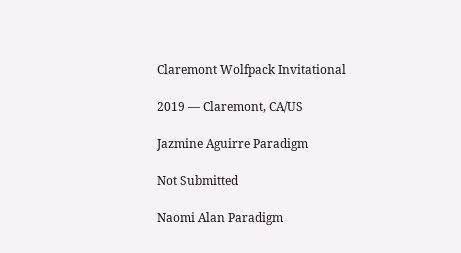Claremont Wolfpack Invitational

2019 — Claremont, CA/US

Jazmine Aguirre Paradigm

Not Submitted

Naomi Alan Paradigm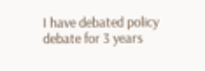I have debated policy debate for 3 years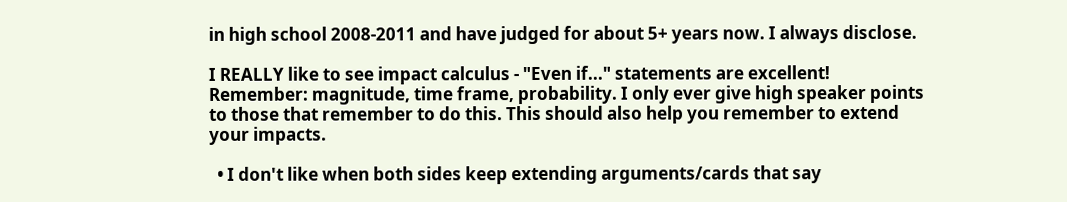in high school 2008-2011 and have judged for about 5+ years now. I always disclose.

I REALLY like to see impact calculus - "Even if..." statements are excellent! Remember: magnitude, time frame, probability. I only ever give high speaker points to those that remember to do this. This should also help you remember to extend your impacts.

  • I don't like when both sides keep extending arguments/cards that say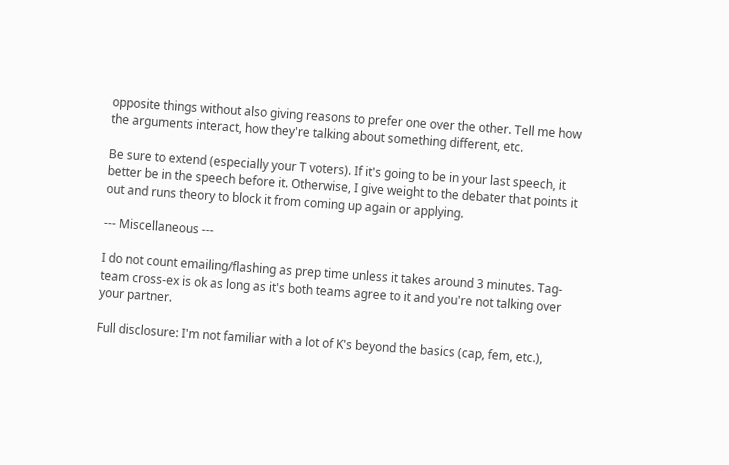opposite things without also giving reasons to prefer one over the other. Tell me how the arguments interact, how they're talking about something different, etc.

Be sure to extend (especially your T voters). If it's going to be in your last speech, it better be in the speech before it. Otherwise, I give weight to the debater that points it out and runs theory to block it from coming up again or applying.

--- Miscellaneous ---

I do not count emailing/flashing as prep time unless it takes around 3 minutes. Tag-team cross-ex is ok as long as it's both teams agree to it and you're not talking over your partner.

Full disclosure: I'm not familiar with a lot of K's beyond the basics (cap, fem, etc.),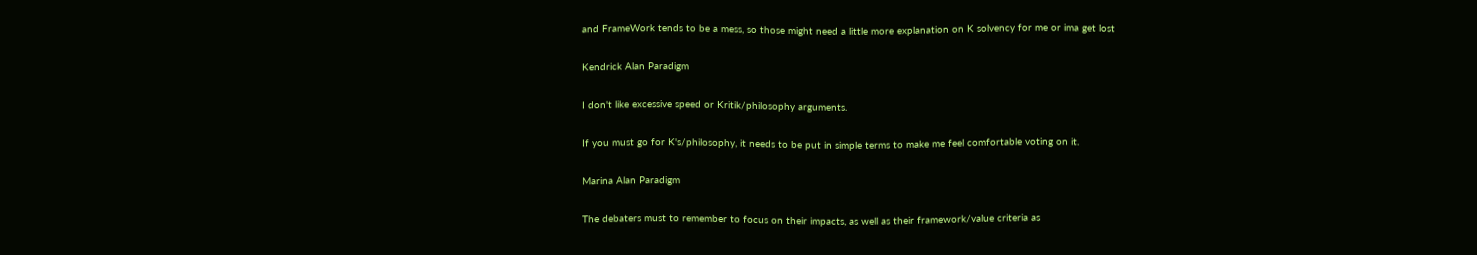and FrameWork tends to be a mess, so those might need a little more explanation on K solvency for me or ima get lost

Kendrick Alan Paradigm

I don't like excessive speed or Kritik/philosophy arguments.

If you must go for K's/philosophy, it needs to be put in simple terms to make me feel comfortable voting on it.

Marina Alan Paradigm

The debaters must to remember to focus on their impacts, as well as their framework/value criteria as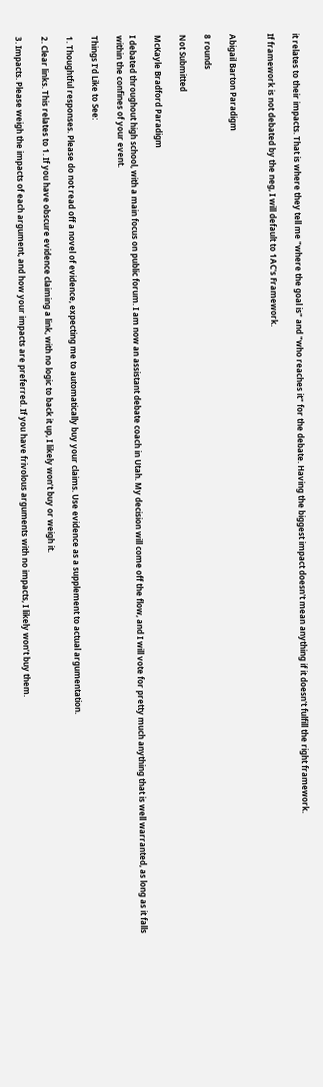it relates to their impacts. That is where they tell me "where the goal is" and "who reaches it" for the debate. Having the biggest impact doesn't mean anything if it doesn't fulfill the right framework.

If framework is not debated by the neg, I will default to 1AC's Framework.


Abigail Barton Paradigm

8 rounds

Not Submitted

McKayle Bradford Paradigm

I debated throughout high school, with a main focus on public forum. I am now an assistant debate coach in Utah. My decision will come off the flow, and I will vote for pretty much anything that is well warranted, as long as it falls within the confines of your event.

Things I’d Like to See:

1. Thoughtful responses. Please do not read off a novel of evidence, expecting me to automatically buy your claims. Use evidence as a supplement to actual argumentation.

2. Clear links. This relates to 1. If you have obscure evidence claiming a link, with no logic to back it up, I likely won’t buy or weigh it.

3. Impacts. Please weigh the impacts of each argument, and how your impacts are preferred. If you have frivolous arguments with no impacts, I likely won’t buy them.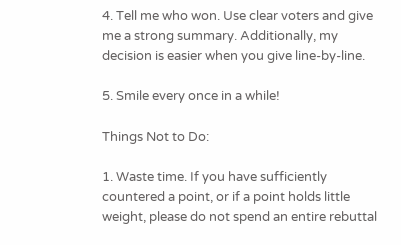4. Tell me who won. Use clear voters and give me a strong summary. Additionally, my decision is easier when you give line-by-line.

5. Smile every once in a while!

Things Not to Do:

1. Waste time. If you have sufficiently countered a point, or if a point holds little weight, please do not spend an entire rebuttal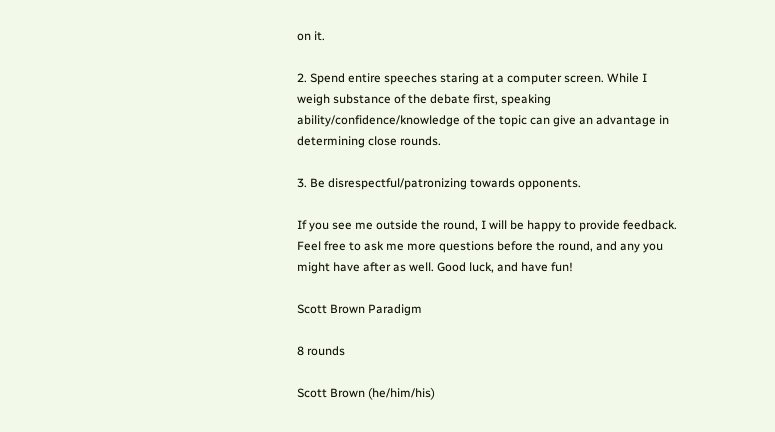on it.

2. Spend entire speeches staring at a computer screen. While I weigh substance of the debate first, speaking ability/confidence/knowledge of the topic can give an advantage in determining close rounds.

3. Be disrespectful/patronizing towards opponents.

If you see me outside the round, I will be happy to provide feedback. Feel free to ask me more questions before the round, and any you might have after as well. Good luck, and have fun!

Scott Brown Paradigm

8 rounds

Scott Brown (he/him/his)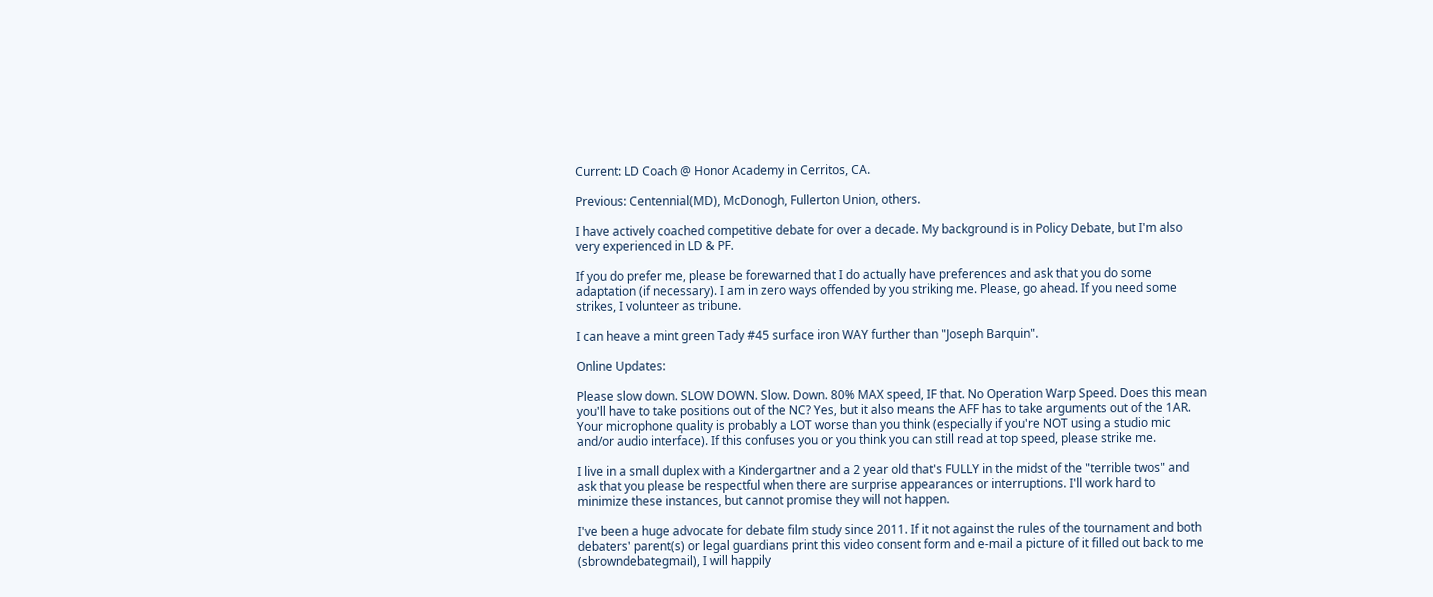Current: LD Coach @ Honor Academy in Cerritos, CA.

Previous: Centennial(MD), McDonogh, Fullerton Union, others.

I have actively coached competitive debate for over a decade. My background is in Policy Debate, but I'm also very experienced in LD & PF.

If you do prefer me, please be forewarned that I do actually have preferences and ask that you do some adaptation (if necessary). I am in zero ways offended by you striking me. Please, go ahead. If you need some strikes, I volunteer as tribune.

I can heave a mint green Tady #45 surface iron WAY further than "Joseph Barquin".

Online Updates:

Please slow down. SLOW DOWN. Slow. Down. 80% MAX speed, IF that. No Operation Warp Speed. Does this mean you'll have to take positions out of the NC? Yes, but it also means the AFF has to take arguments out of the 1AR. Your microphone quality is probably a LOT worse than you think (especially if you're NOT using a studio mic and/or audio interface). If this confuses you or you think you can still read at top speed, please strike me.

I live in a small duplex with a Kindergartner and a 2 year old that's FULLY in the midst of the "terrible twos" and ask that you please be respectful when there are surprise appearances or interruptions. I'll work hard to minimize these instances, but cannot promise they will not happen.

I've been a huge advocate for debate film study since 2011. If it not against the rules of the tournament and both debaters' parent(s) or legal guardians print this video consent form and e-mail a picture of it filled out back to me (sbrowndebategmail), I will happily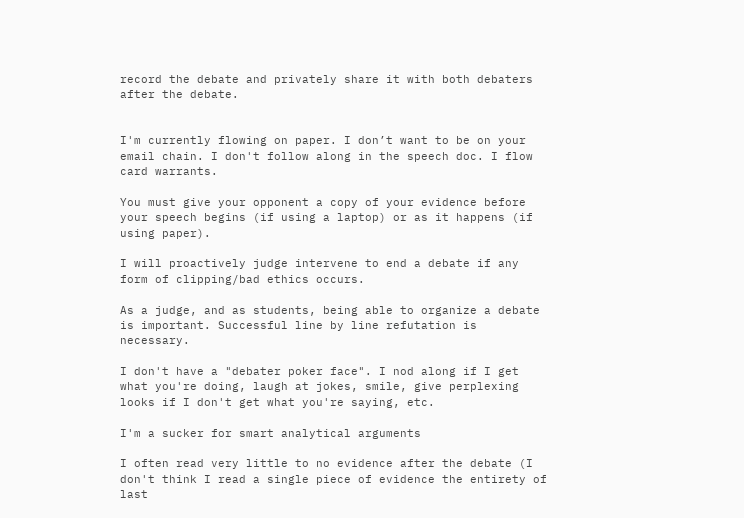record the debate and privately share it with both debaters after the debate.


I'm currently flowing on paper. I don’t want to be on your email chain. I don't follow along in the speech doc. I flow card warrants.

You must give your opponent a copy of your evidence before your speech begins (if using a laptop) or as it happens (if using paper).

I will proactively judge intervene to end a debate if any form of clipping/bad ethics occurs.

As a judge, and as students, being able to organize a debate is important. Successful line by line refutation is necessary.

I don't have a "debater poker face". I nod along if I get what you're doing, laugh at jokes, smile, give perplexing looks if I don't get what you're saying, etc.

I'm a sucker for smart analytical arguments

I often read very little to no evidence after the debate (I don't think I read a single piece of evidence the entirety of last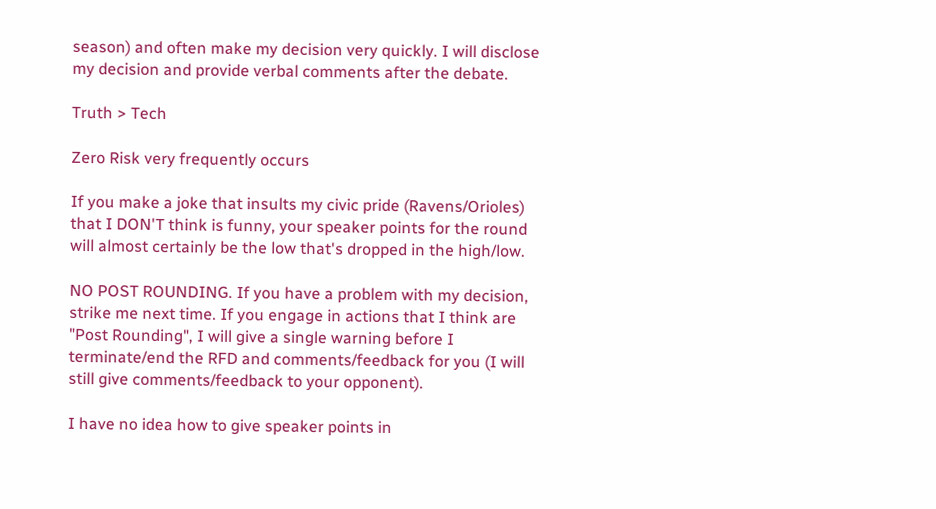season) and often make my decision very quickly. I will disclose my decision and provide verbal comments after the debate.

Truth > Tech

Zero Risk very frequently occurs

If you make a joke that insults my civic pride (Ravens/Orioles) that I DON'T think is funny, your speaker points for the round will almost certainly be the low that's dropped in the high/low.

NO POST ROUNDING. If you have a problem with my decision, strike me next time. If you engage in actions that I think are "Post Rounding", I will give a single warning before I terminate/end the RFD and comments/feedback for you (I will still give comments/feedback to your opponent).

I have no idea how to give speaker points in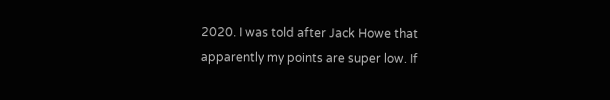2020. I was told after Jack Howe that apparently my points are super low. If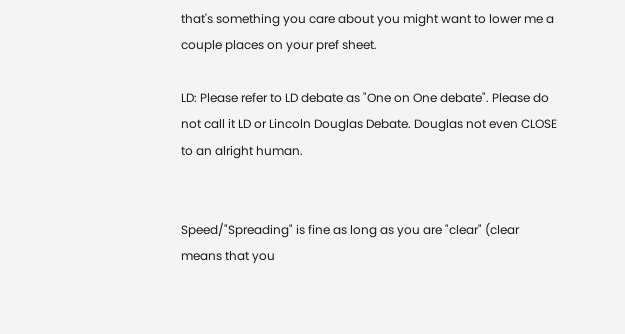that's something you care about you might want to lower me a couple places on your pref sheet.

LD: Please refer to LD debate as "One on One debate". Please do not call it LD or Lincoln Douglas Debate. Douglas not even CLOSE to an alright human.


Speed/"Spreading" is fine as long as you are "clear" (clear means that you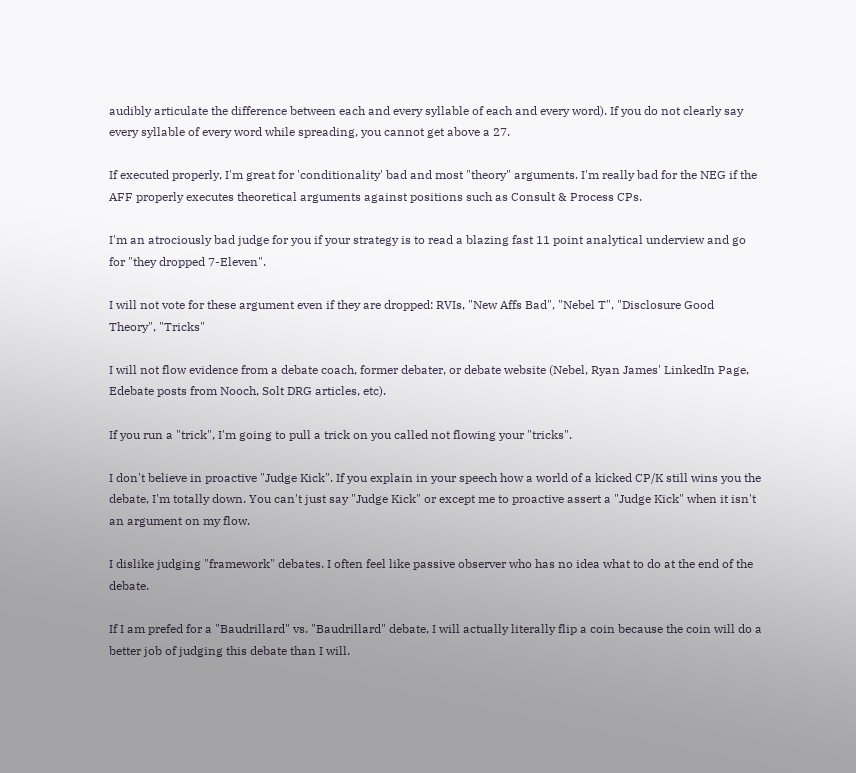audibly articulate the difference between each and every syllable of each and every word). If you do not clearly say every syllable of every word while spreading, you cannot get above a 27.

If executed properly, I'm great for 'conditionality' bad and most "theory" arguments. I'm really bad for the NEG if the AFF properly executes theoretical arguments against positions such as Consult & Process CPs.

I'm an atrociously bad judge for you if your strategy is to read a blazing fast 11 point analytical underview and go for "they dropped 7-Eleven".

I will not vote for these argument even if they are dropped: RVIs, "New Affs Bad", "Nebel T", "Disclosure Good Theory", "Tricks"

I will not flow evidence from a debate coach, former debater, or debate website (Nebel, Ryan James' LinkedIn Page, Edebate posts from Nooch, Solt DRG articles, etc).

If you run a "trick", I'm going to pull a trick on you called not flowing your "tricks".

I don't believe in proactive "Judge Kick". If you explain in your speech how a world of a kicked CP/K still wins you the debate, I'm totally down. You can't just say "Judge Kick" or except me to proactive assert a "Judge Kick" when it isn't an argument on my flow.

I dislike judging "framework" debates. I often feel like passive observer who has no idea what to do at the end of the debate.

If I am prefed for a "Baudrillard" vs. "Baudrillard" debate, I will actually literally flip a coin because the coin will do a better job of judging this debate than I will.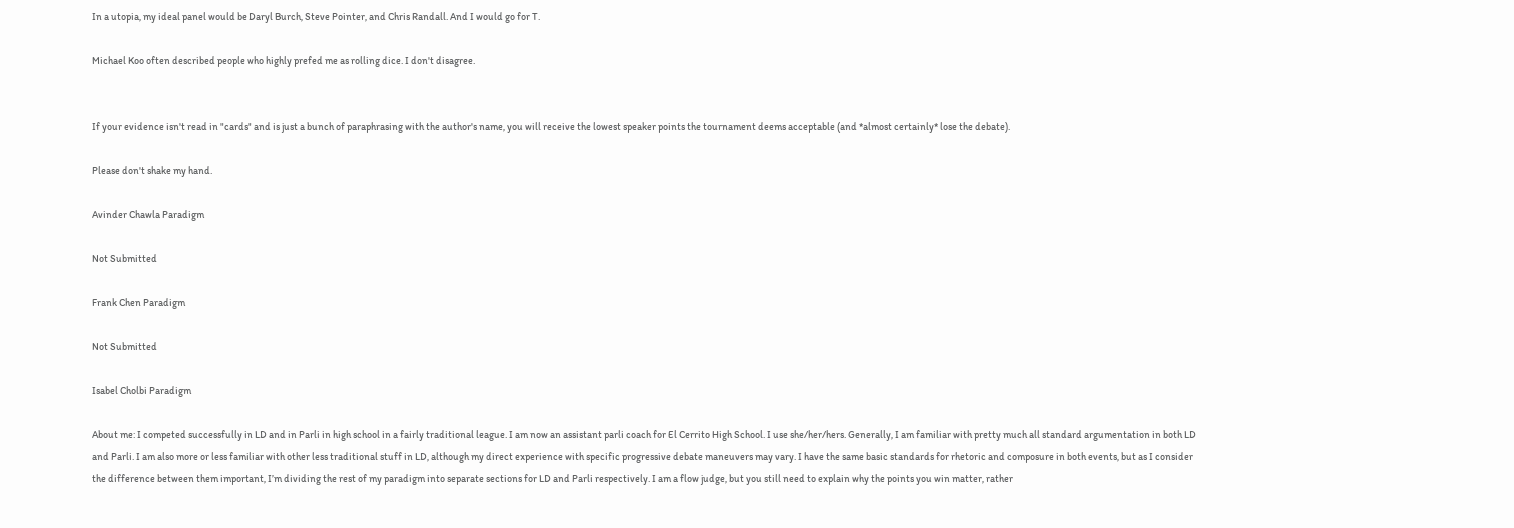In a utopia, my ideal panel would be Daryl Burch, Steve Pointer, and Chris Randall. And I would go for T.

Michael Koo often described people who highly prefed me as rolling dice. I don't disagree.


If your evidence isn't read in "cards" and is just a bunch of paraphrasing with the author's name, you will receive the lowest speaker points the tournament deems acceptable (and *almost certainly* lose the debate).

Please don't shake my hand.

Avinder Chawla Paradigm

Not Submitted

Frank Chen Paradigm

Not Submitted

Isabel Cholbi Paradigm

About me: I competed successfully in LD and in Parli in high school in a fairly traditional league. I am now an assistant parli coach for El Cerrito High School. I use she/her/hers. Generally, I am familiar with pretty much all standard argumentation in both LD and Parli. I am also more or less familiar with other less traditional stuff in LD, although my direct experience with specific progressive debate maneuvers may vary. I have the same basic standards for rhetoric and composure in both events, but as I consider the difference between them important, I’m dividing the rest of my paradigm into separate sections for LD and Parli respectively. I am a flow judge, but you still need to explain why the points you win matter, rather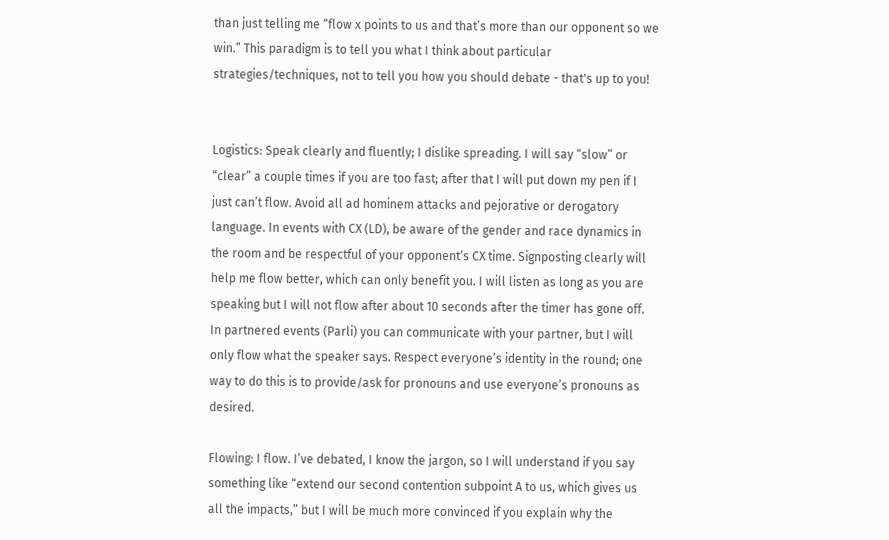than just telling me “flow x points to us and that’s more than our opponent so we win.” This paradigm is to tell you what I think about particular strategies/techniques, not to tell you how you should debate - that's up to you!


Logistics: Speak clearly and fluently; I dislike spreading. I will say “slow” or “clear” a couple times if you are too fast; after that I will put down my pen if I just can’t flow. Avoid all ad hominem attacks and pejorative or derogatory language. In events with CX (LD), be aware of the gender and race dynamics in the room and be respectful of your opponent’s CX time. Signposting clearly will help me flow better, which can only benefit you. I will listen as long as you are speaking but I will not flow after about 10 seconds after the timer has gone off. In partnered events (Parli) you can communicate with your partner, but I will only flow what the speaker says. Respect everyone’s identity in the round; one way to do this is to provide/ask for pronouns and use everyone’s pronouns as desired.

Flowing: I flow. I’ve debated, I know the jargon, so I will understand if you say something like “extend our second contention subpoint A to us, which gives us all the impacts,” but I will be much more convinced if you explain why the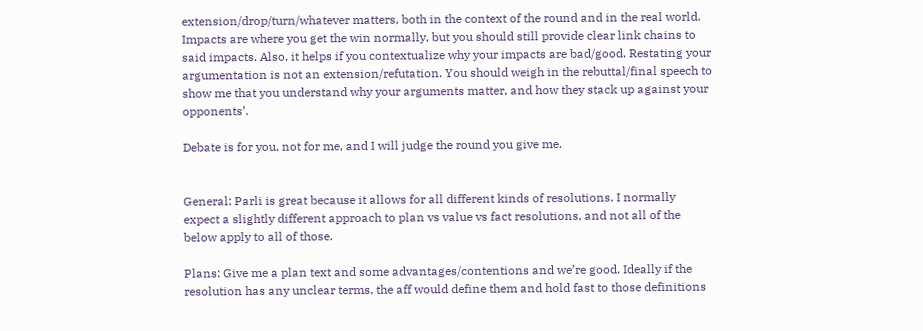extension/drop/turn/whatever matters, both in the context of the round and in the real world. Impacts are where you get the win normally, but you should still provide clear link chains to said impacts. Also, it helps if you contextualize why your impacts are bad/good. Restating your argumentation is not an extension/refutation. You should weigh in the rebuttal/final speech to show me that you understand why your arguments matter, and how they stack up against your opponents’.

Debate is for you, not for me, and I will judge the round you give me.


General: Parli is great because it allows for all different kinds of resolutions. I normally expect a slightly different approach to plan vs value vs fact resolutions, and not all of the below apply to all of those.

Plans: Give me a plan text and some advantages/contentions and we’re good. Ideally if the resolution has any unclear terms, the aff would define them and hold fast to those definitions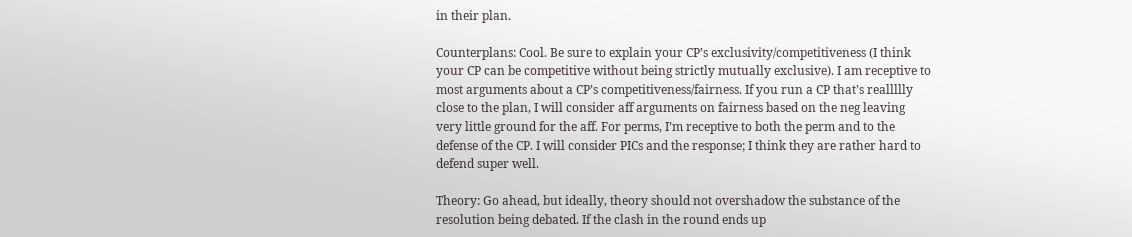in their plan.

Counterplans: Cool. Be sure to explain your CP’s exclusivity/competitiveness (I think your CP can be competitive without being strictly mutually exclusive). I am receptive to most arguments about a CP’s competitiveness/fairness. If you run a CP that’s reallllly close to the plan, I will consider aff arguments on fairness based on the neg leaving very little ground for the aff. For perms, I’m receptive to both the perm and to the defense of the CP. I will consider PICs and the response; I think they are rather hard to defend super well.

Theory: Go ahead, but ideally, theory should not overshadow the substance of the resolution being debated. If the clash in the round ends up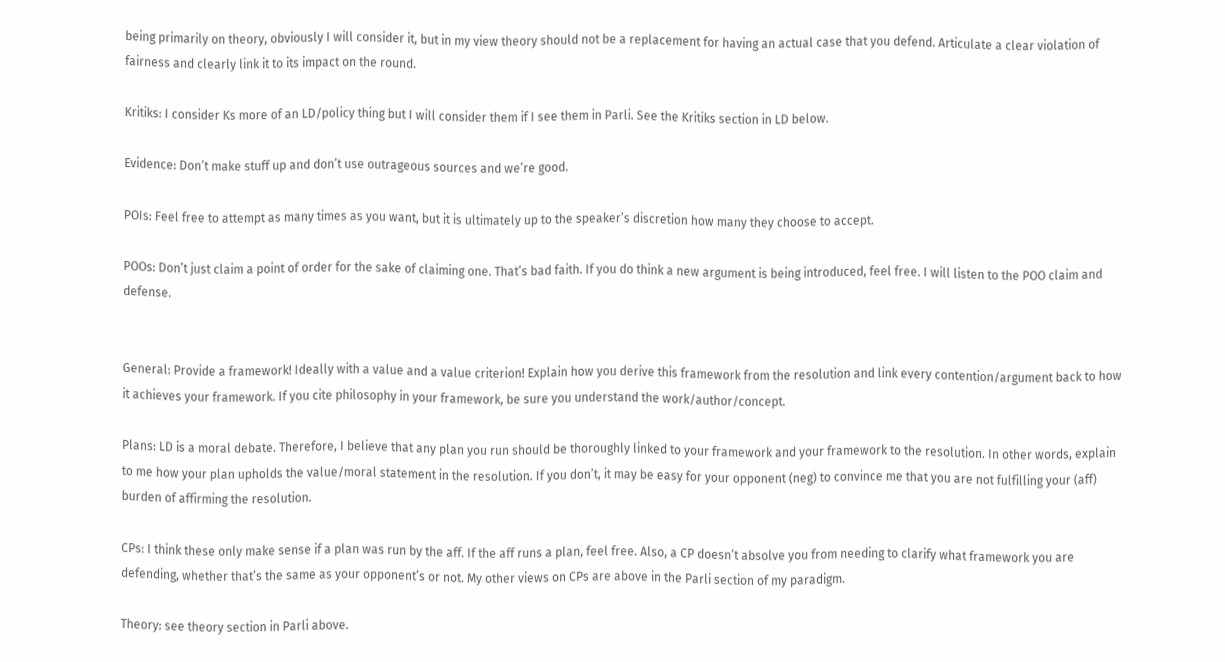being primarily on theory, obviously I will consider it, but in my view theory should not be a replacement for having an actual case that you defend. Articulate a clear violation of fairness and clearly link it to its impact on the round.

Kritiks: I consider Ks more of an LD/policy thing but I will consider them if I see them in Parli. See the Kritiks section in LD below.

Evidence: Don’t make stuff up and don’t use outrageous sources and we’re good.

POIs: Feel free to attempt as many times as you want, but it is ultimately up to the speaker’s discretion how many they choose to accept.

POOs: Don’t just claim a point of order for the sake of claiming one. That’s bad faith. If you do think a new argument is being introduced, feel free. I will listen to the POO claim and defense.


General: Provide a framework! Ideally with a value and a value criterion! Explain how you derive this framework from the resolution and link every contention/argument back to how it achieves your framework. If you cite philosophy in your framework, be sure you understand the work/author/concept.

Plans: LD is a moral debate. Therefore, I believe that any plan you run should be thoroughly linked to your framework and your framework to the resolution. In other words, explain to me how your plan upholds the value/moral statement in the resolution. If you don’t, it may be easy for your opponent (neg) to convince me that you are not fulfilling your (aff) burden of affirming the resolution.

CPs: I think these only make sense if a plan was run by the aff. If the aff runs a plan, feel free. Also, a CP doesn’t absolve you from needing to clarify what framework you are defending, whether that’s the same as your opponent’s or not. My other views on CPs are above in the Parli section of my paradigm.

Theory: see theory section in Parli above.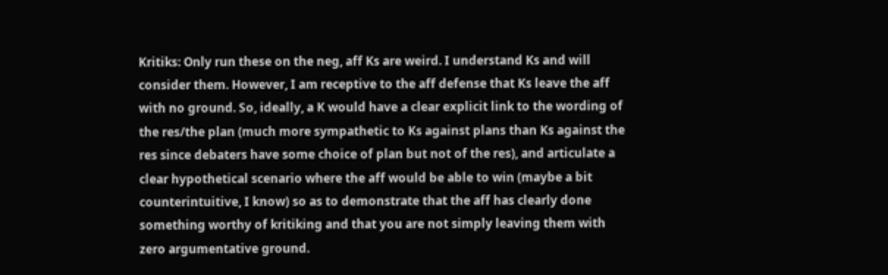Kritiks: Only run these on the neg, aff Ks are weird. I understand Ks and will consider them. However, I am receptive to the aff defense that Ks leave the aff with no ground. So, ideally, a K would have a clear explicit link to the wording of the res/the plan (much more sympathetic to Ks against plans than Ks against the res since debaters have some choice of plan but not of the res), and articulate a clear hypothetical scenario where the aff would be able to win (maybe a bit counterintuitive, I know) so as to demonstrate that the aff has clearly done something worthy of kritiking and that you are not simply leaving them with zero argumentative ground.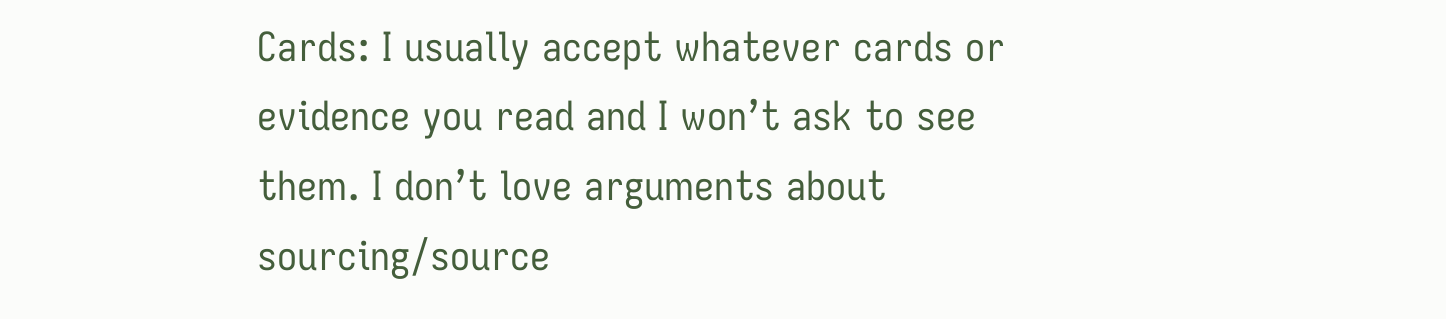Cards: I usually accept whatever cards or evidence you read and I won’t ask to see them. I don’t love arguments about sourcing/source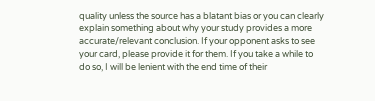quality unless the source has a blatant bias or you can clearly explain something about why your study provides a more accurate/relevant conclusion. If your opponent asks to see your card, please provide it for them. If you take a while to do so, I will be lenient with the end time of their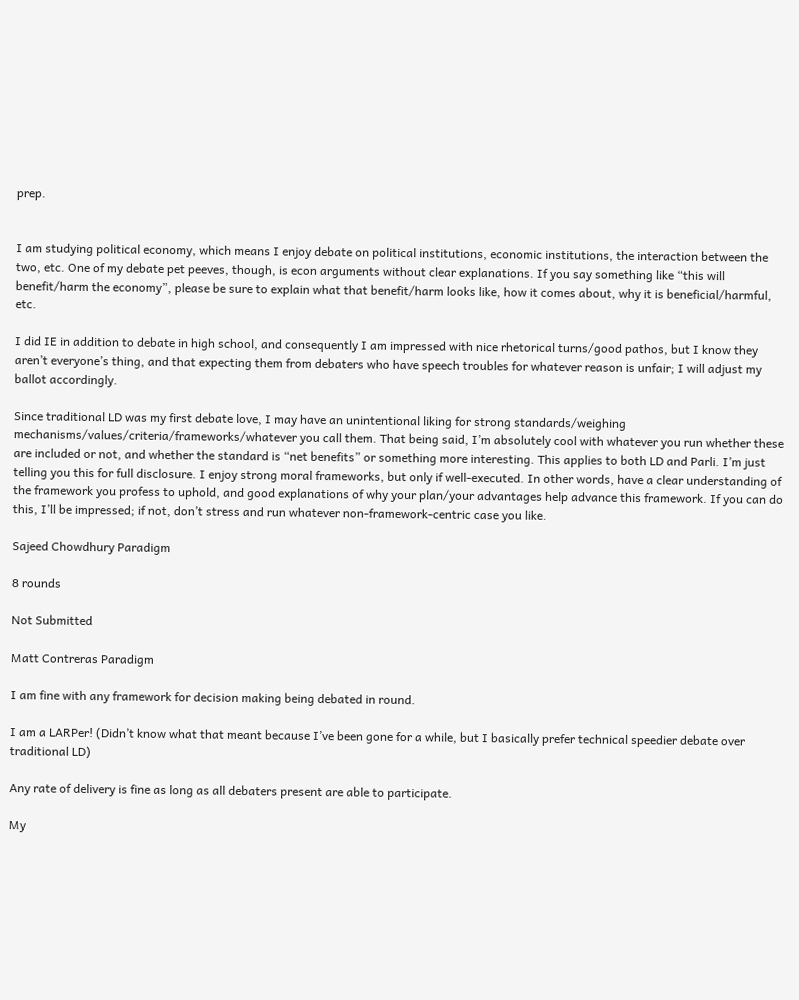prep.


I am studying political economy, which means I enjoy debate on political institutions, economic institutions, the interaction between the two, etc. One of my debate pet peeves, though, is econ arguments without clear explanations. If you say something like “this will benefit/harm the economy”, please be sure to explain what that benefit/harm looks like, how it comes about, why it is beneficial/harmful, etc.

I did IE in addition to debate in high school, and consequently I am impressed with nice rhetorical turns/good pathos, but I know they aren’t everyone’s thing, and that expecting them from debaters who have speech troubles for whatever reason is unfair; I will adjust my ballot accordingly.

Since traditional LD was my first debate love, I may have an unintentional liking for strong standards/weighing mechanisms/values/criteria/frameworks/whatever you call them. That being said, I’m absolutely cool with whatever you run whether these are included or not, and whether the standard is “net benefits” or something more interesting. This applies to both LD and Parli. I’m just telling you this for full disclosure. I enjoy strong moral frameworks, but only if well-executed. In other words, have a clear understanding of the framework you profess to uphold, and good explanations of why your plan/your advantages help advance this framework. If you can do this, I’ll be impressed; if not, don’t stress and run whatever non-framework-centric case you like.

Sajeed Chowdhury Paradigm

8 rounds

Not Submitted

Matt Contreras Paradigm

I am fine with any framework for decision making being debated in round.

I am a LARPer! (Didn’t know what that meant because I’ve been gone for a while, but I basically prefer technical speedier debate over traditional LD)

Any rate of delivery is fine as long as all debaters present are able to participate.

My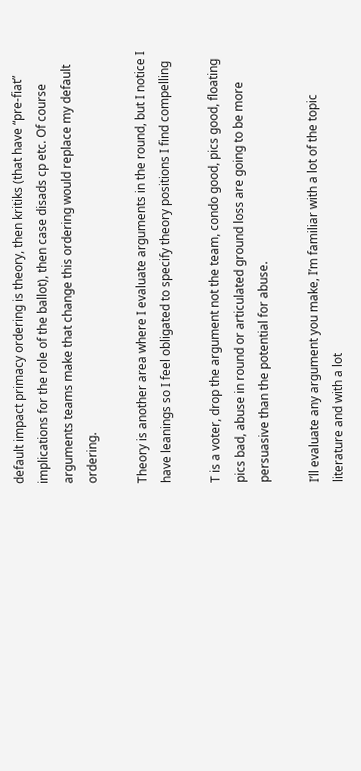default impact primacy ordering is theory, then kritiks (that have “pre-fiat” implications for the role of the ballot), then case disads cp etc. Of course arguments teams make that change this ordering would replace my default ordering.

Theory is another area where I evaluate arguments in the round, but I notice I have leanings so I feel obligated to specify theory positions I find compelling

T is a voter, drop the argument not the team, condo good, pics good, floating pics bad, abuse in round or articulated ground loss are going to be more persuasive than the potential for abuse.

I’ll evaluate any argument you make, I’m familiar with a lot of the topic literature and with a lot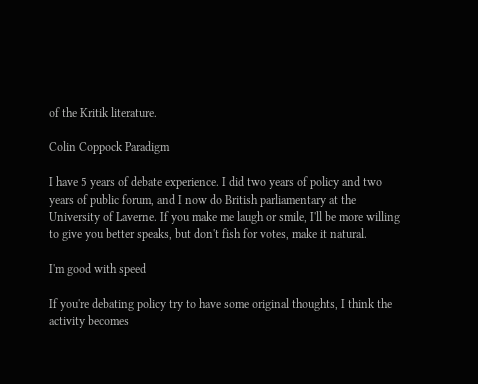of the Kritik literature.

Colin Coppock Paradigm

I have 5 years of debate experience. I did two years of policy and two years of public forum, and I now do British parliamentary at the University of Laverne. If you make me laugh or smile, I'll be more willing to give you better speaks, but don't fish for votes, make it natural.

I'm good with speed

If you're debating policy try to have some original thoughts, I think the activity becomes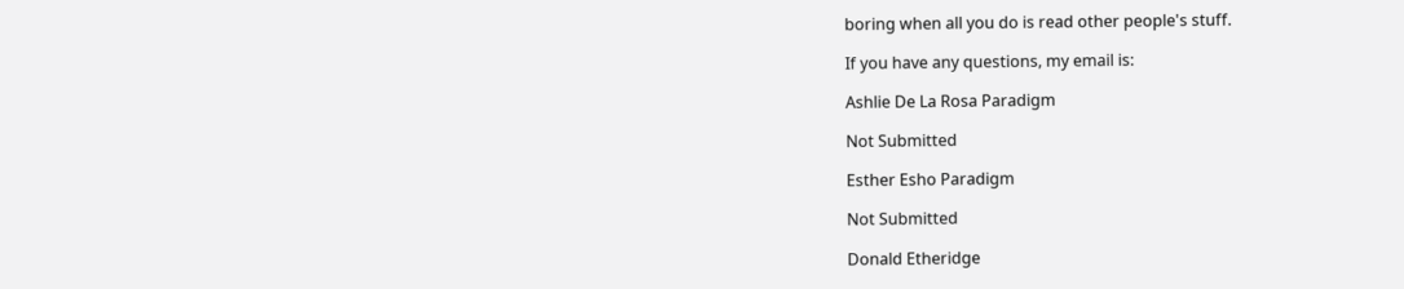boring when all you do is read other people's stuff.

If you have any questions, my email is:

Ashlie De La Rosa Paradigm

Not Submitted

Esther Esho Paradigm

Not Submitted

Donald Etheridge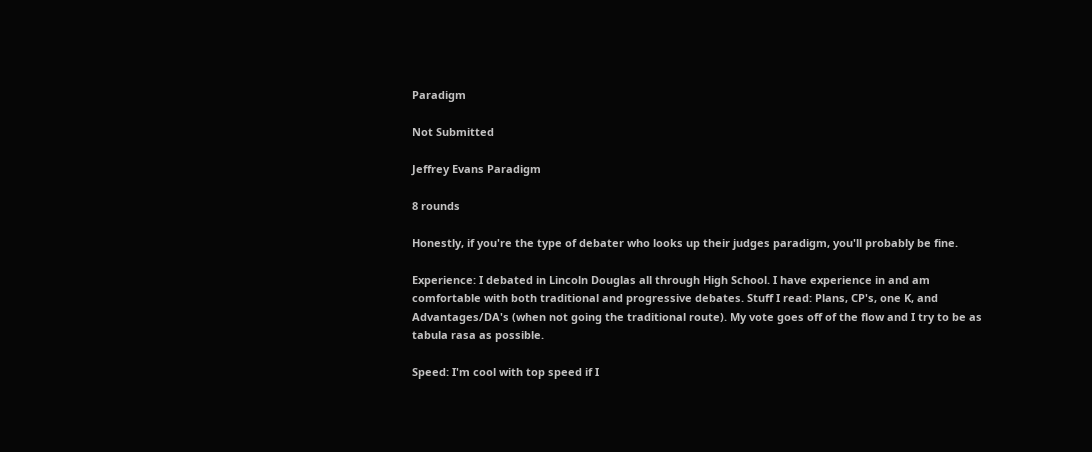Paradigm

Not Submitted

Jeffrey Evans Paradigm

8 rounds

Honestly, if you're the type of debater who looks up their judges paradigm, you'll probably be fine.

Experience: I debated in Lincoln Douglas all through High School. I have experience in and am comfortable with both traditional and progressive debates. Stuff I read: Plans, CP's, one K, and Advantages/DA's (when not going the traditional route). My vote goes off of the flow and I try to be as tabula rasa as possible.

Speed: I'm cool with top speed if I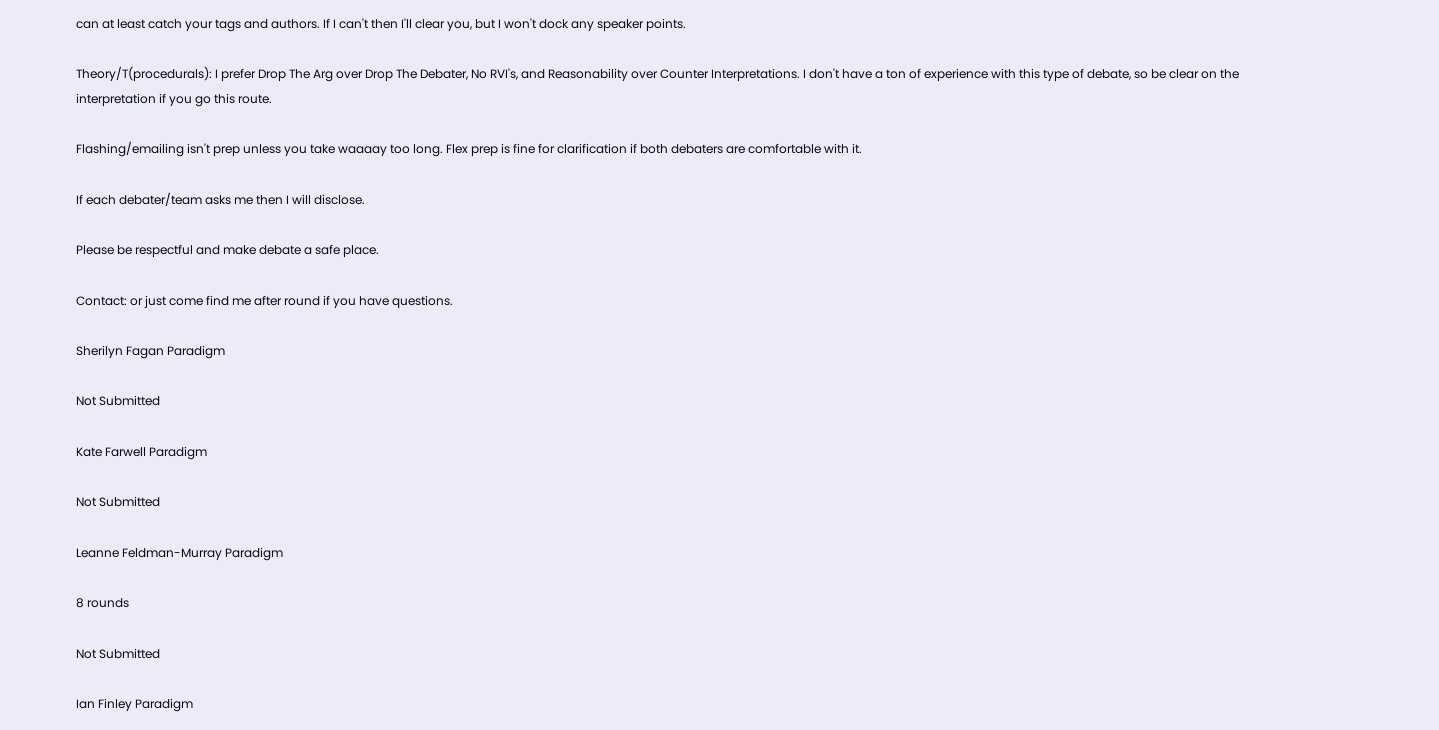can at least catch your tags and authors. If I can't then I'll clear you, but I won't dock any speaker points.

Theory/T(procedurals): I prefer Drop The Arg over Drop The Debater, No RVI's, and Reasonability over Counter Interpretations. I don't have a ton of experience with this type of debate, so be clear on the interpretation if you go this route.

Flashing/emailing isn't prep unless you take waaaay too long. Flex prep is fine for clarification if both debaters are comfortable with it.

If each debater/team asks me then I will disclose.

Please be respectful and make debate a safe place.

Contact: or just come find me after round if you have questions.

Sherilyn Fagan Paradigm

Not Submitted

Kate Farwell Paradigm

Not Submitted

Leanne Feldman-Murray Paradigm

8 rounds

Not Submitted

Ian Finley Paradigm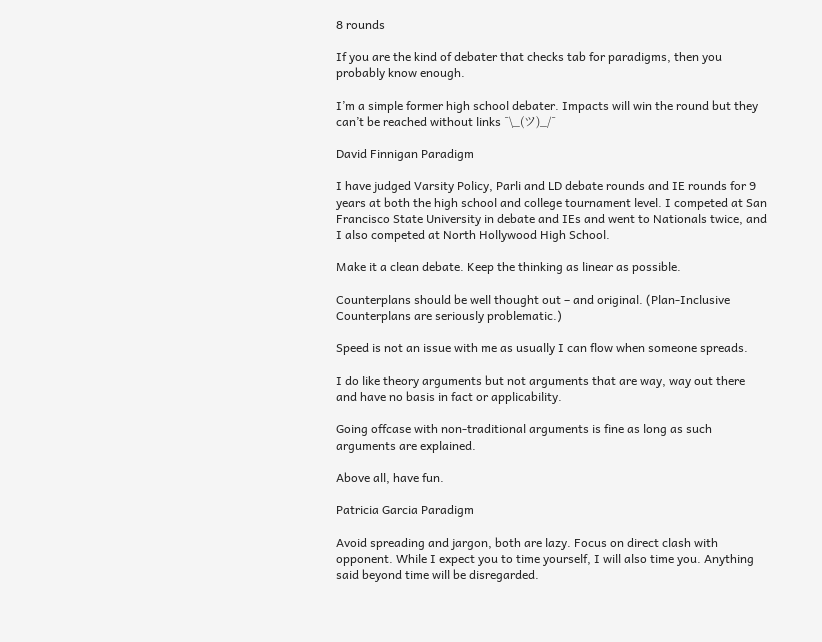8 rounds

If you are the kind of debater that checks tab for paradigms, then you probably know enough.

I’m a simple former high school debater. Impacts will win the round but they can’t be reached without links ¯\_(ツ)_/¯

David Finnigan Paradigm

I have judged Varsity Policy, Parli and LD debate rounds and IE rounds for 9 years at both the high school and college tournament level. I competed at San Francisco State University in debate and IEs and went to Nationals twice, and I also competed at North Hollywood High School.

Make it a clean debate. Keep the thinking as linear as possible.

Counterplans should be well thought out – and original. (Plan-Inclusive Counterplans are seriously problematic.)

Speed is not an issue with me as usually I can flow when someone spreads.

I do like theory arguments but not arguments that are way, way out there and have no basis in fact or applicability.

Going offcase with non-traditional arguments is fine as long as such arguments are explained.

Above all, have fun.

Patricia Garcia Paradigm

Avoid spreading and jargon, both are lazy. Focus on direct clash with opponent. While I expect you to time yourself, I will also time you. Anything said beyond time will be disregarded.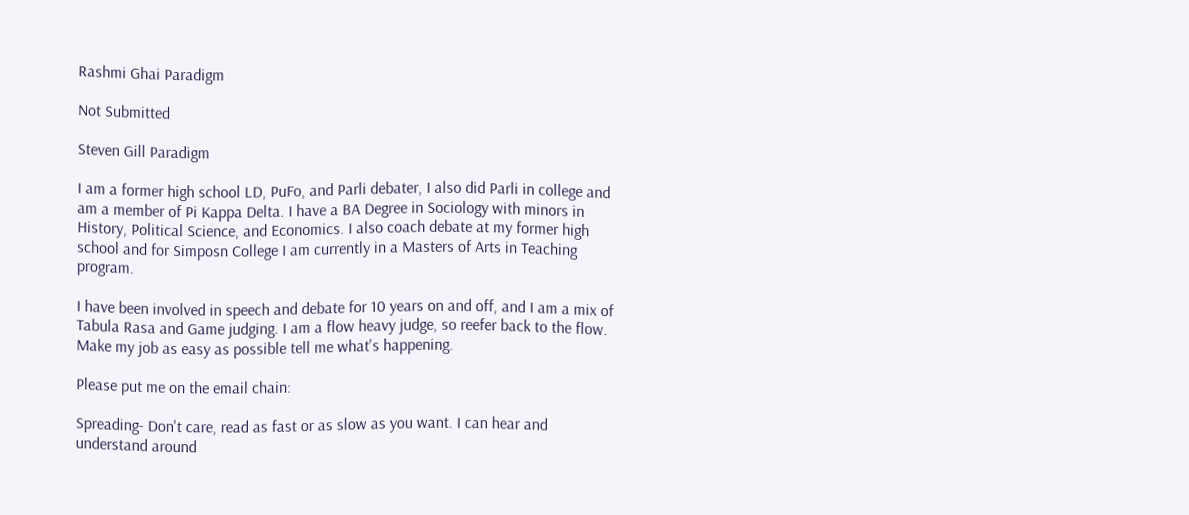Rashmi Ghai Paradigm

Not Submitted

Steven Gill Paradigm

I am a former high school LD, PuFo, and Parli debater, I also did Parli in college and am a member of Pi Kappa Delta. I have a BA Degree in Sociology with minors in History, Political Science, and Economics. I also coach debate at my former high school and for Simposn College I am currently in a Masters of Arts in Teaching program.

I have been involved in speech and debate for 10 years on and off, and I am a mix of Tabula Rasa and Game judging. I am a flow heavy judge, so reefer back to the flow. Make my job as easy as possible tell me what's happening.

Please put me on the email chain:

Spreading- Don't care, read as fast or as slow as you want. I can hear and understand around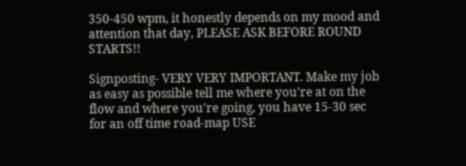350-450 wpm, it honestly depends on my mood and attention that day, PLEASE ASK BEFORE ROUND STARTS!!

Signposting- VERY VERY IMPORTANT. Make my job as easy as possible tell me where you're at on the flow and where you're going, you have 15-30 sec for an off time road-map USE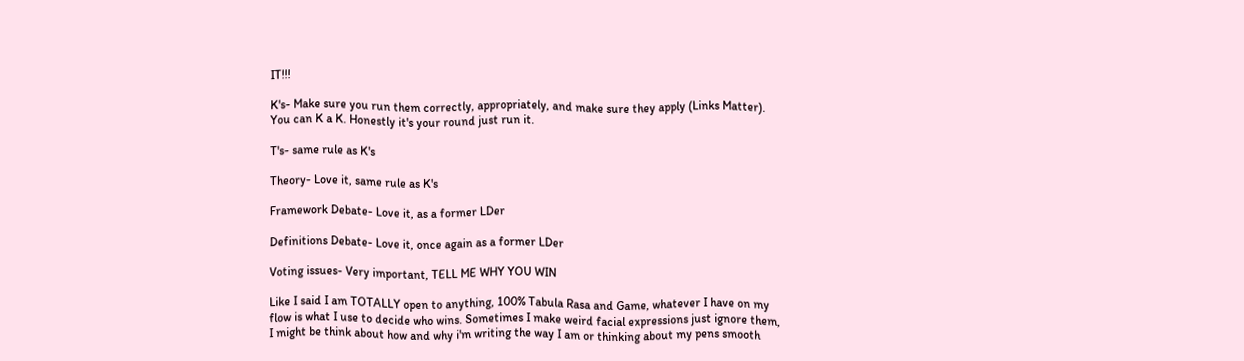IT!!!

K's- Make sure you run them correctly, appropriately, and make sure they apply (Links Matter). You can K a K. Honestly it's your round just run it.

T's- same rule as K's

Theory- Love it, same rule as K's

Framework Debate- Love it, as a former LDer

Definitions Debate- Love it, once again as a former LDer

Voting issues- Very important, TELL ME WHY YOU WIN

Like I said I am TOTALLY open to anything, 100% Tabula Rasa and Game, whatever I have on my flow is what I use to decide who wins. Sometimes I make weird facial expressions just ignore them, I might be think about how and why i'm writing the way I am or thinking about my pens smooth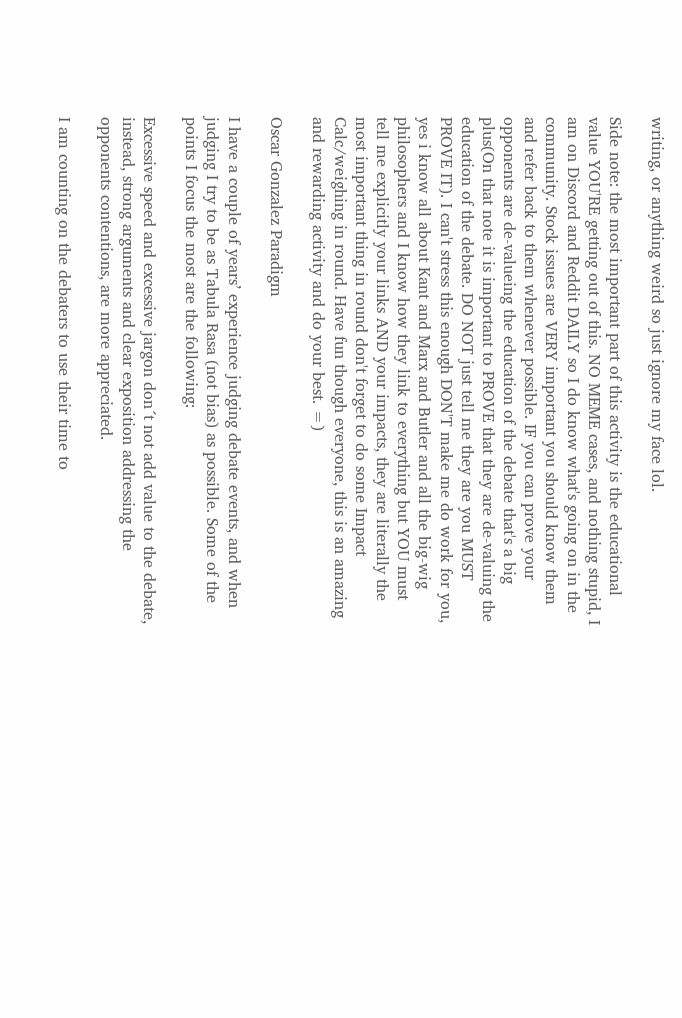writing, or anything weird so just ignore my face lol.

Side note: the most important part of this activity is the educational value YOU'RE getting out of this. NO MEME cases, and nothing stupid, I am on Discord and Reddit DAILY so I do know what's going on in the community. Stock issues are VERY important you should know them and refer back to them whenever possible. IF you can prove your opponents are de-valueing the education of the debate that's a big plus(On that note it is important to PROVE that they are de-valuing the education of the debate. DO NOT just tell me they are you MUST PROVE IT). I can't stress this enough DON'T make me do work for you, yes i know all about Kant and Marx and Butler and all the big-wig philosophers and I know how they link to everything but YOU must tell me explicitly your links AND your impacts, they are literally the most important thing in round don't forget to do some Impact Calc/weighing in round. Have fun though everyone, this is an amazing and rewarding activity and do your best. =)

Oscar Gonzalez Paradigm

I have a couple of years’ experience judging debate events, and when judging I try to be as Tabula Rasa (not bias) as possible. Some of the points I focus the most are the following:

Excessive speed and excessive jargon don´t not add value to the debate, instead, strong arguments and clear exposition addressing the opponents contentions, are more appreciated.

I am counting on the debaters to use their time to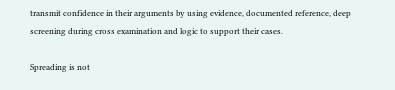transmit confidence in their arguments by using evidence, documented reference, deep screening during cross examination and logic to support their cases.

Spreading is not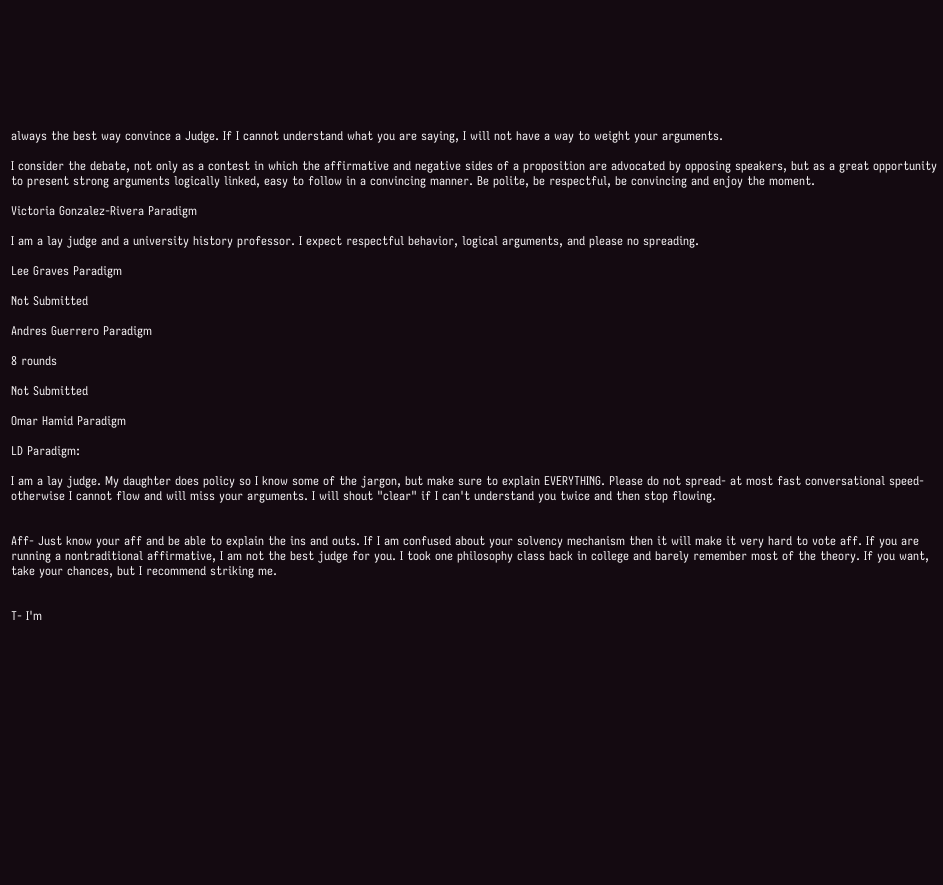always the best way convince a Judge. If I cannot understand what you are saying, I will not have a way to weight your arguments.

I consider the debate, not only as a contest in which the affirmative and negative sides of a proposition are advocated by opposing speakers, but as a great opportunity to present strong arguments logically linked, easy to follow in a convincing manner. Be polite, be respectful, be convincing and enjoy the moment.

Victoria Gonzalez-Rivera Paradigm

I am a lay judge and a university history professor. I expect respectful behavior, logical arguments, and please no spreading.

Lee Graves Paradigm

Not Submitted

Andres Guerrero Paradigm

8 rounds

Not Submitted

Omar Hamid Paradigm

LD Paradigm:

I am a lay judge. My daughter does policy so I know some of the jargon, but make sure to explain EVERYTHING. Please do not spread- at most fast conversational speed- otherwise I cannot flow and will miss your arguments. I will shout "clear" if I can't understand you twice and then stop flowing.


Aff- Just know your aff and be able to explain the ins and outs. If I am confused about your solvency mechanism then it will make it very hard to vote aff. If you are running a nontraditional affirmative, I am not the best judge for you. I took one philosophy class back in college and barely remember most of the theory. If you want, take your chances, but I recommend striking me.


T- I'm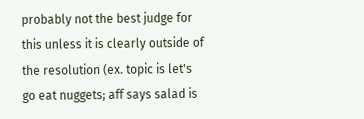probably not the best judge for this unless it is clearly outside of the resolution (ex. topic is let's go eat nuggets; aff says salad is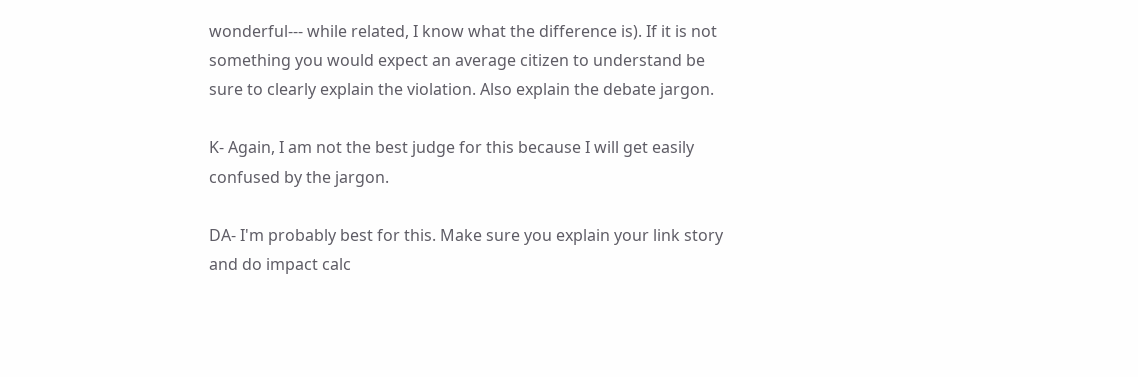wonderful--- while related, I know what the difference is). If it is not something you would expect an average citizen to understand be sure to clearly explain the violation. Also explain the debate jargon.

K- Again, I am not the best judge for this because I will get easily confused by the jargon.

DA- I'm probably best for this. Make sure you explain your link story and do impact calc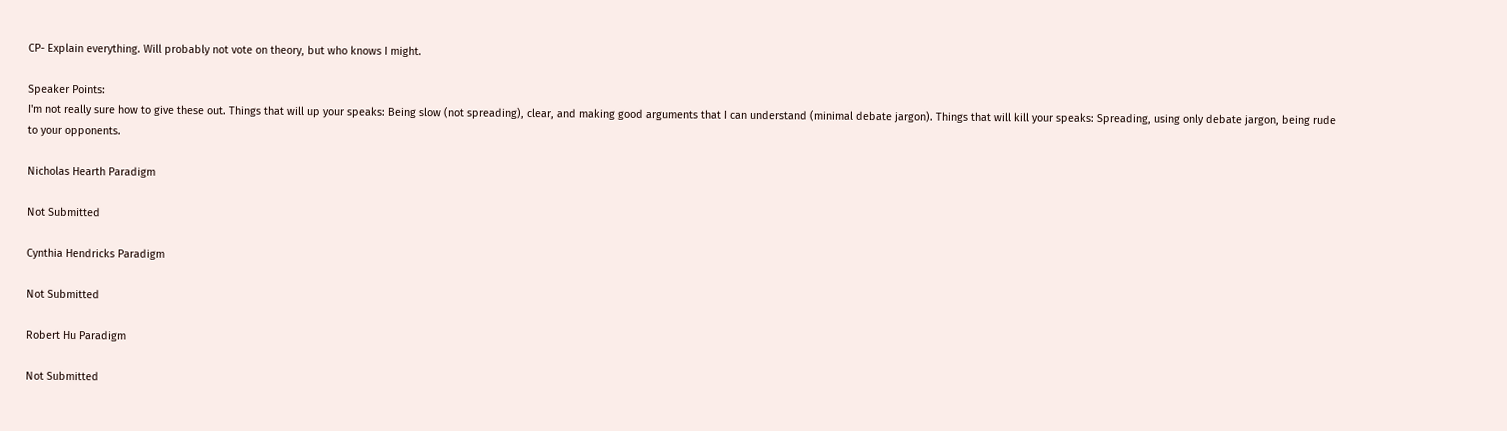CP- Explain everything. Will probably not vote on theory, but who knows I might.

Speaker Points:
I'm not really sure how to give these out. Things that will up your speaks: Being slow (not spreading), clear, and making good arguments that I can understand (minimal debate jargon). Things that will kill your speaks: Spreading, using only debate jargon, being rude to your opponents.

Nicholas Hearth Paradigm

Not Submitted

Cynthia Hendricks Paradigm

Not Submitted

Robert Hu Paradigm

Not Submitted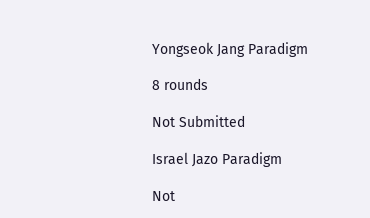Yongseok Jang Paradigm

8 rounds

Not Submitted

Israel Jazo Paradigm

Not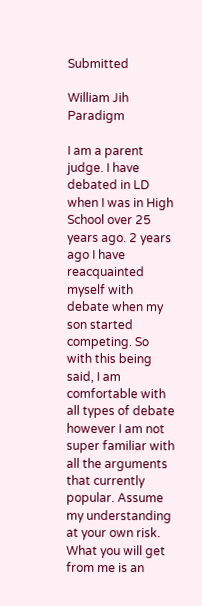Submitted

William Jih Paradigm

I am a parent judge. I have debated in LD when I was in High School over 25 years ago. 2 years ago I have reacquainted myself with debate when my son started competing. So with this being said, I am comfortable with all types of debate however I am not super familiar with all the arguments that currently popular. Assume my understanding at your own risk. What you will get from me is an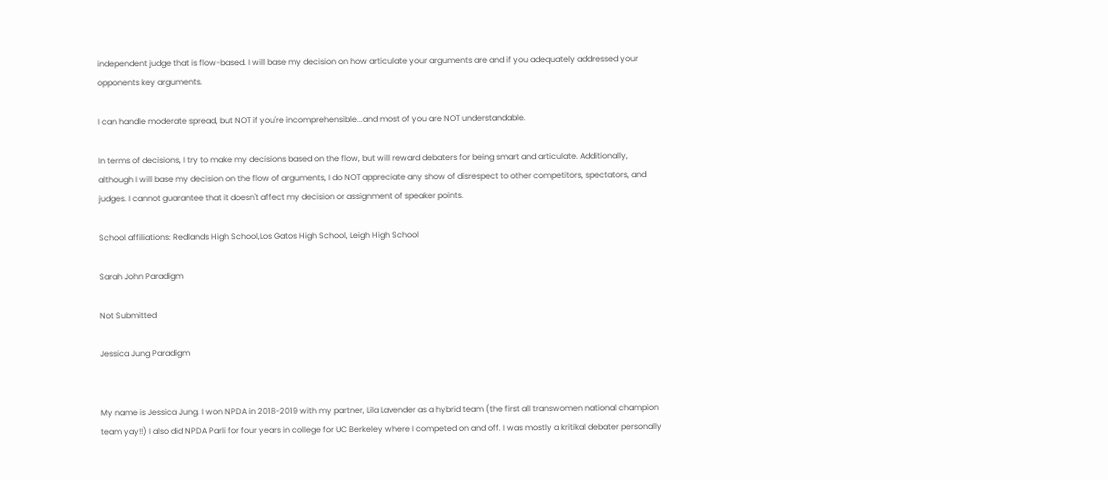independent judge that is flow-based. I will base my decision on how articulate your arguments are and if you adequately addressed your opponents key arguments.

I can handle moderate spread, but NOT if you're incomprehensible...and most of you are NOT understandable.

In terms of decisions, I try to make my decisions based on the flow, but will reward debaters for being smart and articulate. Additionally, although I will base my decision on the flow of arguments, I do NOT appreciate any show of disrespect to other competitors, spectators, and judges. I cannot guarantee that it doesn't affect my decision or assignment of speaker points.

School affiliations: Redlands High School,Los Gatos High School, Leigh High School

Sarah John Paradigm

Not Submitted

Jessica Jung Paradigm


My name is Jessica Jung. I won NPDA in 2018-2019 with my partner, Lila Lavender as a hybrid team (the first all transwomen national champion team yay!!) I also did NPDA Parli for four years in college for UC Berkeley where I competed on and off. I was mostly a kritikal debater personally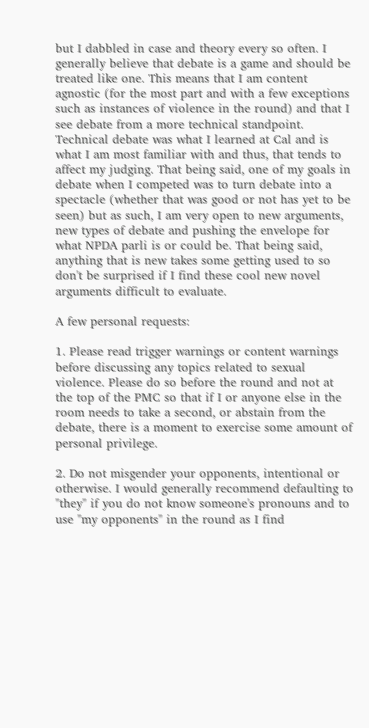but I dabbled in case and theory every so often. I generally believe that debate is a game and should be treated like one. This means that I am content agnostic (for the most part and with a few exceptions such as instances of violence in the round) and that I see debate from a more technical standpoint. Technical debate was what I learned at Cal and is what I am most familiar with and thus, that tends to affect my judging. That being said, one of my goals in debate when I competed was to turn debate into a spectacle (whether that was good or not has yet to be seen) but as such, I am very open to new arguments, new types of debate and pushing the envelope for what NPDA parli is or could be. That being said, anything that is new takes some getting used to so don't be surprised if I find these cool new novel arguments difficult to evaluate.

A few personal requests:

1. Please read trigger warnings or content warnings before discussing any topics related to sexual violence. Please do so before the round and not at the top of the PMC so that if I or anyone else in the room needs to take a second, or abstain from the debate, there is a moment to exercise some amount of personal privilege.

2. Do not misgender your opponents, intentional or otherwise. I would generally recommend defaulting to "they" if you do not know someone's pronouns and to use "my opponents" in the round as I find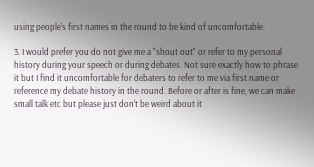using people's first names in the round to be kind of uncomfortable.

3. I would prefer you do not give me a "shout out" or refer to my personal history during your speech or during debates. Not sure exactly how to phrase it but I find it uncomfortable for debaters to refer to me via first name or reference my debate history in the round. Before or after is fine, we can make small talk etc but please just don't be weird about it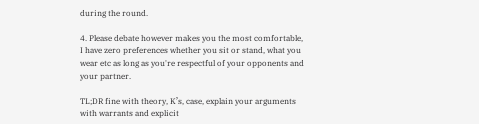during the round.

4. Please debate however makes you the most comfortable, I have zero preferences whether you sit or stand, what you wear etc as long as you're respectful of your opponents and your partner.

TL;DR fine with theory, K’s, case, explain your arguments with warrants and explicit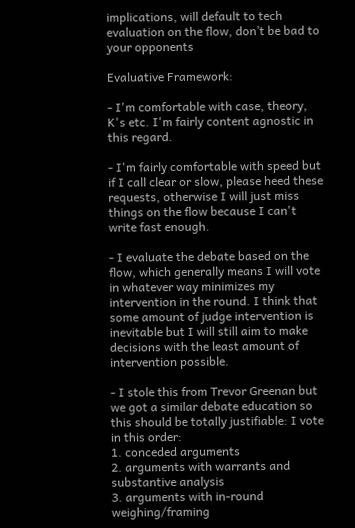implications, will default to tech evaluation on the flow, don’t be bad to your opponents

Evaluative Framework:

- I'm comfortable with case, theory, K's etc. I'm fairly content agnostic in this regard.

- I'm fairly comfortable with speed but if I call clear or slow, please heed these requests, otherwise I will just miss things on the flow because I can't write fast enough.

- I evaluate the debate based on the flow, which generally means I will vote in whatever way minimizes my intervention in the round. I think that some amount of judge intervention is inevitable but I will still aim to make decisions with the least amount of intervention possible.

- I stole this from Trevor Greenan but we got a similar debate education so this should be totally justifiable: I vote in this order:
1. conceded arguments
2. arguments with warrants and substantive analysis
3. arguments with in-round weighing/framing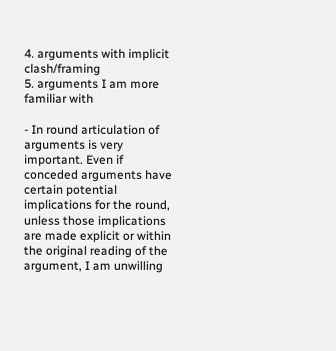4. arguments with implicit clash/framing
5. arguments I am more familiar with

- In round articulation of arguments is very important. Even if conceded arguments have certain potential implications for the round, unless those implications are made explicit or within the original reading of the argument, I am unwilling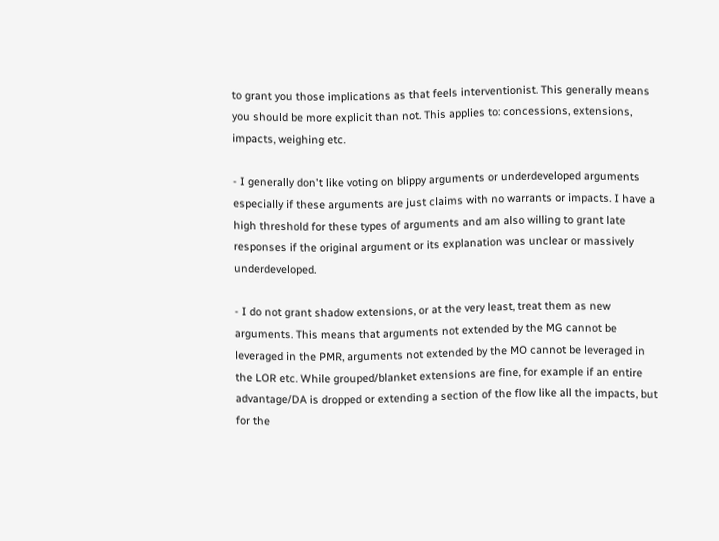to grant you those implications as that feels interventionist. This generally means you should be more explicit than not. This applies to: concessions, extensions, impacts, weighing etc.

- I generally don't like voting on blippy arguments or underdeveloped arguments especially if these arguments are just claims with no warrants or impacts. I have a high threshold for these types of arguments and am also willing to grant late responses if the original argument or its explanation was unclear or massively underdeveloped.

- I do not grant shadow extensions, or at the very least, treat them as new arguments. This means that arguments not extended by the MG cannot be leveraged in the PMR, arguments not extended by the MO cannot be leveraged in the LOR etc. While grouped/blanket extensions are fine, for example if an entire advantage/DA is dropped or extending a section of the flow like all the impacts, but for the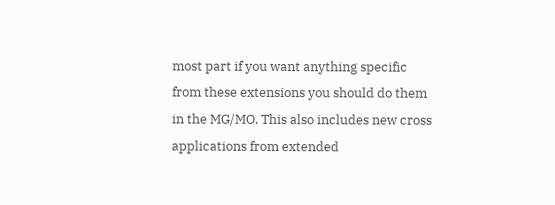most part if you want anything specific from these extensions you should do them in the MG/MO. This also includes new cross applications from extended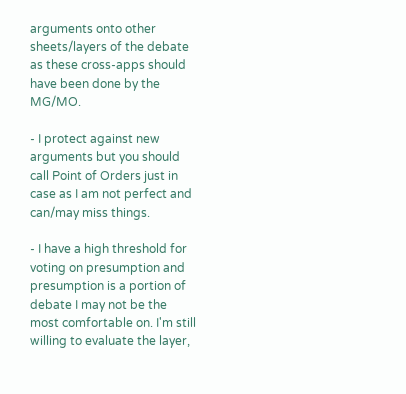arguments onto other sheets/layers of the debate as these cross-apps should have been done by the MG/MO.

- I protect against new arguments but you should call Point of Orders just in case as I am not perfect and can/may miss things.

- I have a high threshold for voting on presumption and presumption is a portion of debate I may not be the most comfortable on. I'm still willing to evaluate the layer,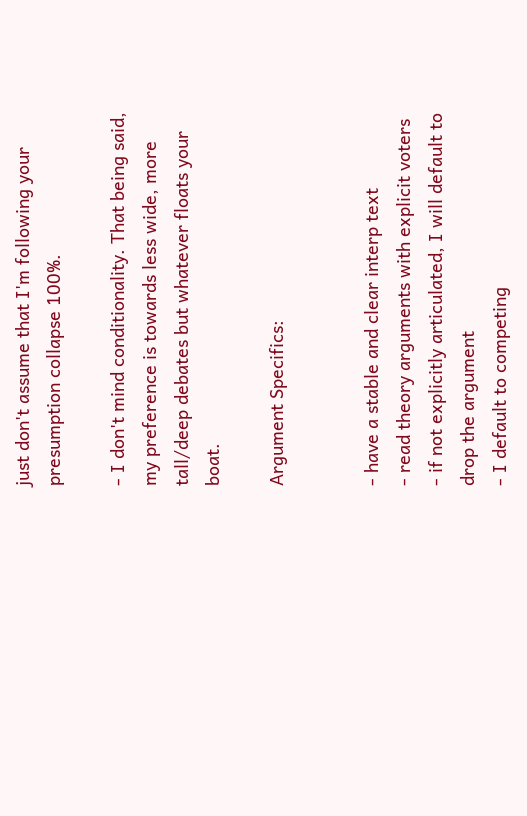just don't assume that I'm following your presumption collapse 100%.

- I don't mind conditionality. That being said, my preference is towards less wide, more tall/deep debates but whatever floats your boat.

Argument Specifics:


- have a stable and clear interp text
- read theory arguments with explicit voters
- if not explicitly articulated, I will default to drop the argument
- I default to competing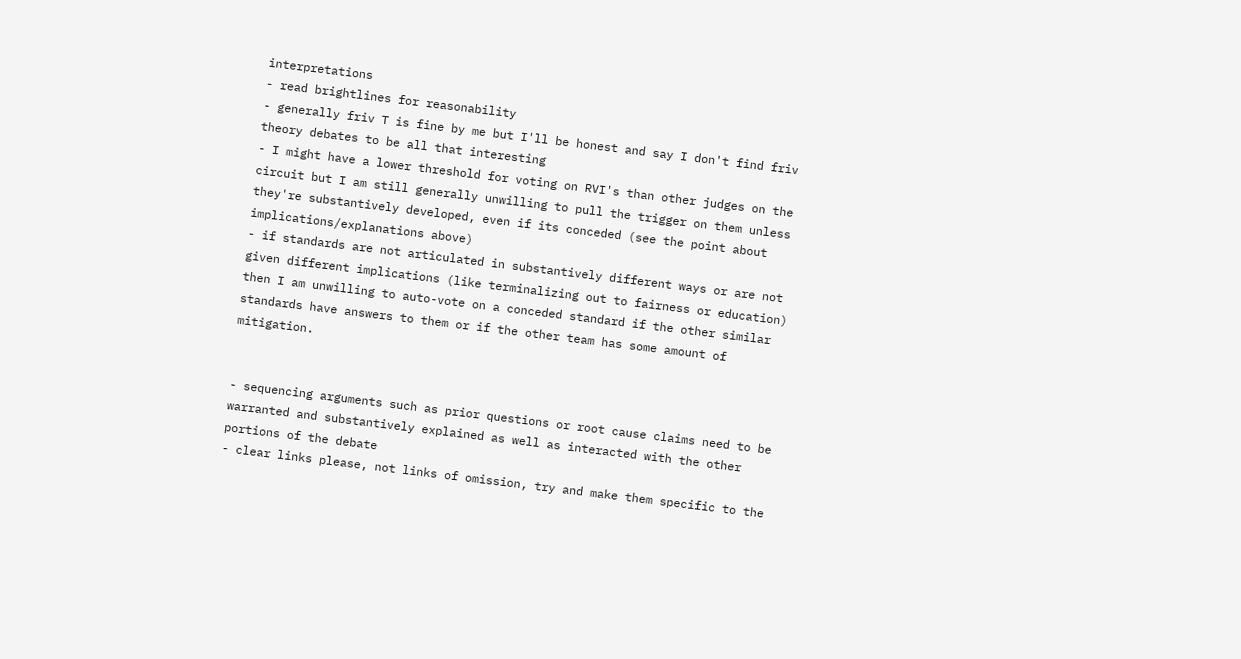interpretations
- read brightlines for reasonability
- generally friv T is fine by me but I'll be honest and say I don't find friv theory debates to be all that interesting
- I might have a lower threshold for voting on RVI's than other judges on the circuit but I am still generally unwilling to pull the trigger on them unless they're substantively developed, even if its conceded (see the point about implications/explanations above)
- if standards are not articulated in substantively different ways or are not given different implications (like terminalizing out to fairness or education) then I am unwilling to auto-vote on a conceded standard if the other similar standards have answers to them or if the other team has some amount of mitigation.


- sequencing arguments such as prior questions or root cause claims need to be warranted and substantively explained as well as interacted with the other portions of the debate
- clear links please, not links of omission, try and make them specific to the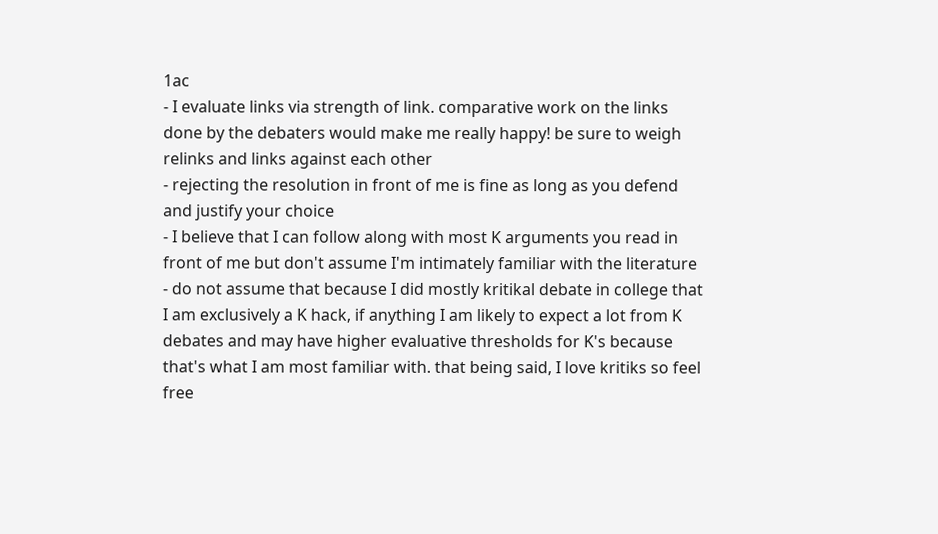1ac
- I evaluate links via strength of link. comparative work on the links done by the debaters would make me really happy! be sure to weigh relinks and links against each other
- rejecting the resolution in front of me is fine as long as you defend and justify your choice
- I believe that I can follow along with most K arguments you read in front of me but don't assume I'm intimately familiar with the literature
- do not assume that because I did mostly kritikal debate in college that I am exclusively a K hack, if anything I am likely to expect a lot from K debates and may have higher evaluative thresholds for K's because that's what I am most familiar with. that being said, I love kritiks so feel free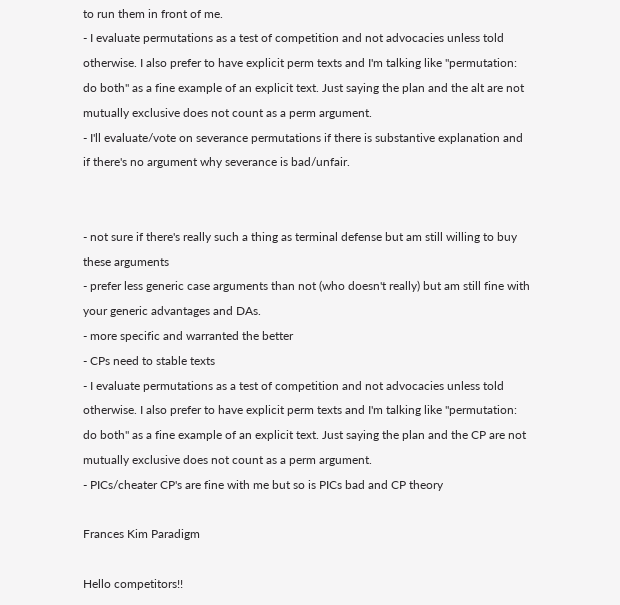to run them in front of me.
- I evaluate permutations as a test of competition and not advocacies unless told otherwise. I also prefer to have explicit perm texts and I'm talking like "permutation: do both" as a fine example of an explicit text. Just saying the plan and the alt are not mutually exclusive does not count as a perm argument.
- I'll evaluate/vote on severance permutations if there is substantive explanation and if there's no argument why severance is bad/unfair.


- not sure if there's really such a thing as terminal defense but am still willing to buy these arguments
- prefer less generic case arguments than not (who doesn't really) but am still fine with your generic advantages and DAs.
- more specific and warranted the better
- CPs need to stable texts
- I evaluate permutations as a test of competition and not advocacies unless told otherwise. I also prefer to have explicit perm texts and I'm talking like "permutation: do both" as a fine example of an explicit text. Just saying the plan and the CP are not mutually exclusive does not count as a perm argument.
- PICs/cheater CP's are fine with me but so is PICs bad and CP theory

Frances Kim Paradigm

Hello competitors!!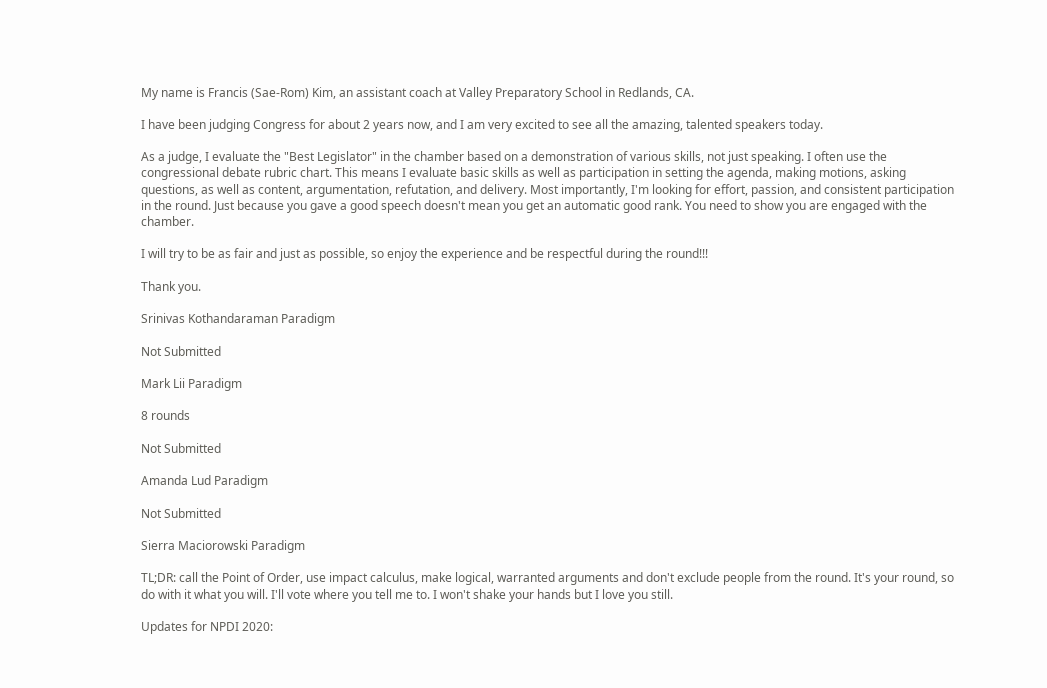My name is Francis (Sae-Rom) Kim, an assistant coach at Valley Preparatory School in Redlands, CA.

I have been judging Congress for about 2 years now, and I am very excited to see all the amazing, talented speakers today.

As a judge, I evaluate the "Best Legislator" in the chamber based on a demonstration of various skills, not just speaking. I often use the congressional debate rubric chart. This means I evaluate basic skills as well as participation in setting the agenda, making motions, asking questions, as well as content, argumentation, refutation, and delivery. Most importantly, I'm looking for effort, passion, and consistent participation in the round. Just because you gave a good speech doesn't mean you get an automatic good rank. You need to show you are engaged with the chamber.

I will try to be as fair and just as possible, so enjoy the experience and be respectful during the round!!!

Thank you.

Srinivas Kothandaraman Paradigm

Not Submitted

Mark Lii Paradigm

8 rounds

Not Submitted

Amanda Lud Paradigm

Not Submitted

Sierra Maciorowski Paradigm

TL;DR: call the Point of Order, use impact calculus, make logical, warranted arguments and don't exclude people from the round. It's your round, so do with it what you will. I'll vote where you tell me to. I won't shake your hands but I love you still.

Updates for NPDI 2020: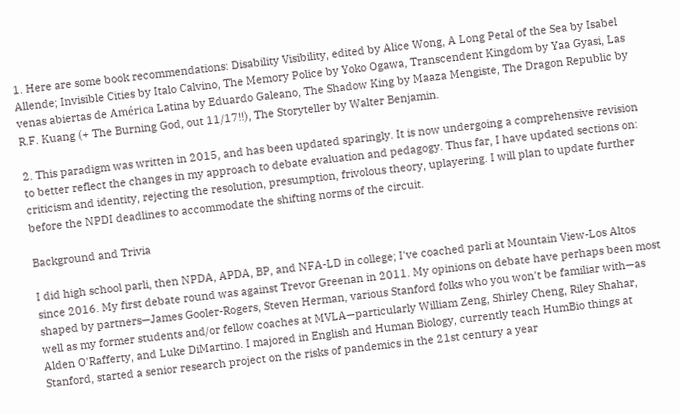1. Here are some book recommendations: Disability Visibility, edited by Alice Wong, A Long Petal of the Sea by Isabel Allende; Invisible Cities by Italo Calvino, The Memory Police by Yoko Ogawa, Transcendent Kingdom by Yaa Gyasi, Las venas abiertas de América Latina by Eduardo Galeano, The Shadow King by Maaza Mengiste, The Dragon Republic by R.F. Kuang (+ The Burning God, out 11/17!!), The Storyteller by Walter Benjamin.

2. This paradigm was written in 2015, and has been updated sparingly. It is now undergoing a comprehensive revision to better reflect the changes in my approach to debate evaluation and pedagogy. Thus far, I have updated sections on: criticism and identity, rejecting the resolution, presumption, frivolous theory, uplayering. I will plan to update further before the NPDI deadlines to accommodate the shifting norms of the circuit.

Background and Trivia

I did high school parli, then NPDA, APDA, BP, and NFA-LD in college; I've coached parli at Mountain View-Los Altos since 2016. My first debate round was against Trevor Greenan in 2011. My opinions on debate have perhaps been most shaped by partners—James Gooler-Rogers, Steven Herman, various Stanford folks who you won't be familiar with—as well as my former students and/or fellow coaches at MVLA—particularly William Zeng, Shirley Cheng, Riley Shahar, Alden O'Rafferty, and Luke DiMartino. I majored in English and Human Biology, currently teach HumBio things at Stanford, started a senior research project on the risks of pandemics in the 21st century a year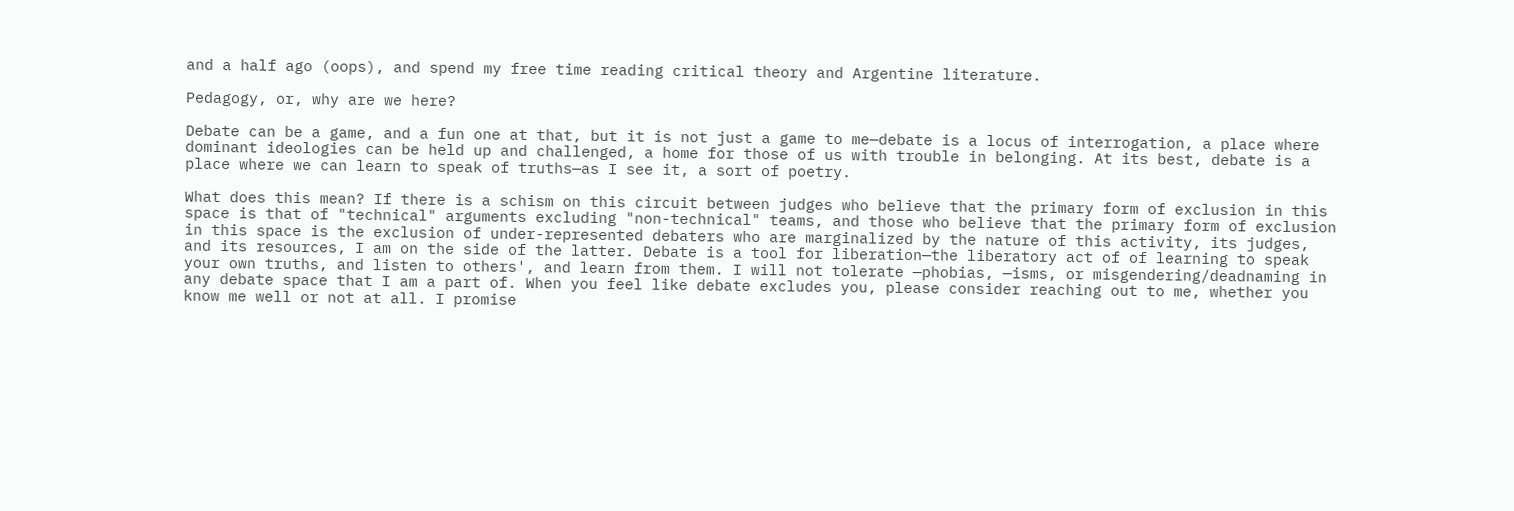and a half ago (oops), and spend my free time reading critical theory and Argentine literature.

Pedagogy, or, why are we here?

Debate can be a game, and a fun one at that, but it is not just a game to me—debate is a locus of interrogation, a place where dominant ideologies can be held up and challenged, a home for those of us with trouble in belonging. At its best, debate is a place where we can learn to speak of truths—as I see it, a sort of poetry.

What does this mean? If there is a schism on this circuit between judges who believe that the primary form of exclusion in this space is that of "technical" arguments excluding "non-technical" teams, and those who believe that the primary form of exclusion in this space is the exclusion of under-represented debaters who are marginalized by the nature of this activity, its judges, and its resources, I am on the side of the latter. Debate is a tool for liberation—the liberatory act of of learning to speak your own truths, and listen to others', and learn from them. I will not tolerate —phobias, —isms, or misgendering/deadnaming in any debate space that I am a part of. When you feel like debate excludes you, please consider reaching out to me, whether you know me well or not at all. I promise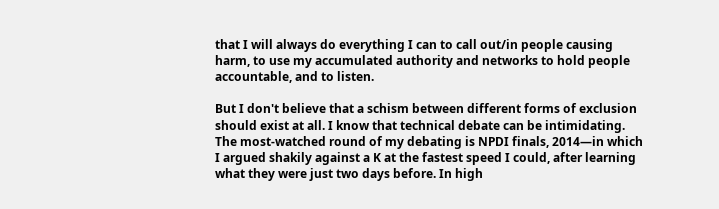that I will always do everything I can to call out/in people causing harm, to use my accumulated authority and networks to hold people accountable, and to listen.

But I don't believe that a schism between different forms of exclusion should exist at all. I know that technical debate can be intimidating. The most-watched round of my debating is NPDI finals, 2014—in which I argued shakily against a K at the fastest speed I could, after learning what they were just two days before. In high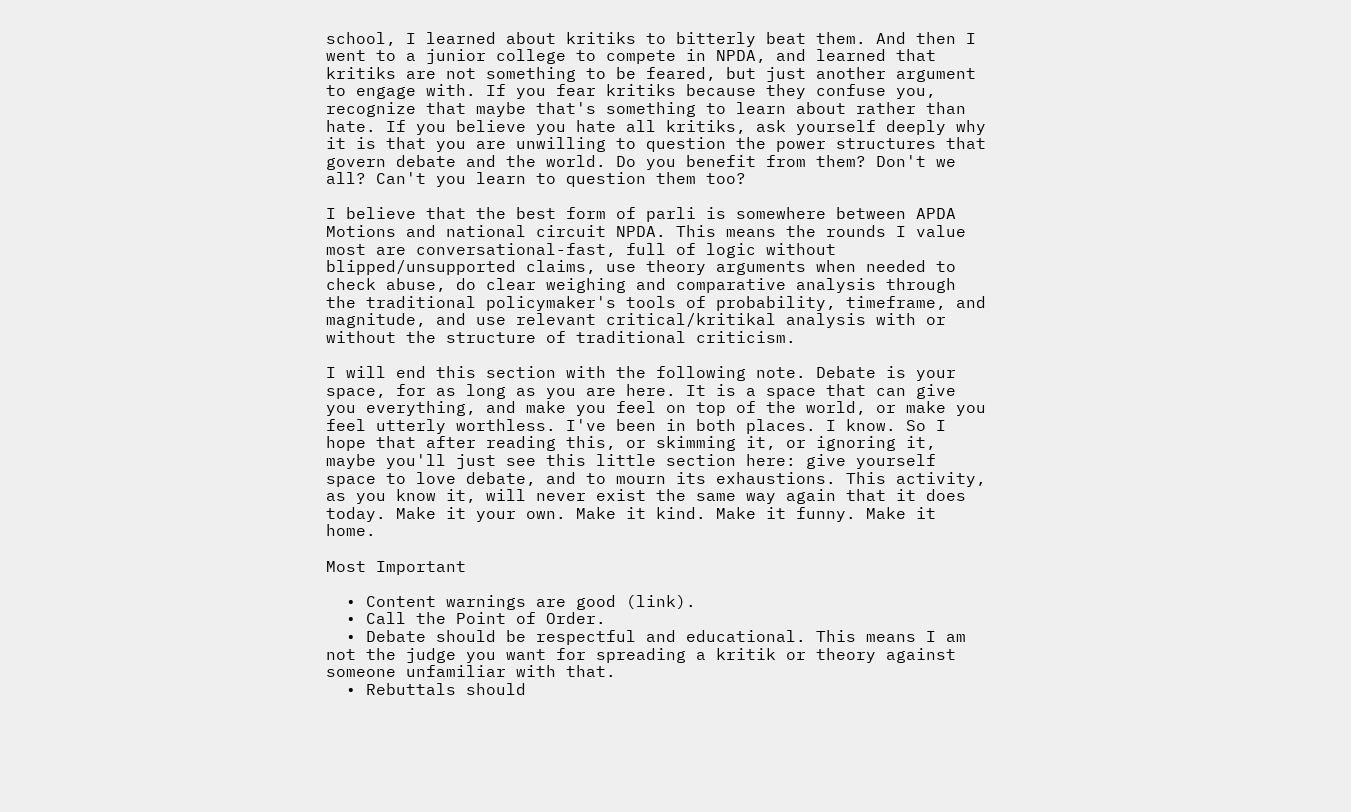school, I learned about kritiks to bitterly beat them. And then I went to a junior college to compete in NPDA, and learned that kritiks are not something to be feared, but just another argument to engage with. If you fear kritiks because they confuse you, recognize that maybe that's something to learn about rather than hate. If you believe you hate all kritiks, ask yourself deeply why it is that you are unwilling to question the power structures that govern debate and the world. Do you benefit from them? Don't we all? Can't you learn to question them too?

I believe that the best form of parli is somewhere between APDA Motions and national circuit NPDA. This means the rounds I value most are conversational-fast, full of logic without blipped/unsupported claims, use theory arguments when needed to check abuse, do clear weighing and comparative analysis through the traditional policymaker's tools of probability, timeframe, and magnitude, and use relevant critical/kritikal analysis with or without the structure of traditional criticism.

I will end this section with the following note. Debate is your space, for as long as you are here. It is a space that can give you everything, and make you feel on top of the world, or make you feel utterly worthless. I've been in both places. I know. So I hope that after reading this, or skimming it, or ignoring it, maybe you'll just see this little section here: give yourself space to love debate, and to mourn its exhaustions. This activity, as you know it, will never exist the same way again that it does today. Make it your own. Make it kind. Make it funny. Make it home.

Most Important

  • Content warnings are good (link).
  • Call the Point of Order.
  • Debate should be respectful and educational. This means I am not the judge you want for spreading a kritik or theory against someone unfamiliar with that.
  • Rebuttals should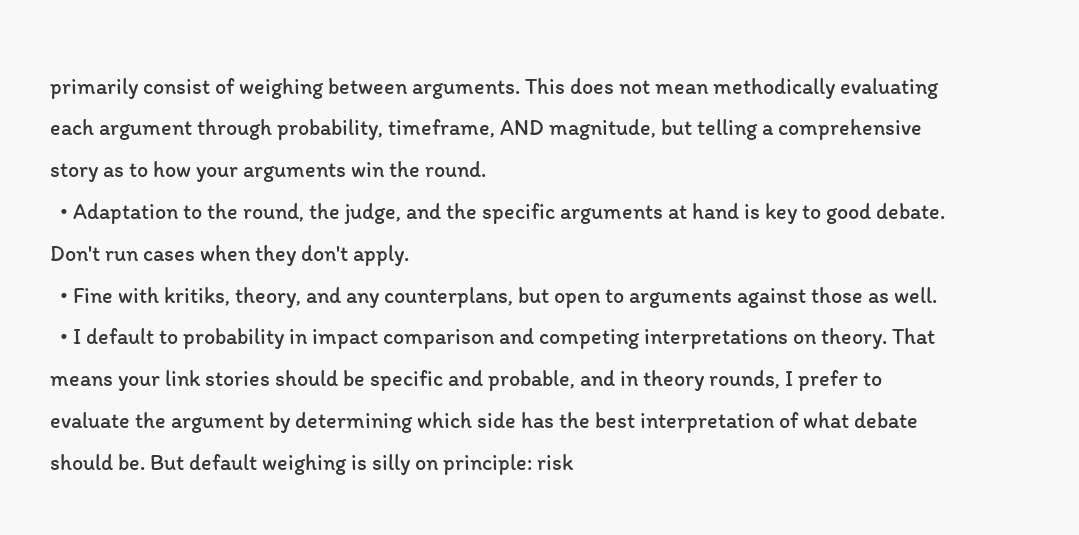primarily consist of weighing between arguments. This does not mean methodically evaluating each argument through probability, timeframe, AND magnitude, but telling a comprehensive story as to how your arguments win the round.
  • Adaptation to the round, the judge, and the specific arguments at hand is key to good debate. Don't run cases when they don't apply.
  • Fine with kritiks, theory, and any counterplans, but open to arguments against those as well.
  • I default to probability in impact comparison and competing interpretations on theory. That means your link stories should be specific and probable, and in theory rounds, I prefer to evaluate the argument by determining which side has the best interpretation of what debate should be. But default weighing is silly on principle: risk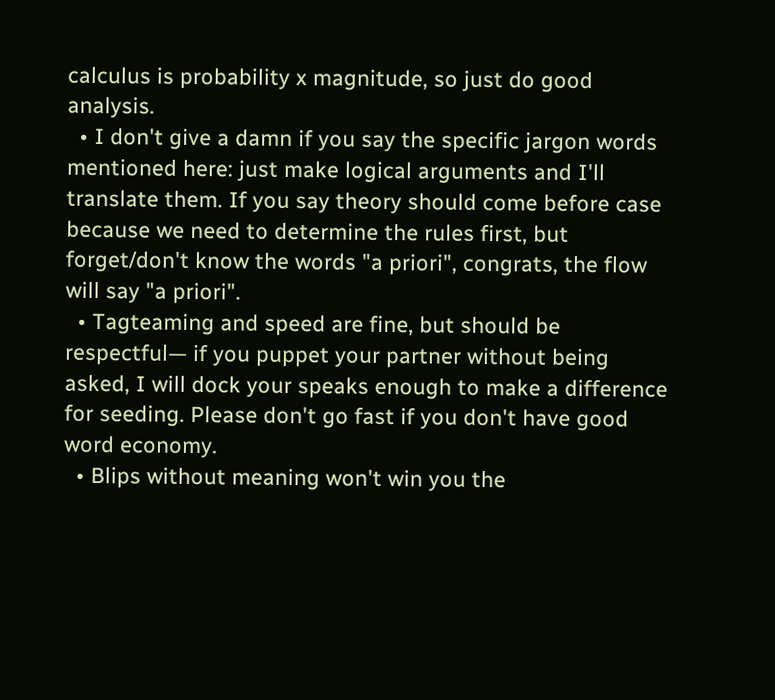calculus is probability x magnitude, so just do good analysis.
  • I don't give a damn if you say the specific jargon words mentioned here: just make logical arguments and I'll translate them. If you say theory should come before case because we need to determine the rules first, but forget/don't know the words "a priori", congrats, the flow will say "a priori".
  • Tagteaming and speed are fine, but should be respectful— if you puppet your partner without being asked, I will dock your speaks enough to make a difference for seeding. Please don't go fast if you don't have good word economy.
  • Blips without meaning won't win you the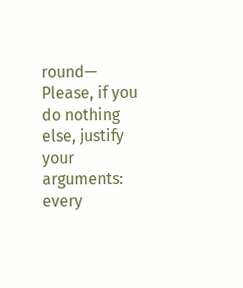round— Please, if you do nothing else, justify your arguments: every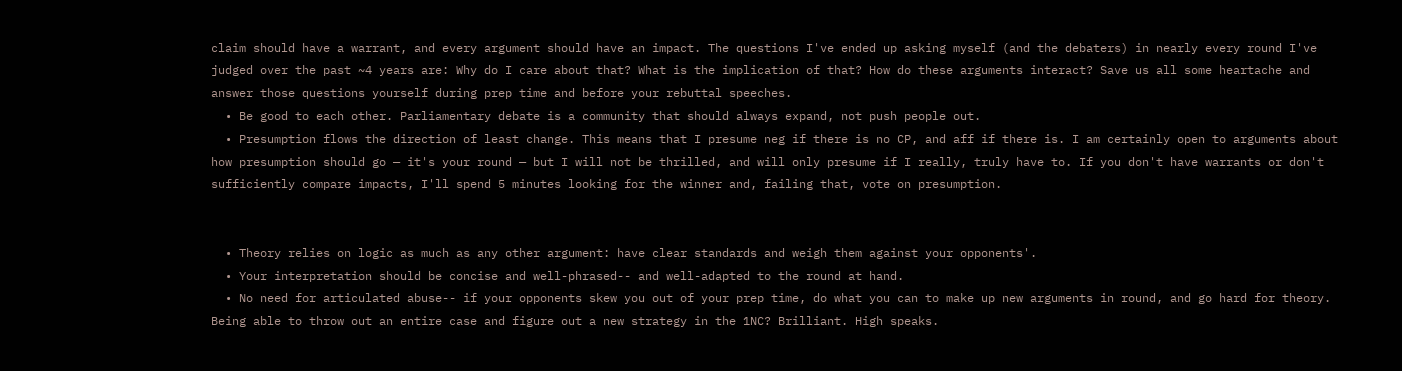claim should have a warrant, and every argument should have an impact. The questions I've ended up asking myself (and the debaters) in nearly every round I've judged over the past ~4 years are: Why do I care about that? What is the implication of that? How do these arguments interact? Save us all some heartache and answer those questions yourself during prep time and before your rebuttal speeches.
  • Be good to each other. Parliamentary debate is a community that should always expand, not push people out.
  • Presumption flows the direction of least change. This means that I presume neg if there is no CP, and aff if there is. I am certainly open to arguments about how presumption should go — it's your round — but I will not be thrilled, and will only presume if I really, truly have to. If you don't have warrants or don't sufficiently compare impacts, I'll spend 5 minutes looking for the winner and, failing that, vote on presumption.


  • Theory relies on logic as much as any other argument: have clear standards and weigh them against your opponents'.
  • Your interpretation should be concise and well-phrased-- and well-adapted to the round at hand.
  • No need for articulated abuse-- if your opponents skew you out of your prep time, do what you can to make up new arguments in round, and go hard for theory. Being able to throw out an entire case and figure out a new strategy in the 1NC? Brilliant. High speaks.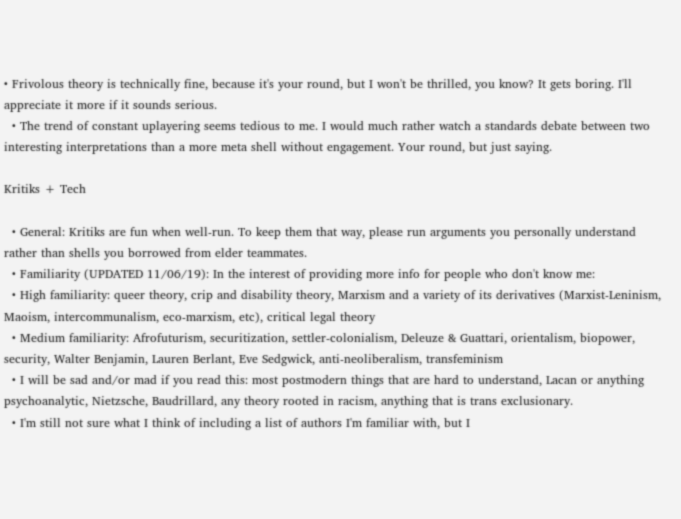• Frivolous theory is technically fine, because it's your round, but I won't be thrilled, you know? It gets boring. I'll appreciate it more if it sounds serious.
  • The trend of constant uplayering seems tedious to me. I would much rather watch a standards debate between two interesting interpretations than a more meta shell without engagement. Your round, but just saying.

Kritiks + Tech

  • General: Kritiks are fun when well-run. To keep them that way, please run arguments you personally understand rather than shells you borrowed from elder teammates.
  • Familiarity (UPDATED 11/06/19): In the interest of providing more info for people who don't know me:
  • High familiarity: queer theory, crip and disability theory, Marxism and a variety of its derivatives (Marxist-Leninism, Maoism, intercommunalism, eco-marxism, etc), critical legal theory
  • Medium familiarity: Afrofuturism, securitization, settler-colonialism, Deleuze & Guattari, orientalism, biopower, security, Walter Benjamin, Lauren Berlant, Eve Sedgwick, anti-neoliberalism, transfeminism
  • I will be sad and/or mad if you read this: most postmodern things that are hard to understand, Lacan or anything psychoanalytic, Nietzsche, Baudrillard, any theory rooted in racism, anything that is trans exclusionary.
  • I'm still not sure what I think of including a list of authors I'm familiar with, but I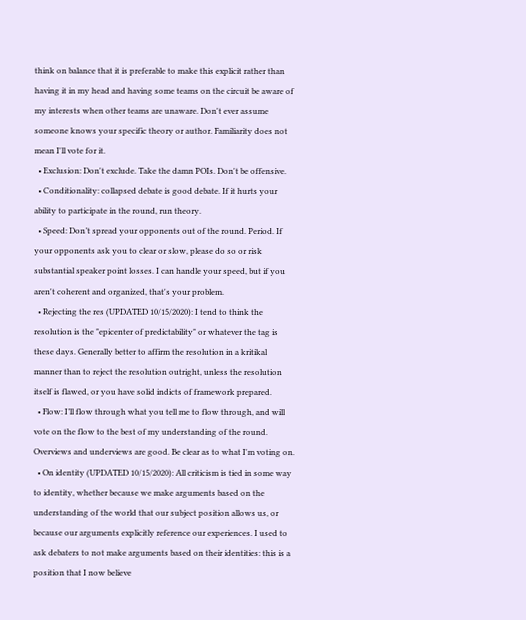think on balance that it is preferable to make this explicit rather than having it in my head and having some teams on the circuit be aware of my interests when other teams are unaware. Don't ever assume someone knows your specific theory or author. Familiarity does not mean I'll vote for it.
  • Exclusion: Don't exclude. Take the damn POIs. Don't be offensive.
  • Conditionality: collapsed debate is good debate. If it hurts your ability to participate in the round, run theory.
  • Speed: Don’t spread your opponents out of the round. Period. If your opponents ask you to clear or slow, please do so or risk substantial speaker point losses. I can handle your speed, but if you aren't coherent and organized, that's your problem.
  • Rejecting the res (UPDATED 10/15/2020): I tend to think the resolution is the "epicenter of predictability" or whatever the tag is these days. Generally better to affirm the resolution in a kritikal manner than to reject the resolution outright, unless the resolution itself is flawed, or you have solid indicts of framework prepared.
  • Flow: I’ll flow through what you tell me to flow through, and will vote on the flow to the best of my understanding of the round. Overviews and underviews are good. Be clear as to what I'm voting on.
  • On identity (UPDATED 10/15/2020): All criticism is tied in some way to identity, whether because we make arguments based on the understanding of the world that our subject position allows us, or because our arguments explicitly reference our experiences. I used to ask debaters to not make arguments based on their identities: this is a position that I now believe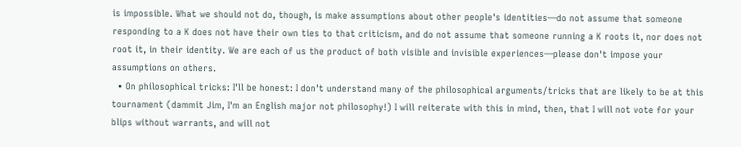is impossible. What we should not do, though, is make assumptions about other people's identities—do not assume that someone responding to a K does not have their own ties to that criticism, and do not assume that someone running a K roots it, nor does not root it, in their identity. We are each of us the product of both visible and invisible experiences—please don't impose your assumptions on others.
  • On philosophical tricks: I'll be honest: I don't understand many of the philosophical arguments/tricks that are likely to be at this tournament (dammit Jim, I'm an English major not philosophy!) I will reiterate with this in mind, then, that I will not vote for your blips without warrants, and will not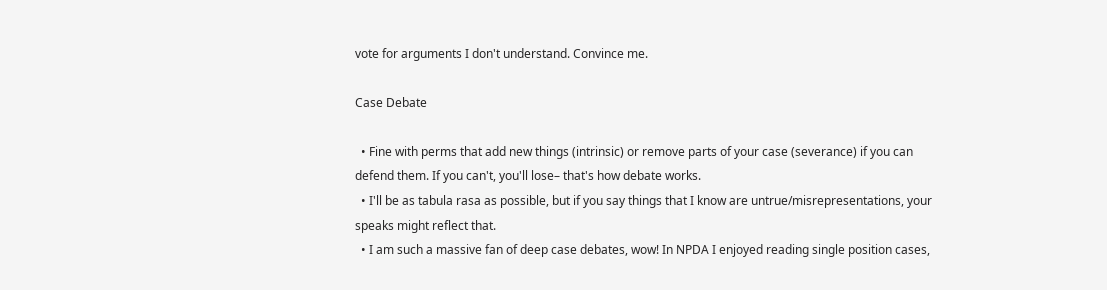vote for arguments I don't understand. Convince me.

Case Debate

  • Fine with perms that add new things (intrinsic) or remove parts of your case (severance) if you can defend them. If you can't, you'll lose– that's how debate works.
  • I'll be as tabula rasa as possible, but if you say things that I know are untrue/misrepresentations, your speaks might reflect that.
  • I am such a massive fan of deep case debates, wow! In NPDA I enjoyed reading single position cases,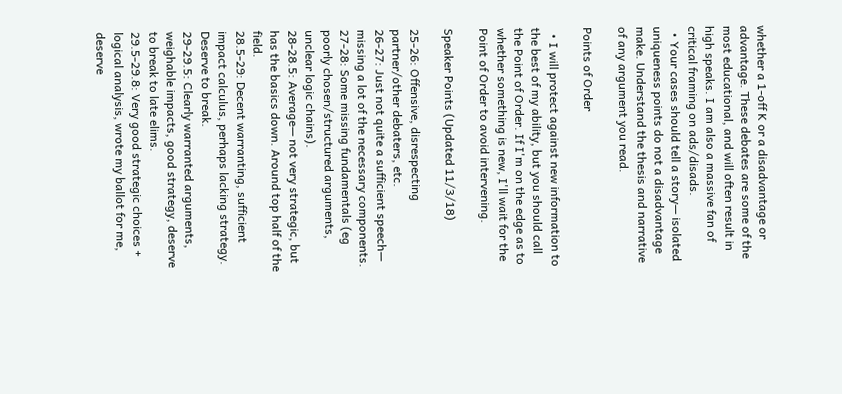whether a 1-off K or a disadvantage or advantage. These debates are some of the most educational, and will often result in high speaks. I am also a massive fan of critical framing on ads/disads.
  • Your cases should tell a story— isolated uniqueness points do not a disadvantage make. Understand the thesis and narrative of any argument you read.

Points of Order

  • I will protect against new information to the best of my ability, but you should call the Point of Order. If I'm on the edge as to whether something is new, I'll wait for the Point of Order to avoid intervening.

Speaker Points (Updated 11/3/18)

25-26: Offensive, disrespecting partner/other debaters, etc.
26-27: Just not quite a sufficient speech— missing a lot of the necessary components.
27-28: Some missing fundamentals (eg poorly chosen/structured arguments, unclear logic chains).
28-28.5: Average— not very strategic, but has the basics down. Around top half of the field.
28.5-29: Decent warranting, sufficient impact calculus, perhaps lacking strategy. Deserve to break.
29-29.5: Clearly warranted arguments, weighable impacts, good strategy, deserve to break to late elims.
29.5-29.8: Very good strategic choices + logical analysis, wrote my ballot for me, deserve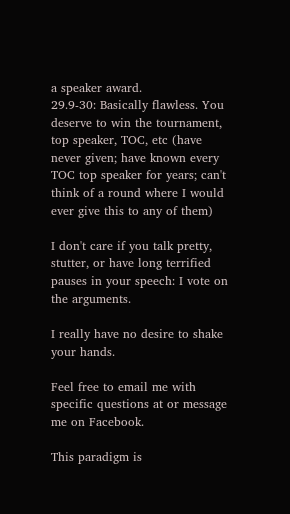a speaker award.
29.9-30: Basically flawless. You deserve to win the tournament, top speaker, TOC, etc (have never given; have known every TOC top speaker for years; can't think of a round where I would ever give this to any of them)

I don't care if you talk pretty, stutter, or have long terrified pauses in your speech: I vote on the arguments.

I really have no desire to shake your hands.

Feel free to email me with specific questions at or message me on Facebook.

This paradigm is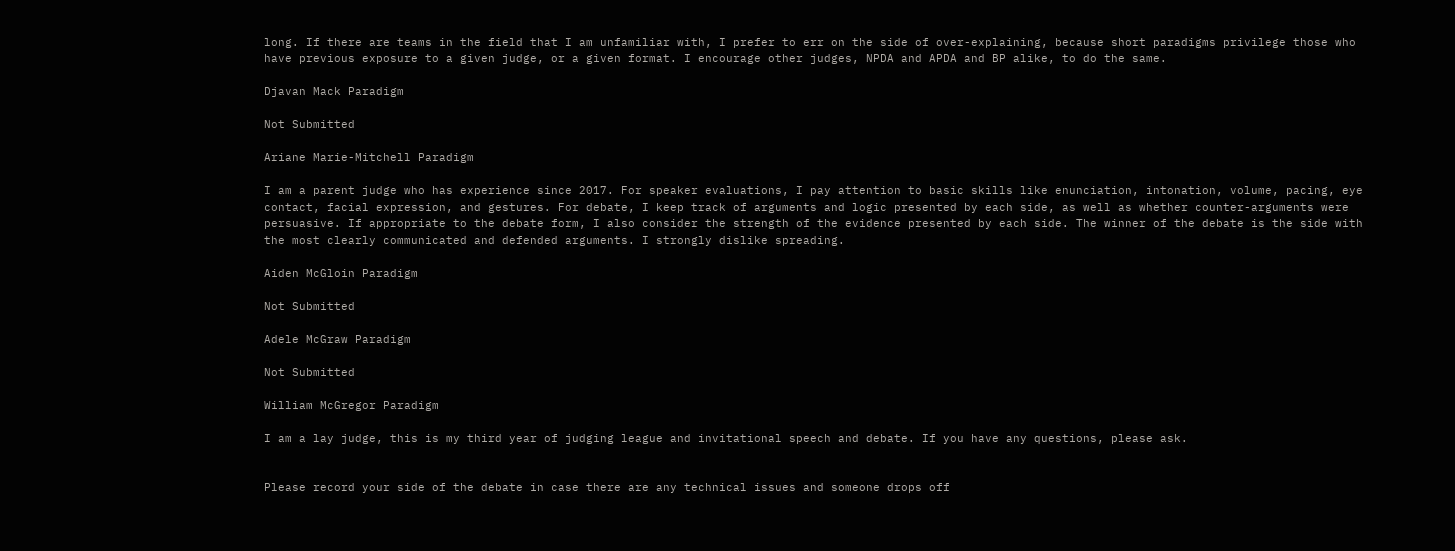long. If there are teams in the field that I am unfamiliar with, I prefer to err on the side of over-explaining, because short paradigms privilege those who have previous exposure to a given judge, or a given format. I encourage other judges, NPDA and APDA and BP alike, to do the same.

Djavan Mack Paradigm

Not Submitted

Ariane Marie-Mitchell Paradigm

I am a parent judge who has experience since 2017. For speaker evaluations, I pay attention to basic skills like enunciation, intonation, volume, pacing, eye contact, facial expression, and gestures. For debate, I keep track of arguments and logic presented by each side, as well as whether counter-arguments were persuasive. If appropriate to the debate form, I also consider the strength of the evidence presented by each side. The winner of the debate is the side with the most clearly communicated and defended arguments. I strongly dislike spreading.

Aiden McGloin Paradigm

Not Submitted

Adele McGraw Paradigm

Not Submitted

William McGregor Paradigm

I am a lay judge, this is my third year of judging league and invitational speech and debate. If you have any questions, please ask.


Please record your side of the debate in case there are any technical issues and someone drops off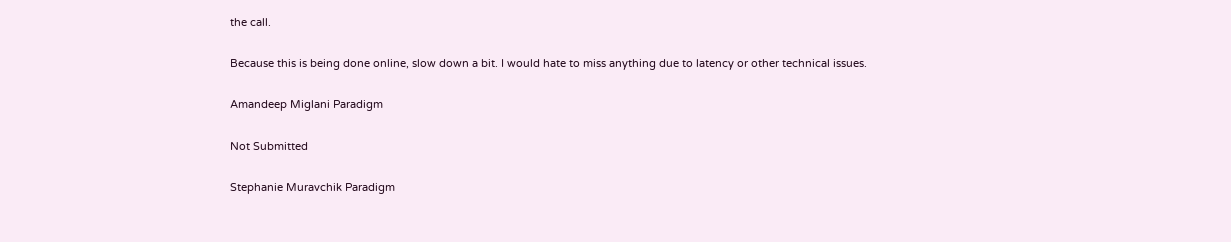the call.

Because this is being done online, slow down a bit. I would hate to miss anything due to latency or other technical issues.

Amandeep Miglani Paradigm

Not Submitted

Stephanie Muravchik Paradigm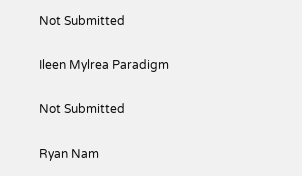Not Submitted

Ileen Mylrea Paradigm

Not Submitted

Ryan Nam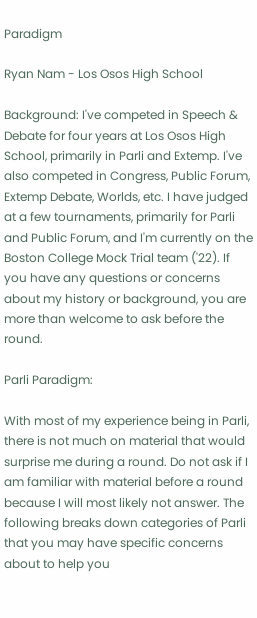Paradigm

Ryan Nam - Los Osos High School

Background: I've competed in Speech & Debate for four years at Los Osos High School, primarily in Parli and Extemp. I've also competed in Congress, Public Forum, Extemp Debate, Worlds, etc. I have judged at a few tournaments, primarily for Parli and Public Forum, and I'm currently on the Boston College Mock Trial team ('22). If you have any questions or concerns about my history or background, you are more than welcome to ask before the round.

Parli Paradigm:

With most of my experience being in Parli, there is not much on material that would surprise me during a round. Do not ask if I am familiar with material before a round because I will most likely not answer. The following breaks down categories of Parli that you may have specific concerns about to help you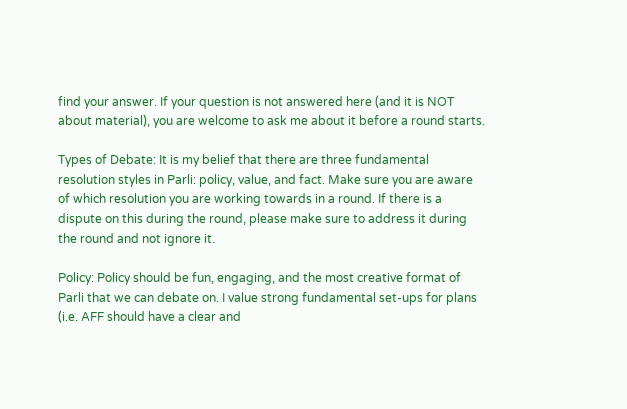find your answer. If your question is not answered here (and it is NOT about material), you are welcome to ask me about it before a round starts.

Types of Debate: It is my belief that there are three fundamental resolution styles in Parli: policy, value, and fact. Make sure you are aware of which resolution you are working towards in a round. If there is a dispute on this during the round, please make sure to address it during the round and not ignore it.

Policy: Policy should be fun, engaging, and the most creative format of Parli that we can debate on. I value strong fundamental set-ups for plans (i.e. AFF should have a clear and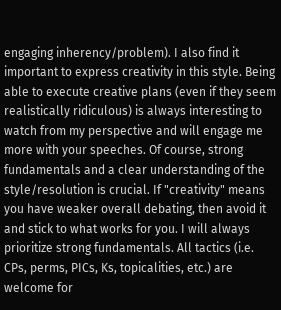engaging inherency/problem). I also find it important to express creativity in this style. Being able to execute creative plans (even if they seem realistically ridiculous) is always interesting to watch from my perspective and will engage me more with your speeches. Of course, strong fundamentals and a clear understanding of the style/resolution is crucial. If "creativity" means you have weaker overall debating, then avoid it and stick to what works for you. I will always prioritize strong fundamentals. All tactics (i.e. CPs, perms, PICs, Ks, topicalities, etc.) are welcome for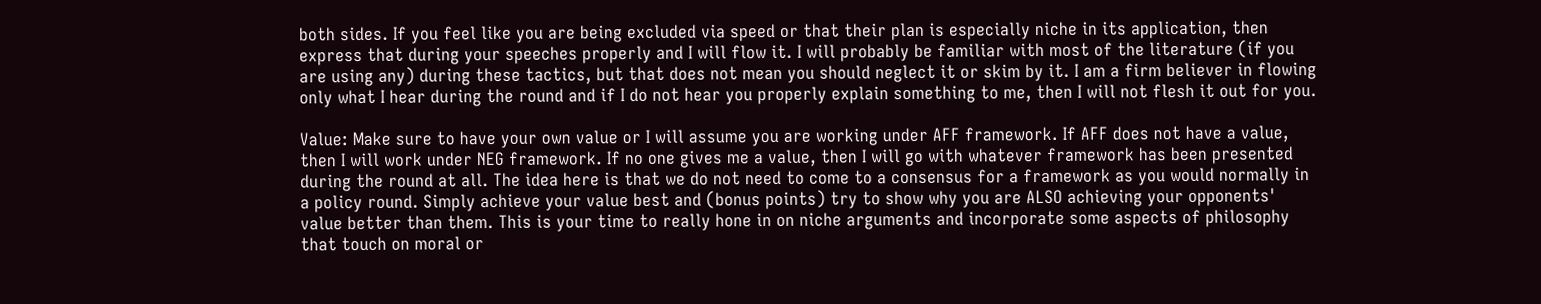both sides. If you feel like you are being excluded via speed or that their plan is especially niche in its application, then express that during your speeches properly and I will flow it. I will probably be familiar with most of the literature (if you are using any) during these tactics, but that does not mean you should neglect it or skim by it. I am a firm believer in flowing only what I hear during the round and if I do not hear you properly explain something to me, then I will not flesh it out for you.

Value: Make sure to have your own value or I will assume you are working under AFF framework. If AFF does not have a value, then I will work under NEG framework. If no one gives me a value, then I will go with whatever framework has been presented during the round at all. The idea here is that we do not need to come to a consensus for a framework as you would normally in a policy round. Simply achieve your value best and (bonus points) try to show why you are ALSO achieving your opponents' value better than them. This is your time to really hone in on niche arguments and incorporate some aspects of philosophy that touch on moral or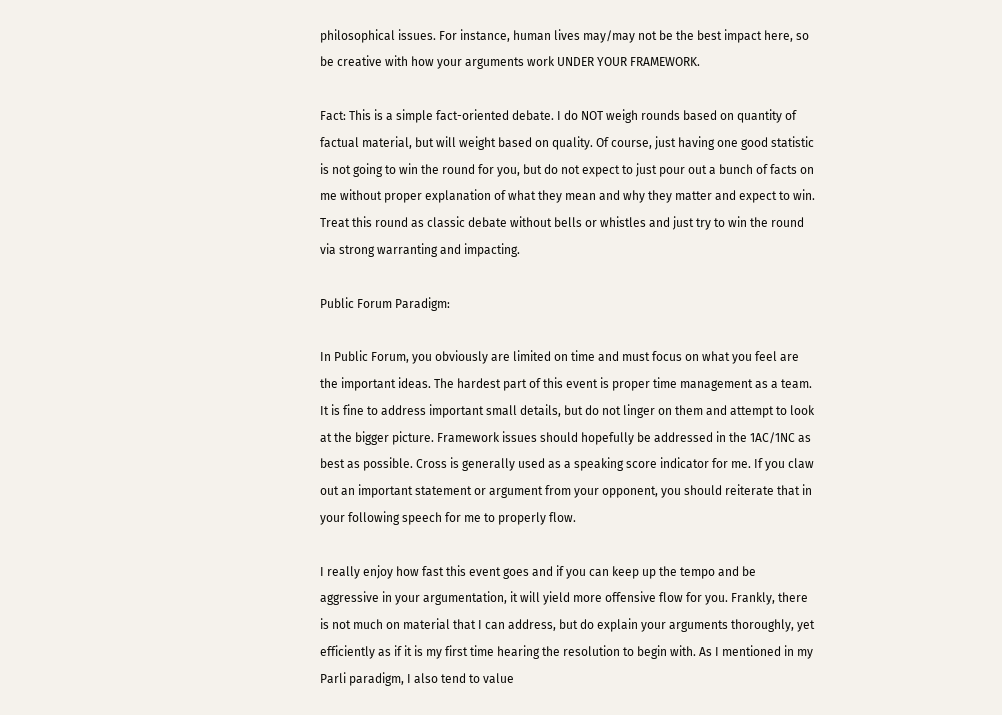philosophical issues. For instance, human lives may/may not be the best impact here, so be creative with how your arguments work UNDER YOUR FRAMEWORK.

Fact: This is a simple fact-oriented debate. I do NOT weigh rounds based on quantity of factual material, but will weight based on quality. Of course, just having one good statistic is not going to win the round for you, but do not expect to just pour out a bunch of facts on me without proper explanation of what they mean and why they matter and expect to win. Treat this round as classic debate without bells or whistles and just try to win the round via strong warranting and impacting.

Public Forum Paradigm:

In Public Forum, you obviously are limited on time and must focus on what you feel are the important ideas. The hardest part of this event is proper time management as a team. It is fine to address important small details, but do not linger on them and attempt to look at the bigger picture. Framework issues should hopefully be addressed in the 1AC/1NC as best as possible. Cross is generally used as a speaking score indicator for me. If you claw out an important statement or argument from your opponent, you should reiterate that in your following speech for me to properly flow.

I really enjoy how fast this event goes and if you can keep up the tempo and be aggressive in your argumentation, it will yield more offensive flow for you. Frankly, there is not much on material that I can address, but do explain your arguments thoroughly, yet efficiently as if it is my first time hearing the resolution to begin with. As I mentioned in my Parli paradigm, I also tend to value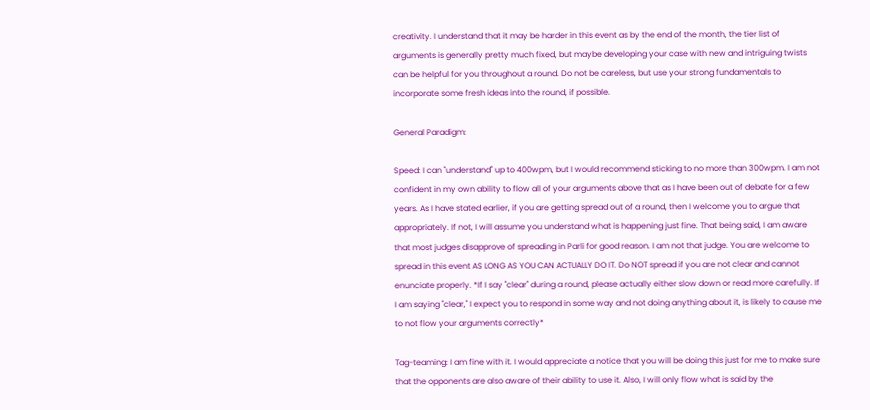creativity. I understand that it may be harder in this event as by the end of the month, the tier list of arguments is generally pretty much fixed, but maybe developing your case with new and intriguing twists can be helpful for you throughout a round. Do not be careless, but use your strong fundamentals to incorporate some fresh ideas into the round, if possible.

General Paradigm:

Speed: I can "understand" up to 400wpm, but I would recommend sticking to no more than 300wpm. I am not confident in my own ability to flow all of your arguments above that as I have been out of debate for a few years. As I have stated earlier, if you are getting spread out of a round, then I welcome you to argue that appropriately. If not, I will assume you understand what is happening just fine. That being said, I am aware that most judges disapprove of spreading in Parli for good reason. I am not that judge. You are welcome to spread in this event AS LONG AS YOU CAN ACTUALLY DO IT. Do NOT spread if you are not clear and cannot enunciate properly. *If I say "clear" during a round, please actually either slow down or read more carefully. If I am saying "clear," I expect you to respond in some way and not doing anything about it, is likely to cause me to not flow your arguments correctly*

Tag-teaming: I am fine with it. I would appreciate a notice that you will be doing this just for me to make sure that the opponents are also aware of their ability to use it. Also, I will only flow what is said by the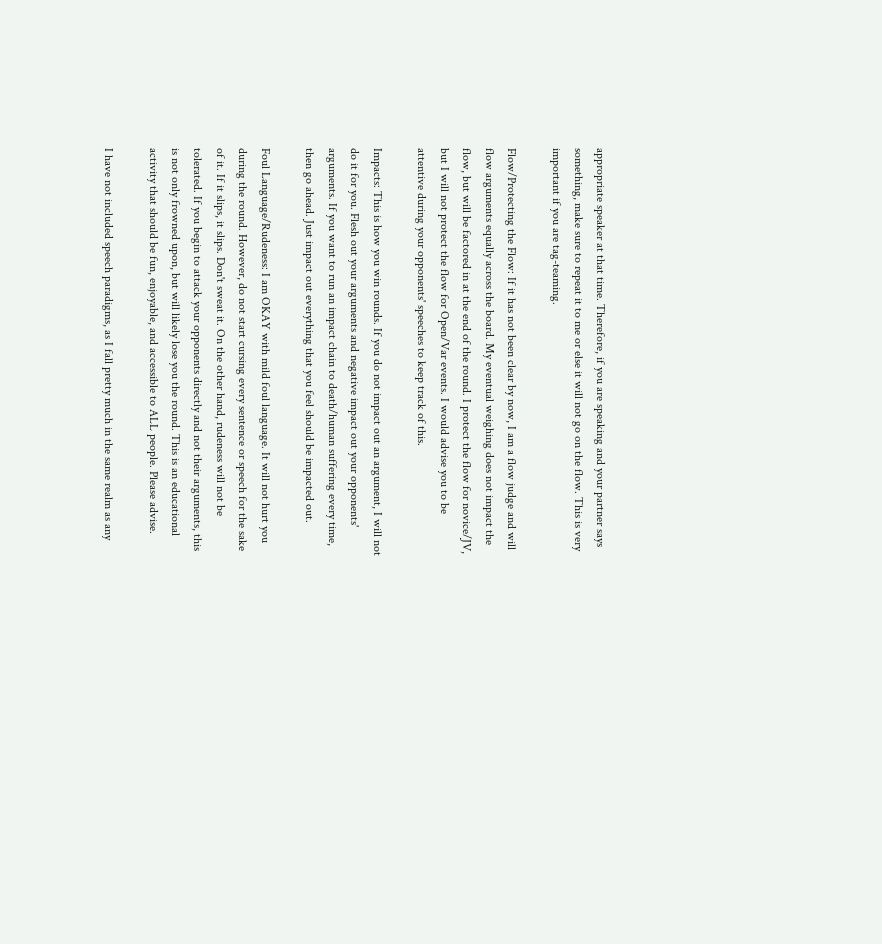appropriate speaker at that time. Therefore, if you are speaking and your partner says something, make sure to repeat it to me or else it will not go on the flow. This is very important if you are tag-teaming.

Flow/Protecting the Flow: If it has not been clear by now, I am a flow judge and will flow arguments equally across the board. My eventual weighing does not impact the flow, but will be factored in at the end of the round. I protect the flow for novice/JV, but I will not protect the flow for Open/Var events. I would advise you to be attentive during your opponents' speeches to keep track of this.

Impacts: This is how you win rounds. If you do not impact out an argument, I will not do it for you. Flesh out your arguments and negative impact out your opponents' arguments. If you want to run an impact chain to death/human suffering every time, then go ahead. Just impact out everything that you feel should be impacted out.

Foul Language/Rudeness: I am OKAY with mild foul language. It will not hurt you during the round. However, do not start cursing every sentence or speech for the sake of it. If it slips, it slips. Don't sweat it. On the other hand, rudeness will not be tolerated. If you begin to attack your opponents directly and not their arguments, this is not only frowned upon, but will likely lose you the round. This is an educational activity that should be fun, enjoyable, and accessible to ALL people. Please advise.

I have not included speech paradigms, as I fall pretty much in the same realm as any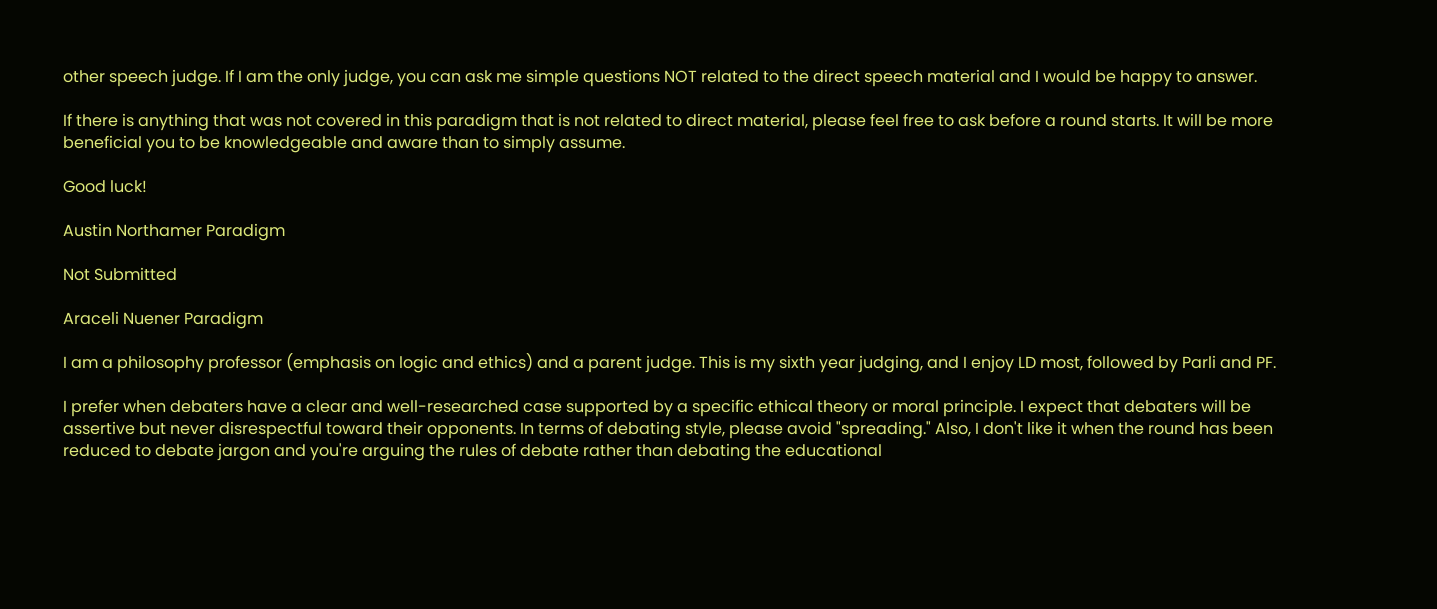other speech judge. If I am the only judge, you can ask me simple questions NOT related to the direct speech material and I would be happy to answer.

If there is anything that was not covered in this paradigm that is not related to direct material, please feel free to ask before a round starts. It will be more beneficial you to be knowledgeable and aware than to simply assume.

Good luck!

Austin Northamer Paradigm

Not Submitted

Araceli Nuener Paradigm

I am a philosophy professor (emphasis on logic and ethics) and a parent judge. This is my sixth year judging, and I enjoy LD most, followed by Parli and PF.

I prefer when debaters have a clear and well-researched case supported by a specific ethical theory or moral principle. I expect that debaters will be assertive but never disrespectful toward their opponents. In terms of debating style, please avoid "spreading." Also, I don't like it when the round has been reduced to debate jargon and you're arguing the rules of debate rather than debating the educational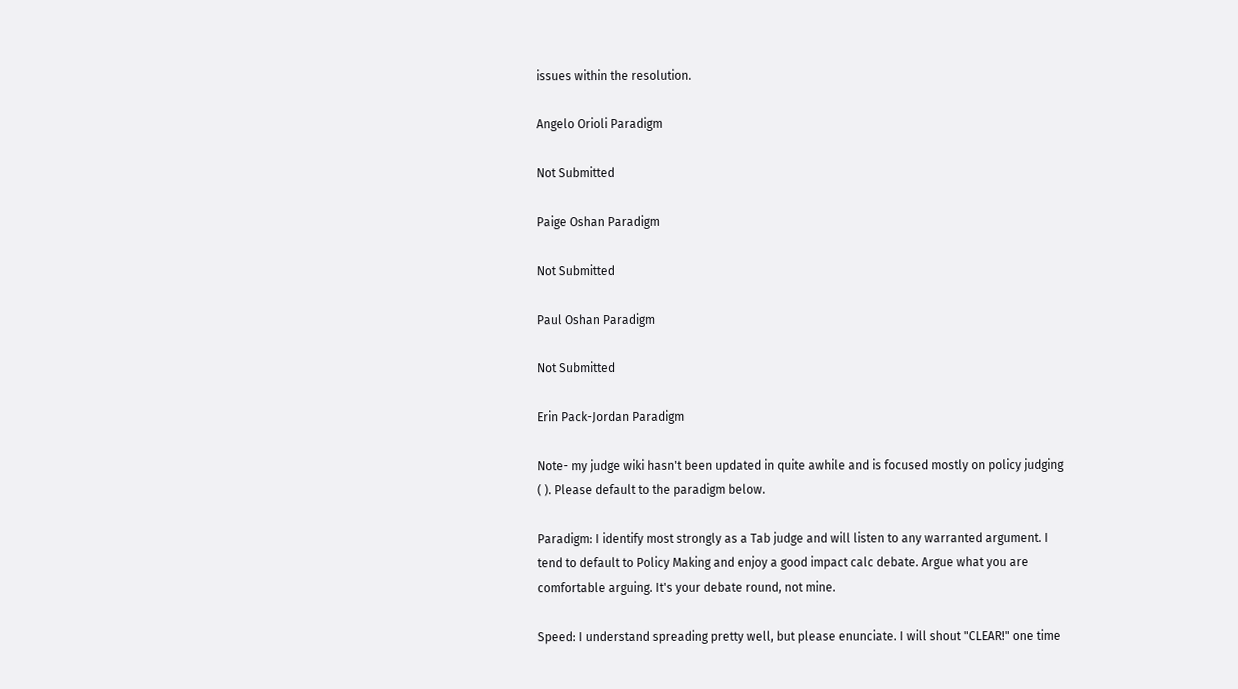issues within the resolution.

Angelo Orioli Paradigm

Not Submitted

Paige Oshan Paradigm

Not Submitted

Paul Oshan Paradigm

Not Submitted

Erin Pack-Jordan Paradigm

Note- my judge wiki hasn't been updated in quite awhile and is focused mostly on policy judging ( ). Please default to the paradigm below.

Paradigm: I identify most strongly as a Tab judge and will listen to any warranted argument. I tend to default to Policy Making and enjoy a good impact calc debate. Argue what you are comfortable arguing. It's your debate round, not mine.

Speed: I understand spreading pretty well, but please enunciate. I will shout "CLEAR!" one time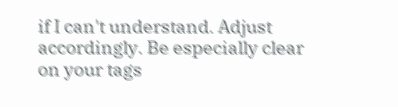if I can't understand. Adjust accordingly. Be especially clear on your tags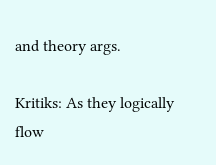and theory args.

Kritiks: As they logically flow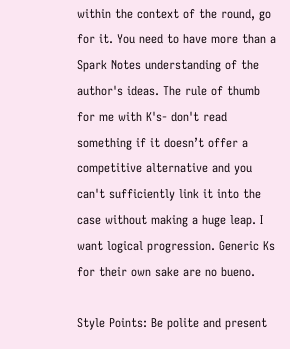within the context of the round, go for it. You need to have more than a Spark Notes understanding of the author's ideas. The rule of thumb for me with K's- don't read something if it doesn’t offer a competitive alternative and you can't sufficiently link it into the case without making a huge leap. I want logical progression. Generic Ks for their own sake are no bueno.

Style Points: Be polite and present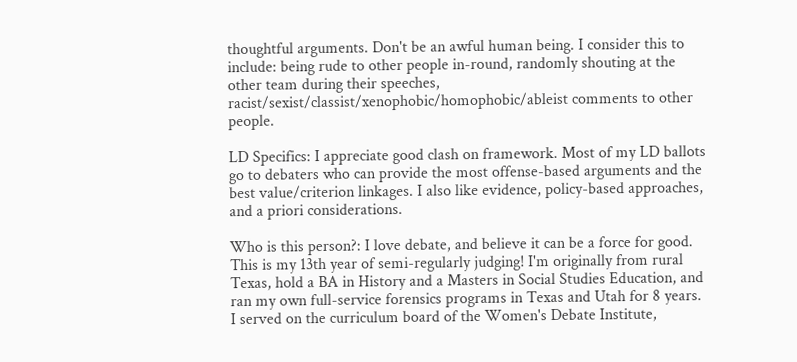thoughtful arguments. Don't be an awful human being. I consider this to include: being rude to other people in-round, randomly shouting at the other team during their speeches, racist/sexist/classist/xenophobic/homophobic/ableist comments to other people.

LD Specifics: I appreciate good clash on framework. Most of my LD ballots go to debaters who can provide the most offense-based arguments and the best value/criterion linkages. I also like evidence, policy-based approaches, and a priori considerations.

Who is this person?: I love debate, and believe it can be a force for good. This is my 13th year of semi-regularly judging! I'm originally from rural Texas, hold a BA in History and a Masters in Social Studies Education, and ran my own full-service forensics programs in Texas and Utah for 8 years. I served on the curriculum board of the Women's Debate Institute,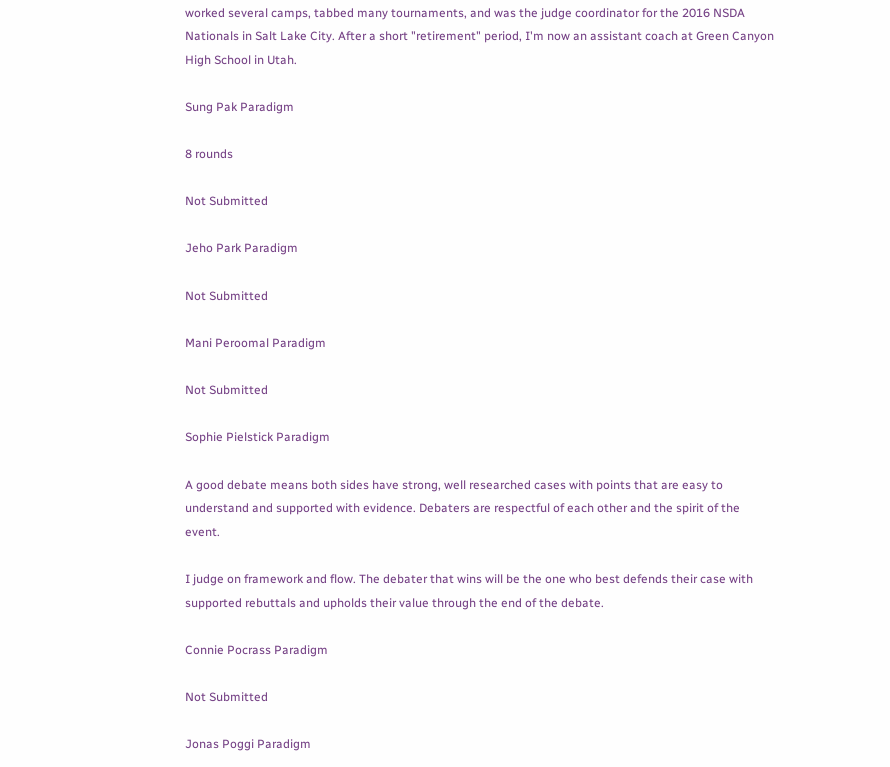worked several camps, tabbed many tournaments, and was the judge coordinator for the 2016 NSDA Nationals in Salt Lake City. After a short "retirement" period, I'm now an assistant coach at Green Canyon High School in Utah.

Sung Pak Paradigm

8 rounds

Not Submitted

Jeho Park Paradigm

Not Submitted

Mani Peroomal Paradigm

Not Submitted

Sophie Pielstick Paradigm

A good debate means both sides have strong, well researched cases with points that are easy to understand and supported with evidence. Debaters are respectful of each other and the spirit of the event.

I judge on framework and flow. The debater that wins will be the one who best defends their case with supported rebuttals and upholds their value through the end of the debate.

Connie Pocrass Paradigm

Not Submitted

Jonas Poggi Paradigm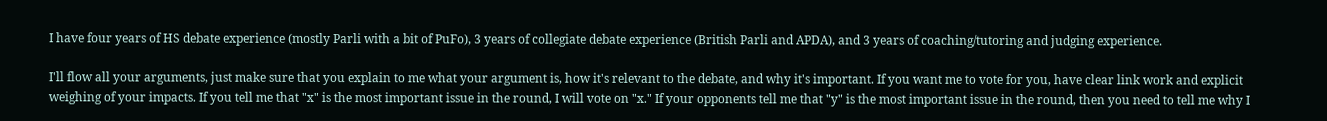I have four years of HS debate experience (mostly Parli with a bit of PuFo), 3 years of collegiate debate experience (British Parli and APDA), and 3 years of coaching/tutoring and judging experience.

I'll flow all your arguments, just make sure that you explain to me what your argument is, how it's relevant to the debate, and why it's important. If you want me to vote for you, have clear link work and explicit weighing of your impacts. If you tell me that "x" is the most important issue in the round, I will vote on "x." If your opponents tell me that "y" is the most important issue in the round, then you need to tell me why I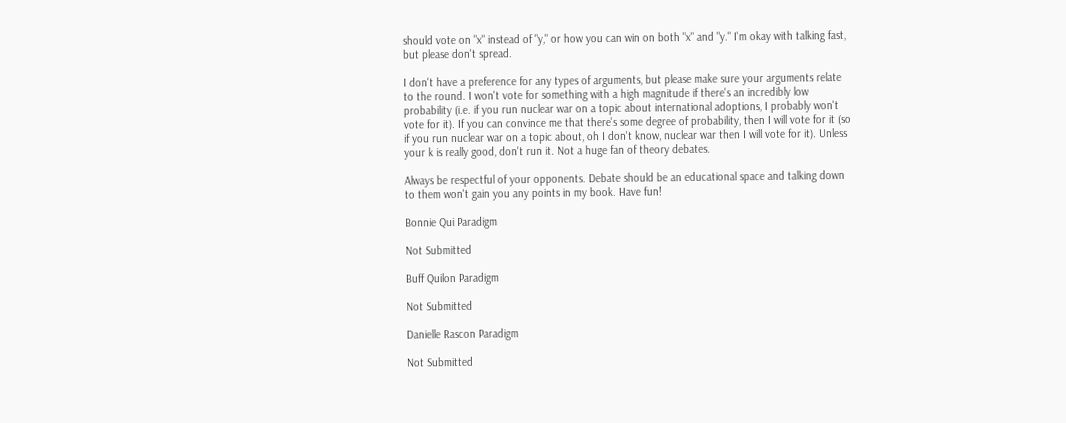should vote on "x" instead of "y," or how you can win on both "x" and "y." I'm okay with talking fast, but please don't spread.

I don't have a preference for any types of arguments, but please make sure your arguments relate to the round. I won't vote for something with a high magnitude if there's an incredibly low probability (i.e. if you run nuclear war on a topic about international adoptions, I probably won't vote for it). If you can convince me that there's some degree of probability, then I will vote for it (so if you run nuclear war on a topic about, oh I don't know, nuclear war then I will vote for it). Unless your k is really good, don't run it. Not a huge fan of theory debates.

Always be respectful of your opponents. Debate should be an educational space and talking down to them won't gain you any points in my book. Have fun!

Bonnie Qui Paradigm

Not Submitted

Buff Quilon Paradigm

Not Submitted

Danielle Rascon Paradigm

Not Submitted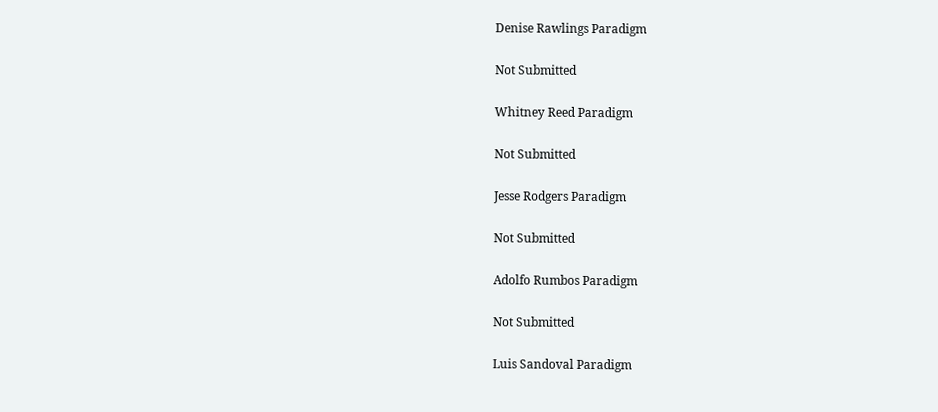Denise Rawlings Paradigm

Not Submitted

Whitney Reed Paradigm

Not Submitted

Jesse Rodgers Paradigm

Not Submitted

Adolfo Rumbos Paradigm

Not Submitted

Luis Sandoval Paradigm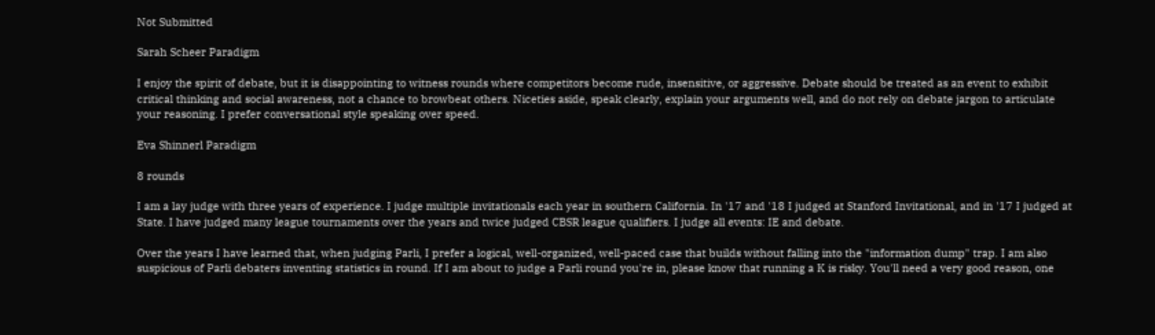Not Submitted

Sarah Scheer Paradigm

I enjoy the spirit of debate, but it is disappointing to witness rounds where competitors become rude, insensitive, or aggressive. Debate should be treated as an event to exhibit critical thinking and social awareness, not a chance to browbeat others. Niceties aside, speak clearly, explain your arguments well, and do not rely on debate jargon to articulate your reasoning. I prefer conversational style speaking over speed.

Eva Shinnerl Paradigm

8 rounds

I am a lay judge with three years of experience. I judge multiple invitationals each year in southern California. In '17 and '18 I judged at Stanford Invitational, and in '17 I judged at State. I have judged many league tournaments over the years and twice judged CBSR league qualifiers. I judge all events: IE and debate.

Over the years I have learned that, when judging Parli, I prefer a logical, well-organized, well-paced case that builds without falling into the "information dump" trap. I am also suspicious of Parli debaters inventing statistics in round. If I am about to judge a Parli round you're in, please know that running a K is risky. You'll need a very good reason, one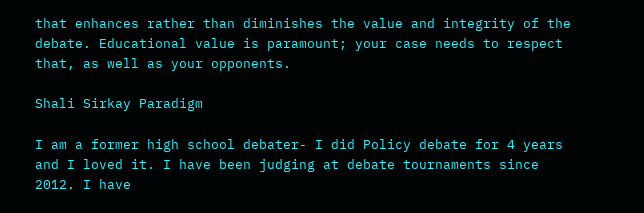that enhances rather than diminishes the value and integrity of the debate. Educational value is paramount; your case needs to respect that, as well as your opponents.

Shali Sirkay Paradigm

I am a former high school debater- I did Policy debate for 4 years and I loved it. I have been judging at debate tournaments since 2012. I have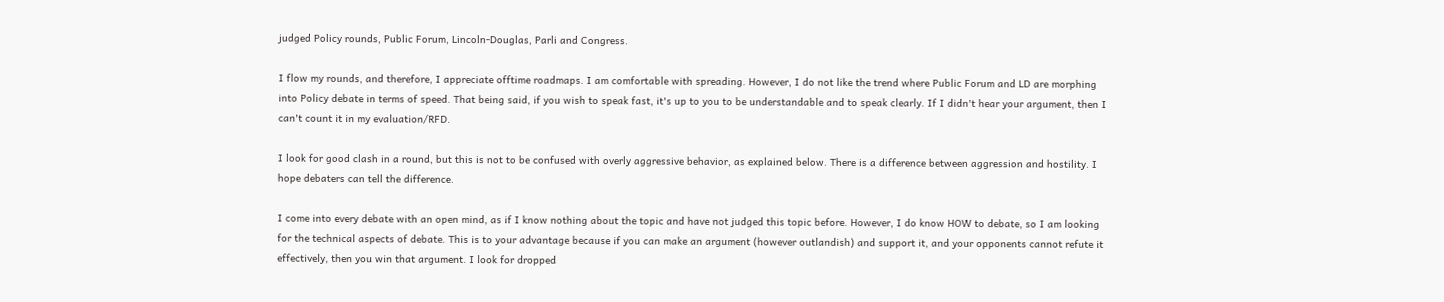judged Policy rounds, Public Forum, Lincoln-Douglas, Parli and Congress.

I flow my rounds, and therefore, I appreciate offtime roadmaps. I am comfortable with spreading. However, I do not like the trend where Public Forum and LD are morphing into Policy debate in terms of speed. That being said, if you wish to speak fast, it's up to you to be understandable and to speak clearly. If I didn't hear your argument, then I can't count it in my evaluation/RFD.

I look for good clash in a round, but this is not to be confused with overly aggressive behavior, as explained below. There is a difference between aggression and hostility. I hope debaters can tell the difference.

I come into every debate with an open mind, as if I know nothing about the topic and have not judged this topic before. However, I do know HOW to debate, so I am looking for the technical aspects of debate. This is to your advantage because if you can make an argument (however outlandish) and support it, and your opponents cannot refute it effectively, then you win that argument. I look for dropped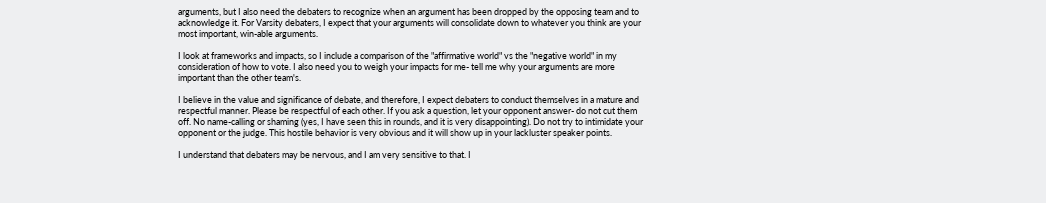arguments, but I also need the debaters to recognize when an argument has been dropped by the opposing team and to acknowledge it. For Varsity debaters, I expect that your arguments will consolidate down to whatever you think are your most important, win-able arguments.

I look at frameworks and impacts, so I include a comparison of the "affirmative world" vs the "negative world" in my consideration of how to vote. I also need you to weigh your impacts for me- tell me why your arguments are more important than the other team's.

I believe in the value and significance of debate, and therefore, I expect debaters to conduct themselves in a mature and respectful manner. Please be respectful of each other. If you ask a question, let your opponent answer- do not cut them off. No name-calling or shaming (yes, I have seen this in rounds, and it is very disappointing). Do not try to intimidate your opponent or the judge. This hostile behavior is very obvious and it will show up in your lackluster speaker points.

I understand that debaters may be nervous, and I am very sensitive to that. I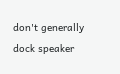don't generally dock speaker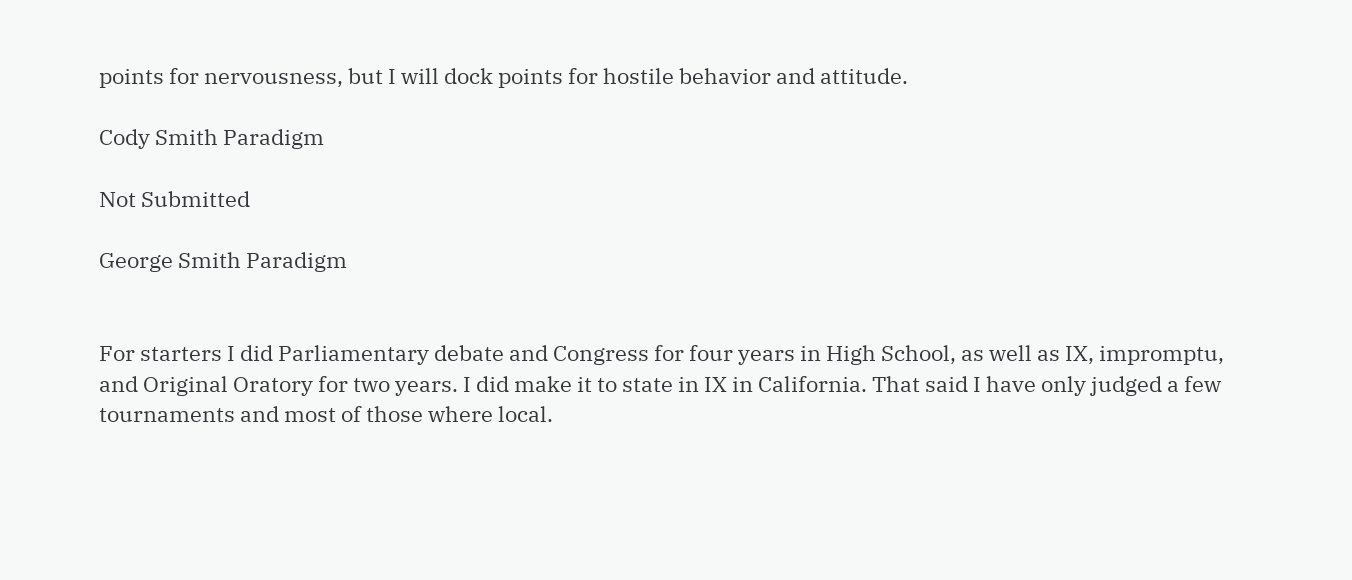points for nervousness, but I will dock points for hostile behavior and attitude.

Cody Smith Paradigm

Not Submitted

George Smith Paradigm


For starters I did Parliamentary debate and Congress for four years in High School, as well as IX, impromptu, and Original Oratory for two years. I did make it to state in IX in California. That said I have only judged a few tournaments and most of those where local.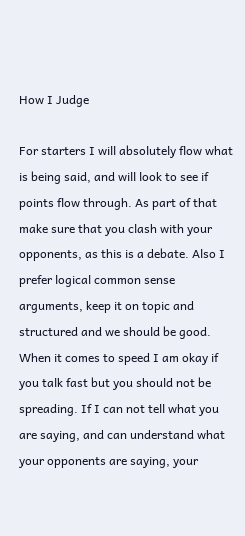How I Judge

For starters I will absolutely flow what is being said, and will look to see if points flow through. As part of that make sure that you clash with your opponents, as this is a debate. Also I prefer logical common sense arguments, keep it on topic and structured and we should be good. When it comes to speed I am okay if you talk fast but you should not be spreading. If I can not tell what you are saying, and can understand what your opponents are saying, your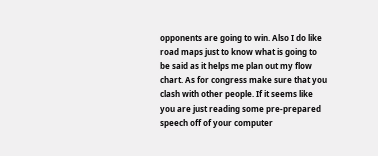opponents are going to win. Also I do like road maps just to know what is going to be said as it helps me plan out my flow chart. As for congress make sure that you clash with other people. If it seems like you are just reading some pre-prepared speech off of your computer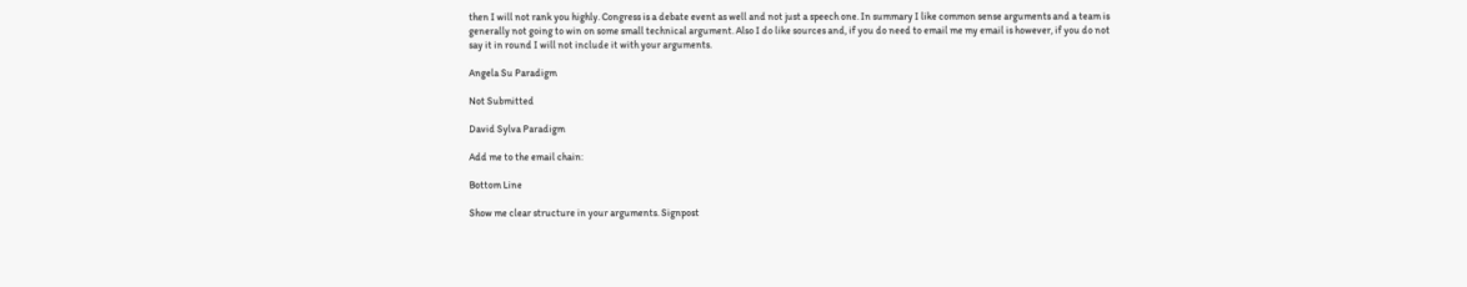then I will not rank you highly. Congress is a debate event as well and not just a speech one. In summary I like common sense arguments and a team is generally not going to win on some small technical argument. Also I do like sources and, if you do need to email me my email is however, if you do not say it in round I will not include it with your arguments.

Angela Su Paradigm

Not Submitted

David Sylva Paradigm

Add me to the email chain:

Bottom Line

Show me clear structure in your arguments. Signpost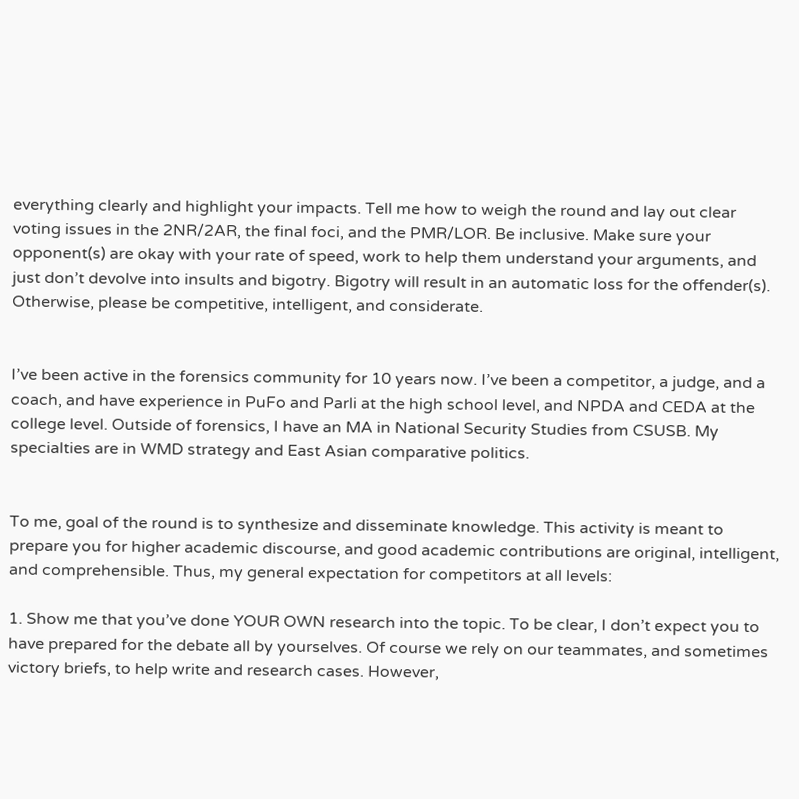everything clearly and highlight your impacts. Tell me how to weigh the round and lay out clear voting issues in the 2NR/2AR, the final foci, and the PMR/LOR. Be inclusive. Make sure your opponent(s) are okay with your rate of speed, work to help them understand your arguments, and just don’t devolve into insults and bigotry. Bigotry will result in an automatic loss for the offender(s). Otherwise, please be competitive, intelligent, and considerate.


I’ve been active in the forensics community for 10 years now. I’ve been a competitor, a judge, and a coach, and have experience in PuFo and Parli at the high school level, and NPDA and CEDA at the college level. Outside of forensics, I have an MA in National Security Studies from CSUSB. My specialties are in WMD strategy and East Asian comparative politics.


To me, goal of the round is to synthesize and disseminate knowledge. This activity is meant to prepare you for higher academic discourse, and good academic contributions are original, intelligent, and comprehensible. Thus, my general expectation for competitors at all levels:

1. Show me that you’ve done YOUR OWN research into the topic. To be clear, I don’t expect you to have prepared for the debate all by yourselves. Of course we rely on our teammates, and sometimes victory briefs, to help write and research cases. However,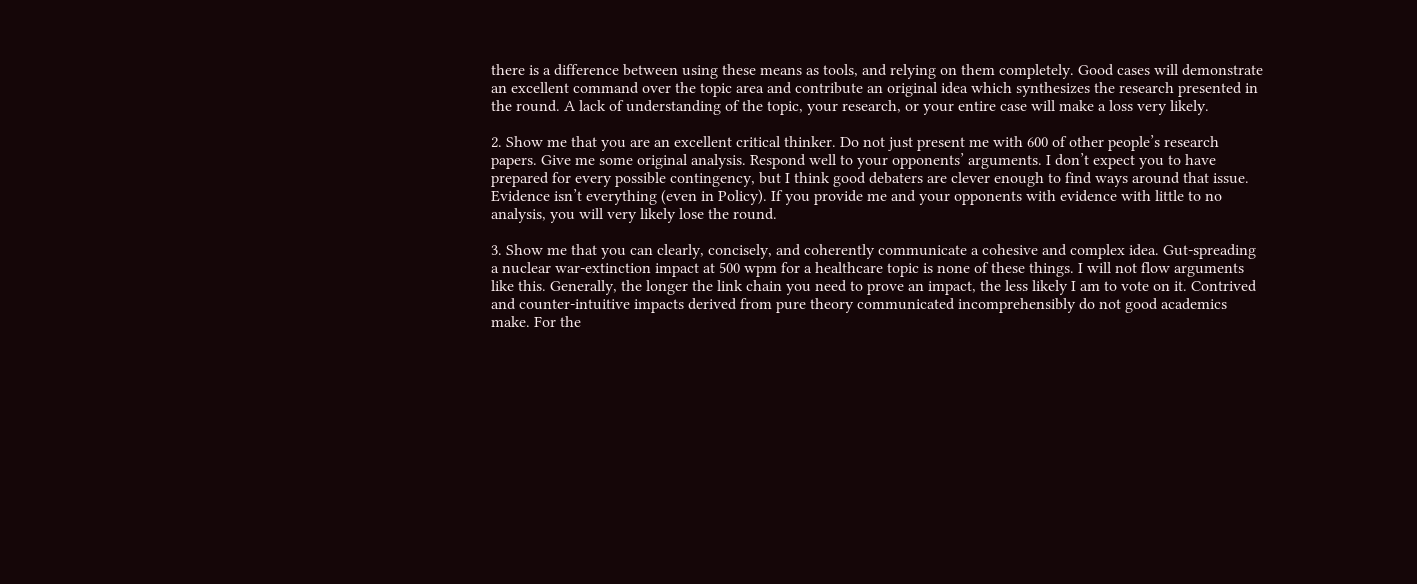there is a difference between using these means as tools, and relying on them completely. Good cases will demonstrate an excellent command over the topic area and contribute an original idea which synthesizes the research presented in the round. A lack of understanding of the topic, your research, or your entire case will make a loss very likely.

2. Show me that you are an excellent critical thinker. Do not just present me with 600 of other people’s research papers. Give me some original analysis. Respond well to your opponents’ arguments. I don’t expect you to have prepared for every possible contingency, but I think good debaters are clever enough to find ways around that issue. Evidence isn’t everything (even in Policy). If you provide me and your opponents with evidence with little to no analysis, you will very likely lose the round.

3. Show me that you can clearly, concisely, and coherently communicate a cohesive and complex idea. Gut-spreading a nuclear war-extinction impact at 500 wpm for a healthcare topic is none of these things. I will not flow arguments like this. Generally, the longer the link chain you need to prove an impact, the less likely I am to vote on it. Contrived and counter-intuitive impacts derived from pure theory communicated incomprehensibly do not good academics make. For the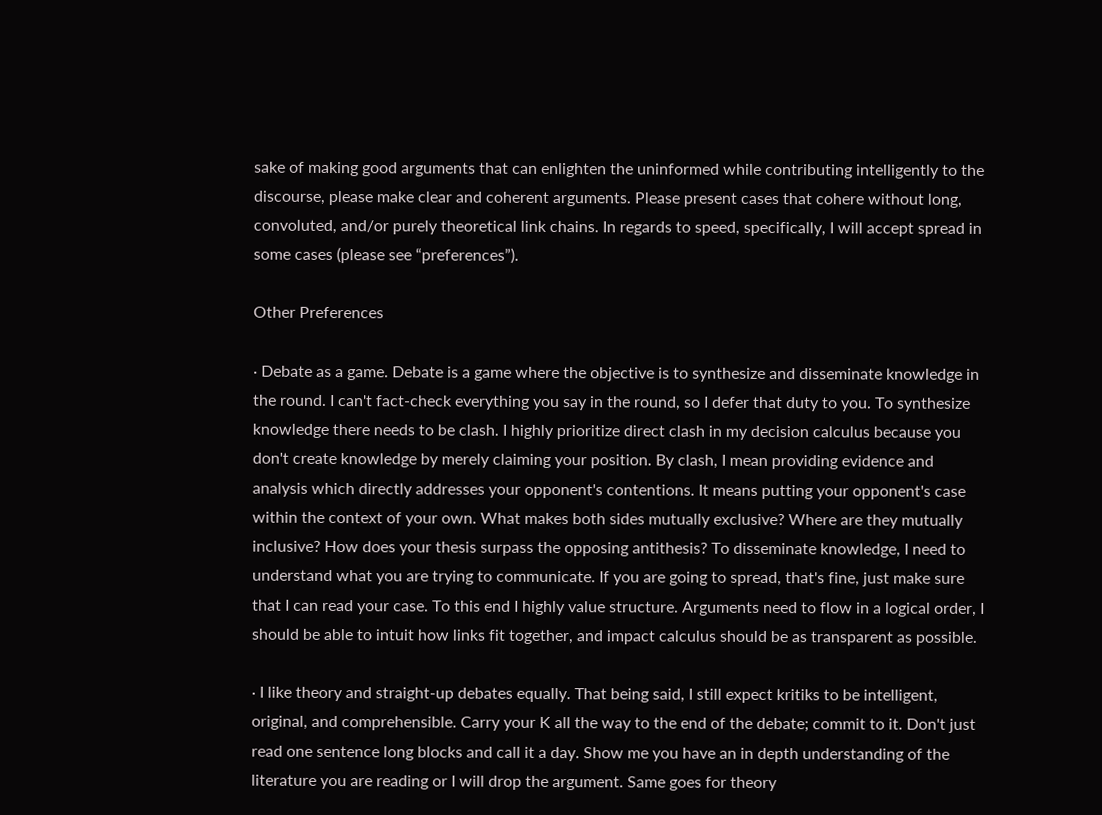sake of making good arguments that can enlighten the uninformed while contributing intelligently to the discourse, please make clear and coherent arguments. Please present cases that cohere without long, convoluted, and/or purely theoretical link chains. In regards to speed, specifically, I will accept spread in some cases (please see “preferences”).

Other Preferences

· Debate as a game. Debate is a game where the objective is to synthesize and disseminate knowledge in the round. I can't fact-check everything you say in the round, so I defer that duty to you. To synthesize knowledge there needs to be clash. I highly prioritize direct clash in my decision calculus because you don't create knowledge by merely claiming your position. By clash, I mean providing evidence and analysis which directly addresses your opponent's contentions. It means putting your opponent's case within the context of your own. What makes both sides mutually exclusive? Where are they mutually inclusive? How does your thesis surpass the opposing antithesis? To disseminate knowledge, I need to understand what you are trying to communicate. If you are going to spread, that's fine, just make sure that I can read your case. To this end I highly value structure. Arguments need to flow in a logical order, I should be able to intuit how links fit together, and impact calculus should be as transparent as possible.

· I like theory and straight-up debates equally. That being said, I still expect kritiks to be intelligent, original, and comprehensible. Carry your K all the way to the end of the debate; commit to it. Don't just read one sentence long blocks and call it a day. Show me you have an in depth understanding of the literature you are reading or I will drop the argument. Same goes for theory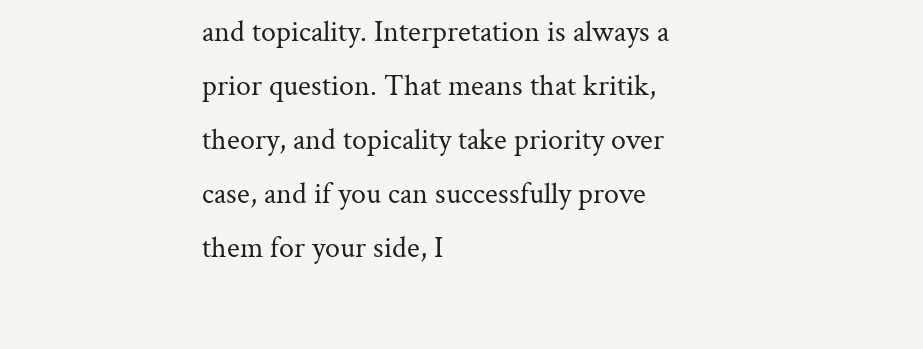and topicality. Interpretation is always a prior question. That means that kritik, theory, and topicality take priority over case, and if you can successfully prove them for your side, I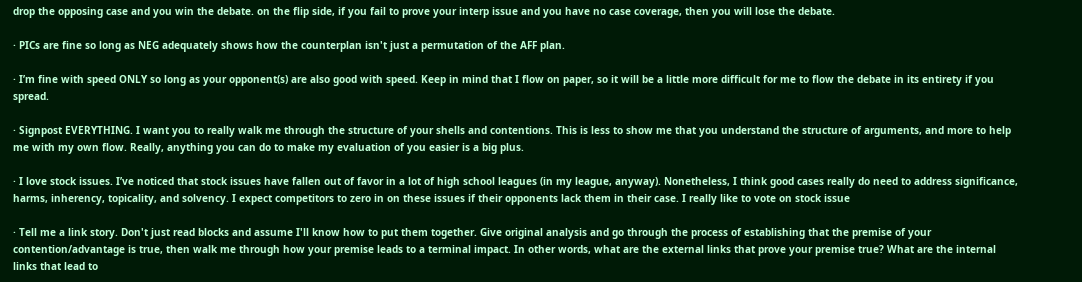drop the opposing case and you win the debate. on the flip side, if you fail to prove your interp issue and you have no case coverage, then you will lose the debate.

· PICs are fine so long as NEG adequately shows how the counterplan isn't just a permutation of the AFF plan.

· I’m fine with speed ONLY so long as your opponent(s) are also good with speed. Keep in mind that I flow on paper, so it will be a little more difficult for me to flow the debate in its entirety if you spread.

· Signpost EVERYTHING. I want you to really walk me through the structure of your shells and contentions. This is less to show me that you understand the structure of arguments, and more to help me with my own flow. Really, anything you can do to make my evaluation of you easier is a big plus.

· I love stock issues. I’ve noticed that stock issues have fallen out of favor in a lot of high school leagues (in my league, anyway). Nonetheless, I think good cases really do need to address significance, harms, inherency, topicality, and solvency. I expect competitors to zero in on these issues if their opponents lack them in their case. I really like to vote on stock issue

· Tell me a link story. Don't just read blocks and assume I'll know how to put them together. Give original analysis and go through the process of establishing that the premise of your contention/advantage is true, then walk me through how your premise leads to a terminal impact. In other words, what are the external links that prove your premise true? What are the internal links that lead to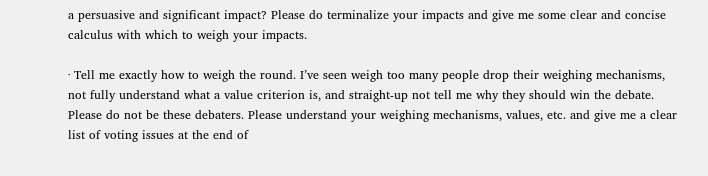a persuasive and significant impact? Please do terminalize your impacts and give me some clear and concise calculus with which to weigh your impacts.

· Tell me exactly how to weigh the round. I’ve seen weigh too many people drop their weighing mechanisms, not fully understand what a value criterion is, and straight-up not tell me why they should win the debate. Please do not be these debaters. Please understand your weighing mechanisms, values, etc. and give me a clear list of voting issues at the end of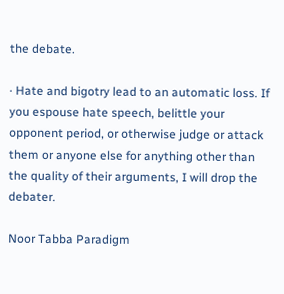the debate.

· Hate and bigotry lead to an automatic loss. If you espouse hate speech, belittle your opponent period, or otherwise judge or attack them or anyone else for anything other than the quality of their arguments, I will drop the debater.

Noor Tabba Paradigm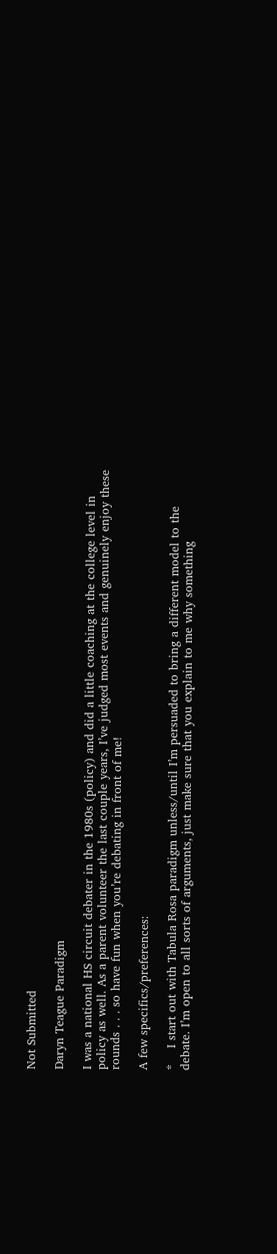Not Submitted

Daryn Teague Paradigm

I was a national HS circuit debater in the 1980s (policy) and did a little coaching at the college level in policy as well. As a parent volunteer the last couple years, I’ve judged most events and genuinely enjoy these rounds . . . so have fun when you’re debating in front of me!

A few specifics/preferences:

*    I start out with Tabula Rosa paradigm unless/until I’m persuaded to bring a different model to the debate. I’m open to all sorts of arguments, just make sure that you explain to me why something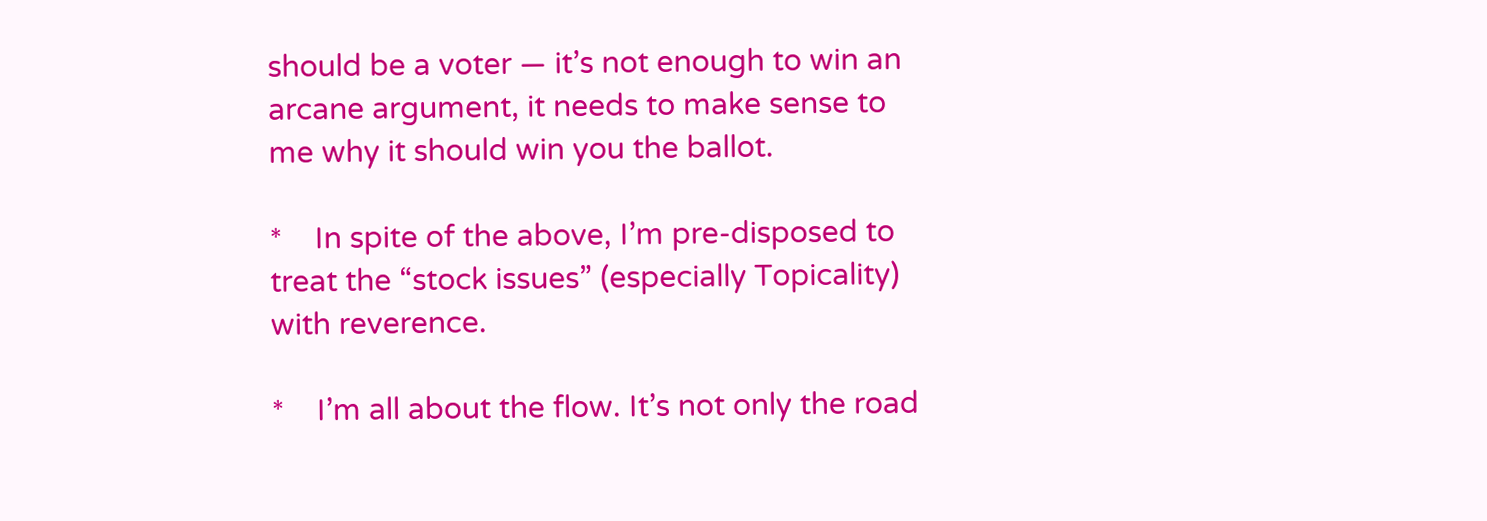should be a voter — it’s not enough to win an arcane argument, it needs to make sense to me why it should win you the ballot.

*    In spite of the above, I’m pre-disposed to treat the “stock issues” (especially Topicality) with reverence.

*    I’m all about the flow. It’s not only the road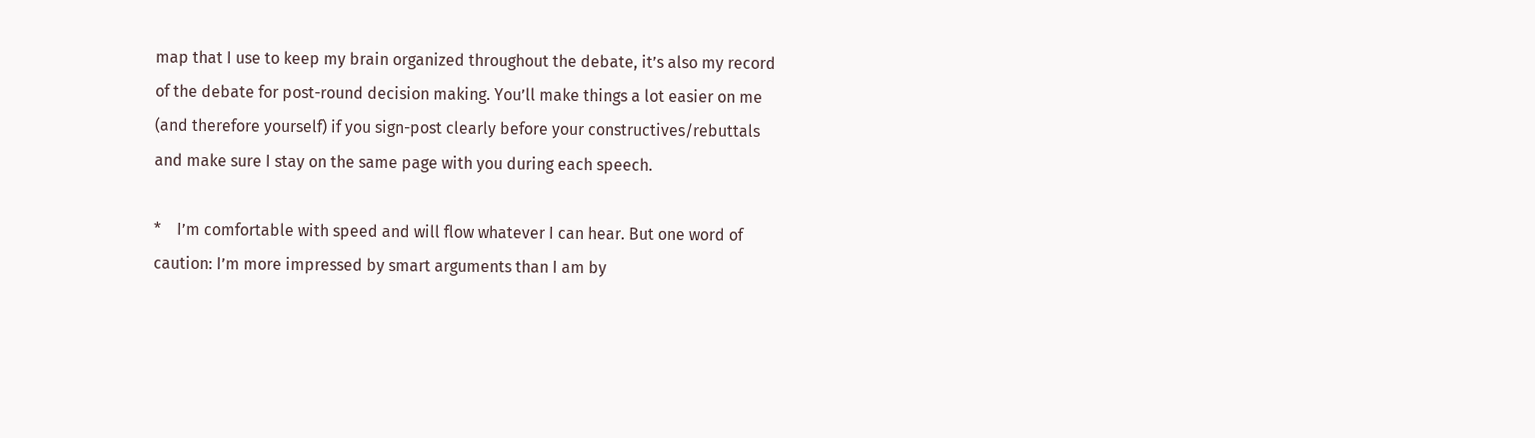map that I use to keep my brain organized throughout the debate, it’s also my record of the debate for post-round decision making. You’ll make things a lot easier on me (and therefore yourself) if you sign-post clearly before your constructives/rebuttals and make sure I stay on the same page with you during each speech.

*    I’m comfortable with speed and will flow whatever I can hear. But one word of caution: I’m more impressed by smart arguments than I am by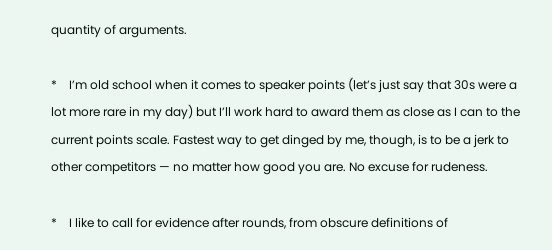quantity of arguments.

*    I’m old school when it comes to speaker points (let’s just say that 30s were a lot more rare in my day) but I’ll work hard to award them as close as I can to the current points scale. Fastest way to get dinged by me, though, is to be a jerk to other competitors — no matter how good you are. No excuse for rudeness.

*    I like to call for evidence after rounds, from obscure definitions of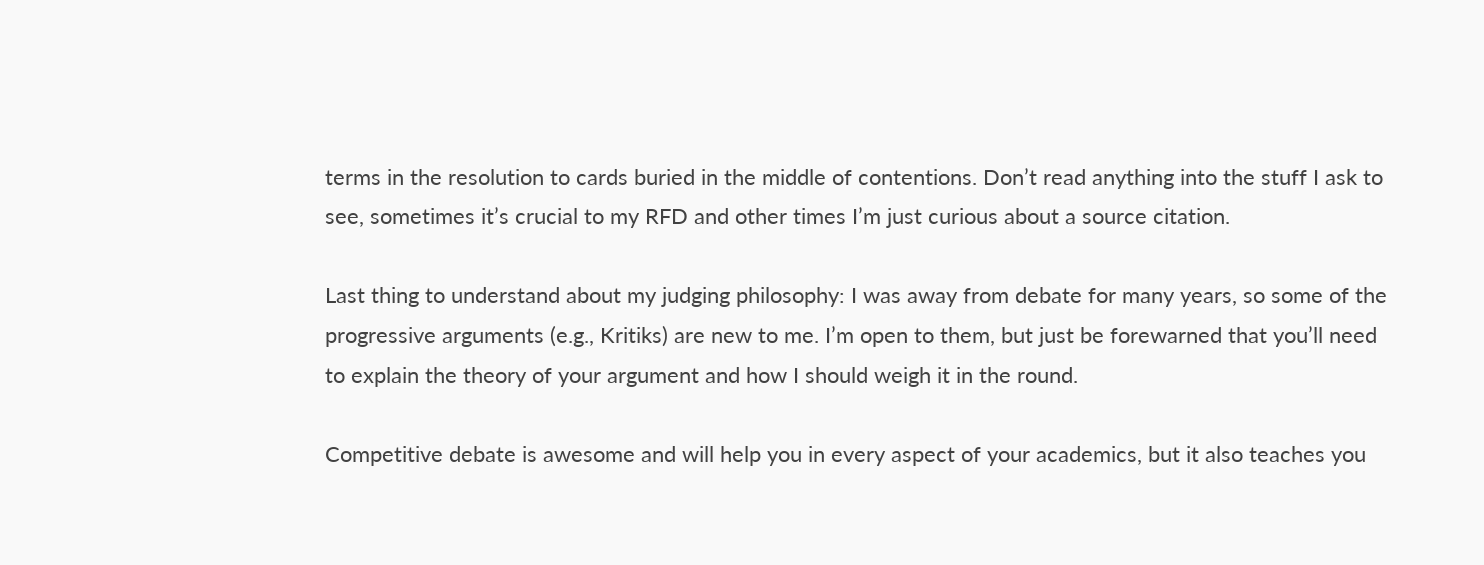terms in the resolution to cards buried in the middle of contentions. Don’t read anything into the stuff I ask to see, sometimes it’s crucial to my RFD and other times I’m just curious about a source citation.

Last thing to understand about my judging philosophy: I was away from debate for many years, so some of the progressive arguments (e.g., Kritiks) are new to me. I’m open to them, but just be forewarned that you’ll need to explain the theory of your argument and how I should weigh it in the round.

Competitive debate is awesome and will help you in every aspect of your academics, but it also teaches you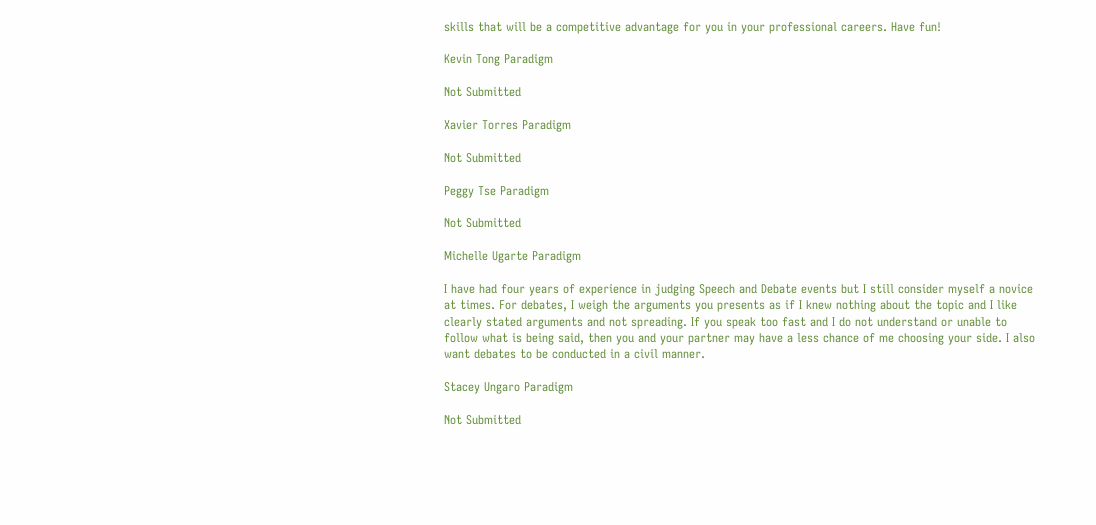skills that will be a competitive advantage for you in your professional careers. Have fun!

Kevin Tong Paradigm

Not Submitted

Xavier Torres Paradigm

Not Submitted

Peggy Tse Paradigm

Not Submitted

Michelle Ugarte Paradigm

I have had four years of experience in judging Speech and Debate events but I still consider myself a novice at times. For debates, I weigh the arguments you presents as if I knew nothing about the topic and I like clearly stated arguments and not spreading. If you speak too fast and I do not understand or unable to follow what is being said, then you and your partner may have a less chance of me choosing your side. I also want debates to be conducted in a civil manner.

Stacey Ungaro Paradigm

Not Submitted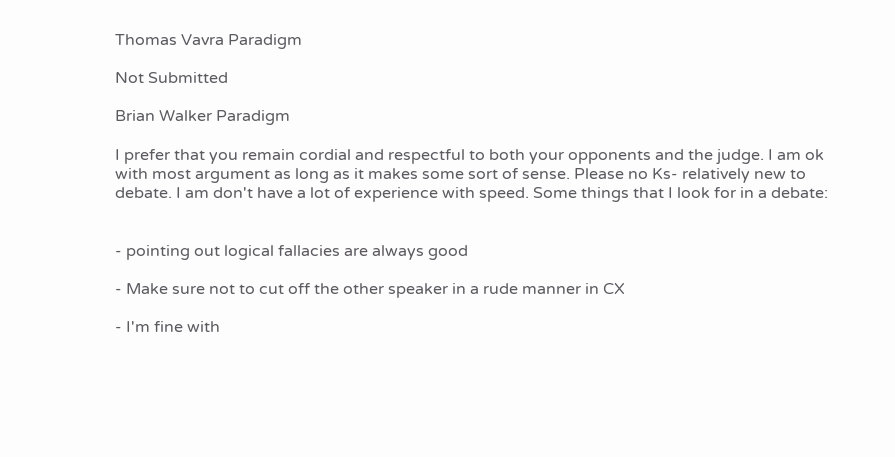Thomas Vavra Paradigm

Not Submitted

Brian Walker Paradigm

I prefer that you remain cordial and respectful to both your opponents and the judge. I am ok with most argument as long as it makes some sort of sense. Please no Ks- relatively new to debate. I am don't have a lot of experience with speed. Some things that I look for in a debate:


- pointing out logical fallacies are always good

- Make sure not to cut off the other speaker in a rude manner in CX

- I'm fine with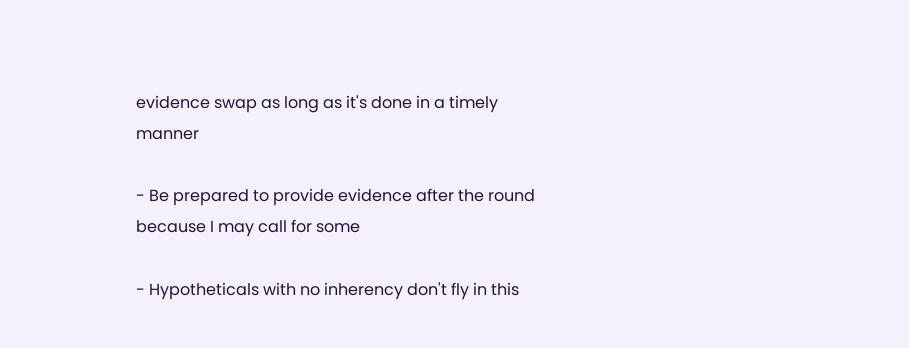evidence swap as long as it's done in a timely manner

- Be prepared to provide evidence after the round because I may call for some

- Hypotheticals with no inherency don't fly in this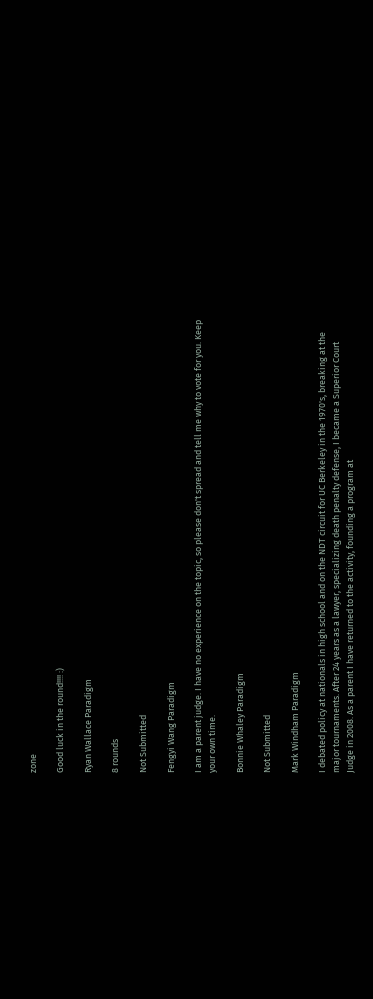zone

Good luck in the round!!!! :)

Ryan Wallace Paradigm

8 rounds

Not Submitted

Fengyi Wang Paradigm

I am a parent judge. I have no experience on the topic, so please don't spread and tell me why to vote for you. Keep your own time.

Bonnie Whaley Paradigm

Not Submitted

Mark Windham Paradigm

I debated policy at nationals in high school and on the NDT circuit for UC Berkeley in the 1970's, breaking at the major tournaments. After 24 years as a lawyer, specializing death penalty defense, I became a Superior Court Judge in 2008. As a parent I have returned to the activity, founding a program at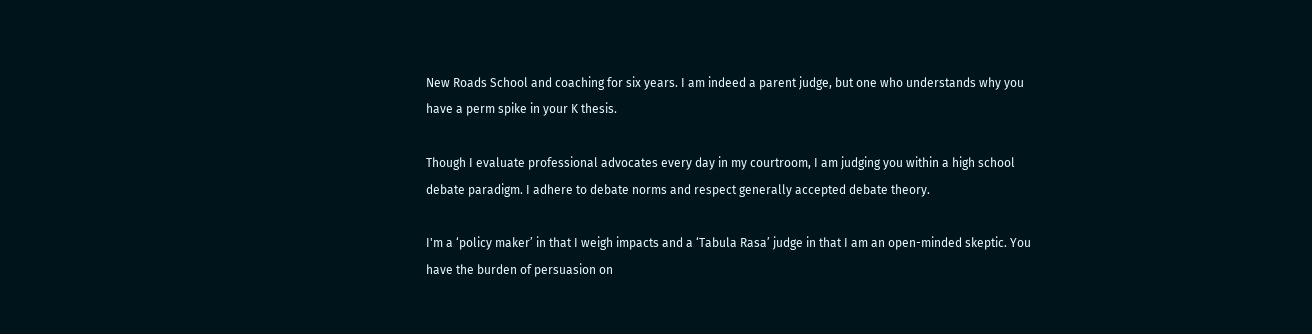New Roads School and coaching for six years. I am indeed a parent judge, but one who understands why you have a perm spike in your K thesis.

Though I evaluate professional advocates every day in my courtroom, I am judging you within a high school debate paradigm. I adhere to debate norms and respect generally accepted debate theory.

I'm a ‘policy maker’ in that I weigh impacts and a ‘Tabula Rasa’ judge in that I am an open-minded skeptic. You have the burden of persuasion on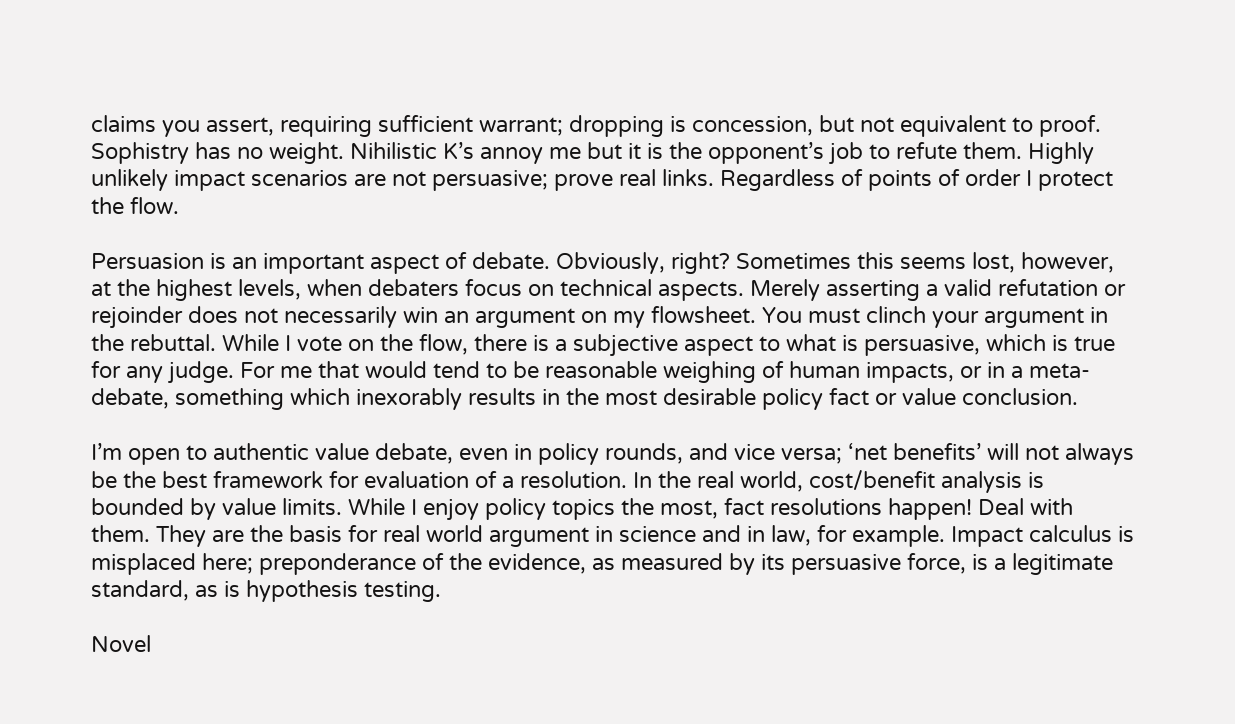claims you assert, requiring sufficient warrant; dropping is concession, but not equivalent to proof. Sophistry has no weight. Nihilistic K’s annoy me but it is the opponent’s job to refute them. Highly unlikely impact scenarios are not persuasive; prove real links. Regardless of points of order I protect the flow.

Persuasion is an important aspect of debate. Obviously, right? Sometimes this seems lost, however, at the highest levels, when debaters focus on technical aspects. Merely asserting a valid refutation or rejoinder does not necessarily win an argument on my flowsheet. You must clinch your argument in the rebuttal. While I vote on the flow, there is a subjective aspect to what is persuasive, which is true for any judge. For me that would tend to be reasonable weighing of human impacts, or in a meta-debate, something which inexorably results in the most desirable policy fact or value conclusion.

I’m open to authentic value debate, even in policy rounds, and vice versa; ‘net benefits’ will not always be the best framework for evaluation of a resolution. In the real world, cost/benefit analysis is bounded by value limits. While I enjoy policy topics the most, fact resolutions happen! Deal with them. They are the basis for real world argument in science and in law, for example. Impact calculus is misplaced here; preponderance of the evidence, as measured by its persuasive force, is a legitimate standard, as is hypothesis testing.

Novel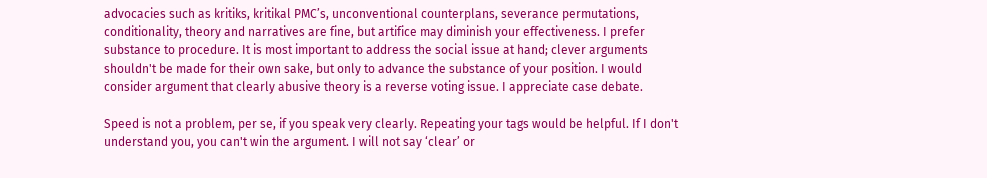advocacies such as kritiks, kritikal PMC’s, unconventional counterplans, severance permutations, conditionality, theory and narratives are fine, but artifice may diminish your effectiveness. I prefer substance to procedure. It is most important to address the social issue at hand; clever arguments shouldn't be made for their own sake, but only to advance the substance of your position. I would consider argument that clearly abusive theory is a reverse voting issue. I appreciate case debate.

Speed is not a problem, per se, if you speak very clearly. Repeating your tags would be helpful. If I don't understand you, you can't win the argument. I will not say ‘clear’ or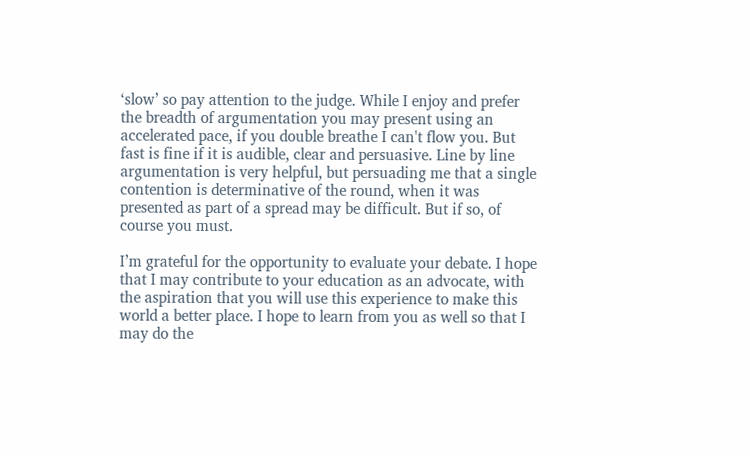‘slow’ so pay attention to the judge. While I enjoy and prefer the breadth of argumentation you may present using an accelerated pace, if you double breathe I can't flow you. But fast is fine if it is audible, clear and persuasive. Line by line argumentation is very helpful, but persuading me that a single contention is determinative of the round, when it was presented as part of a spread may be difficult. But if so, of course you must.

I’m grateful for the opportunity to evaluate your debate. I hope that I may contribute to your education as an advocate, with the aspiration that you will use this experience to make this world a better place. I hope to learn from you as well so that I may do the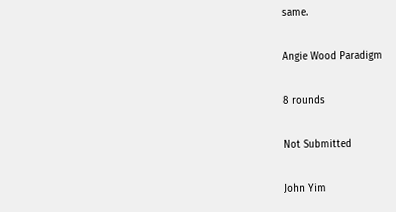same.

Angie Wood Paradigm

8 rounds

Not Submitted

John Yim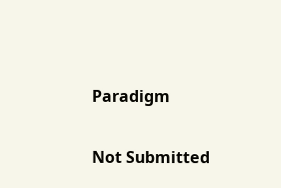Paradigm

Not Submitted